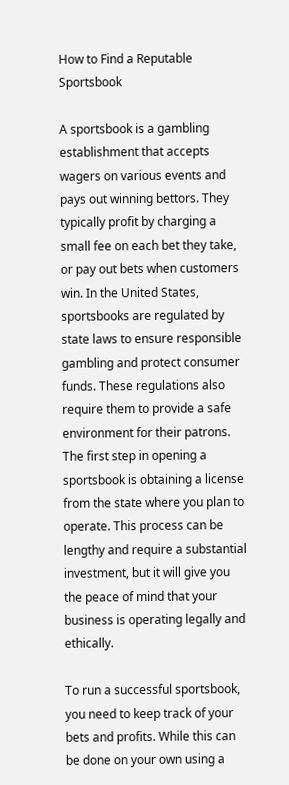How to Find a Reputable Sportsbook

A sportsbook is a gambling establishment that accepts wagers on various events and pays out winning bettors. They typically profit by charging a small fee on each bet they take, or pay out bets when customers win. In the United States, sportsbooks are regulated by state laws to ensure responsible gambling and protect consumer funds. These regulations also require them to provide a safe environment for their patrons. The first step in opening a sportsbook is obtaining a license from the state where you plan to operate. This process can be lengthy and require a substantial investment, but it will give you the peace of mind that your business is operating legally and ethically.

To run a successful sportsbook, you need to keep track of your bets and profits. While this can be done on your own using a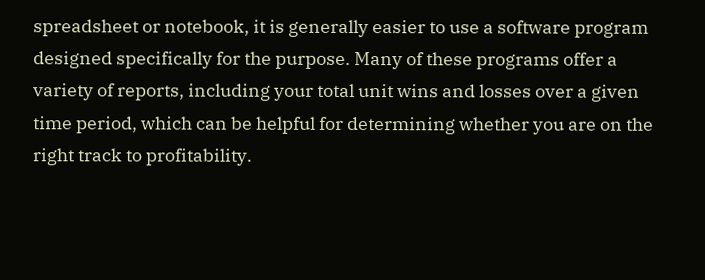spreadsheet or notebook, it is generally easier to use a software program designed specifically for the purpose. Many of these programs offer a variety of reports, including your total unit wins and losses over a given time period, which can be helpful for determining whether you are on the right track to profitability.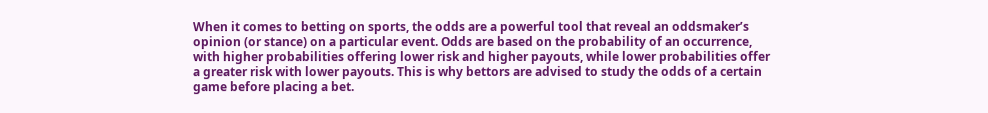When it comes to betting on sports, the odds are a powerful tool that reveal an oddsmaker’s opinion (or stance) on a particular event. Odds are based on the probability of an occurrence, with higher probabilities offering lower risk and higher payouts, while lower probabilities offer a greater risk with lower payouts. This is why bettors are advised to study the odds of a certain game before placing a bet.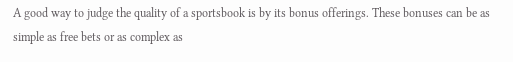A good way to judge the quality of a sportsbook is by its bonus offerings. These bonuses can be as simple as free bets or as complex as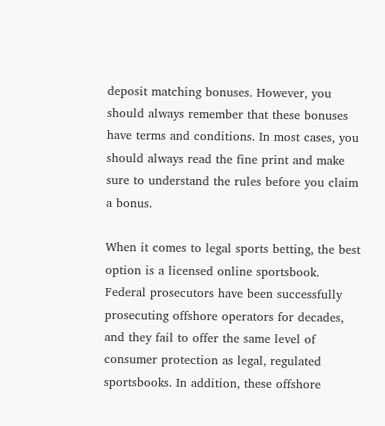deposit matching bonuses. However, you should always remember that these bonuses have terms and conditions. In most cases, you should always read the fine print and make sure to understand the rules before you claim a bonus.

When it comes to legal sports betting, the best option is a licensed online sportsbook. Federal prosecutors have been successfully prosecuting offshore operators for decades, and they fail to offer the same level of consumer protection as legal, regulated sportsbooks. In addition, these offshore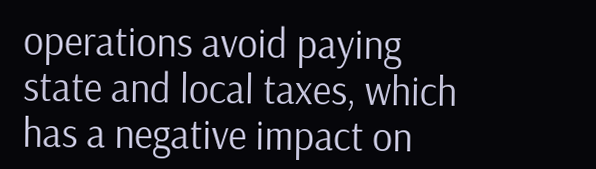operations avoid paying state and local taxes, which has a negative impact on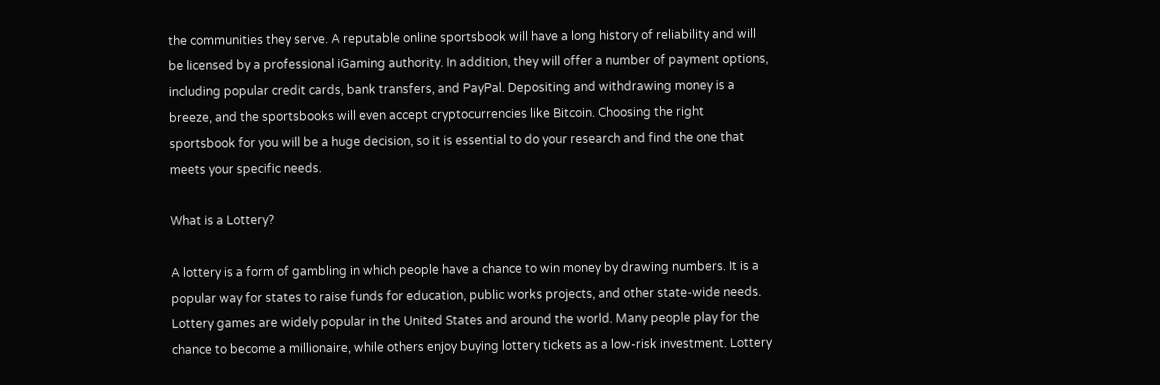the communities they serve. A reputable online sportsbook will have a long history of reliability and will be licensed by a professional iGaming authority. In addition, they will offer a number of payment options, including popular credit cards, bank transfers, and PayPal. Depositing and withdrawing money is a breeze, and the sportsbooks will even accept cryptocurrencies like Bitcoin. Choosing the right sportsbook for you will be a huge decision, so it is essential to do your research and find the one that meets your specific needs.

What is a Lottery?

A lottery is a form of gambling in which people have a chance to win money by drawing numbers. It is a popular way for states to raise funds for education, public works projects, and other state-wide needs. Lottery games are widely popular in the United States and around the world. Many people play for the chance to become a millionaire, while others enjoy buying lottery tickets as a low-risk investment. Lottery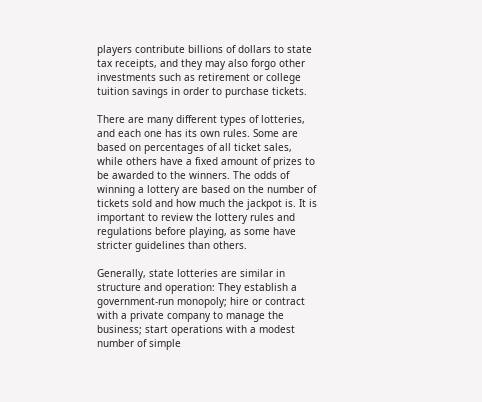players contribute billions of dollars to state tax receipts, and they may also forgo other investments such as retirement or college tuition savings in order to purchase tickets.

There are many different types of lotteries, and each one has its own rules. Some are based on percentages of all ticket sales, while others have a fixed amount of prizes to be awarded to the winners. The odds of winning a lottery are based on the number of tickets sold and how much the jackpot is. It is important to review the lottery rules and regulations before playing, as some have stricter guidelines than others.

Generally, state lotteries are similar in structure and operation: They establish a government-run monopoly; hire or contract with a private company to manage the business; start operations with a modest number of simple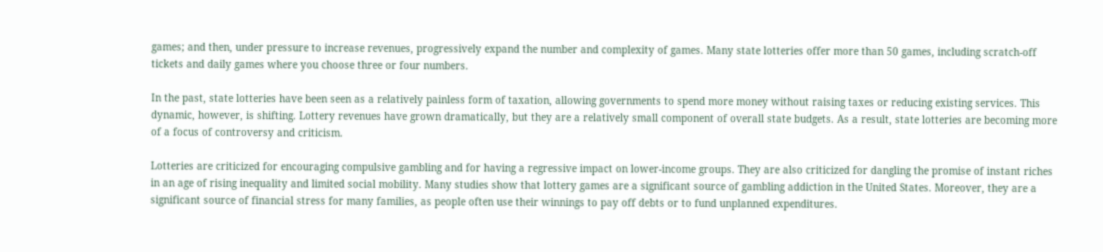games; and then, under pressure to increase revenues, progressively expand the number and complexity of games. Many state lotteries offer more than 50 games, including scratch-off tickets and daily games where you choose three or four numbers.

In the past, state lotteries have been seen as a relatively painless form of taxation, allowing governments to spend more money without raising taxes or reducing existing services. This dynamic, however, is shifting. Lottery revenues have grown dramatically, but they are a relatively small component of overall state budgets. As a result, state lotteries are becoming more of a focus of controversy and criticism.

Lotteries are criticized for encouraging compulsive gambling and for having a regressive impact on lower-income groups. They are also criticized for dangling the promise of instant riches in an age of rising inequality and limited social mobility. Many studies show that lottery games are a significant source of gambling addiction in the United States. Moreover, they are a significant source of financial stress for many families, as people often use their winnings to pay off debts or to fund unplanned expenditures.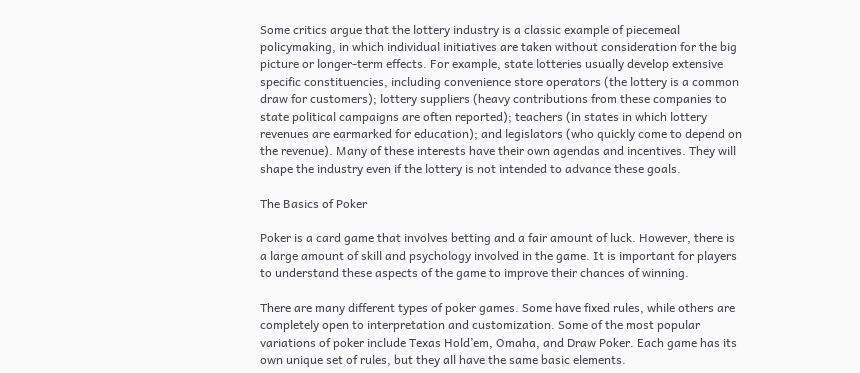Some critics argue that the lottery industry is a classic example of piecemeal policymaking, in which individual initiatives are taken without consideration for the big picture or longer-term effects. For example, state lotteries usually develop extensive specific constituencies, including convenience store operators (the lottery is a common draw for customers); lottery suppliers (heavy contributions from these companies to state political campaigns are often reported); teachers (in states in which lottery revenues are earmarked for education); and legislators (who quickly come to depend on the revenue). Many of these interests have their own agendas and incentives. They will shape the industry even if the lottery is not intended to advance these goals.

The Basics of Poker

Poker is a card game that involves betting and a fair amount of luck. However, there is a large amount of skill and psychology involved in the game. It is important for players to understand these aspects of the game to improve their chances of winning.

There are many different types of poker games. Some have fixed rules, while others are completely open to interpretation and customization. Some of the most popular variations of poker include Texas Hold’em, Omaha, and Draw Poker. Each game has its own unique set of rules, but they all have the same basic elements.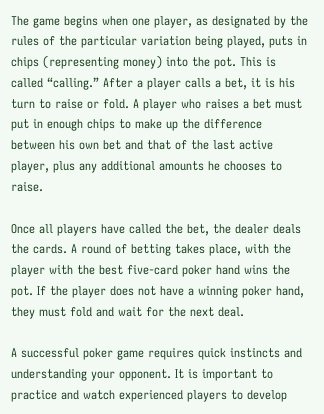The game begins when one player, as designated by the rules of the particular variation being played, puts in chips (representing money) into the pot. This is called “calling.” After a player calls a bet, it is his turn to raise or fold. A player who raises a bet must put in enough chips to make up the difference between his own bet and that of the last active player, plus any additional amounts he chooses to raise.

Once all players have called the bet, the dealer deals the cards. A round of betting takes place, with the player with the best five-card poker hand wins the pot. If the player does not have a winning poker hand, they must fold and wait for the next deal.

A successful poker game requires quick instincts and understanding your opponent. It is important to practice and watch experienced players to develop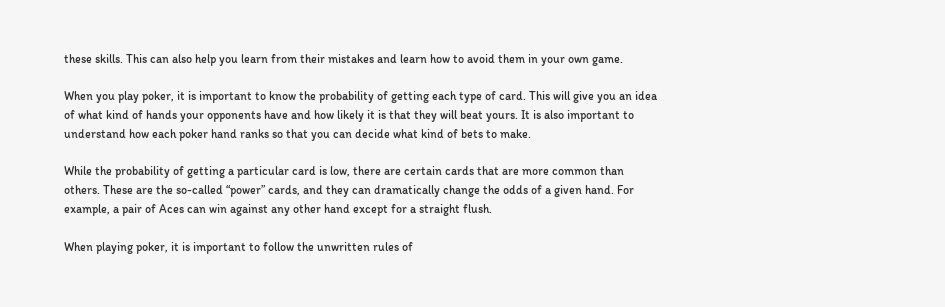these skills. This can also help you learn from their mistakes and learn how to avoid them in your own game.

When you play poker, it is important to know the probability of getting each type of card. This will give you an idea of what kind of hands your opponents have and how likely it is that they will beat yours. It is also important to understand how each poker hand ranks so that you can decide what kind of bets to make.

While the probability of getting a particular card is low, there are certain cards that are more common than others. These are the so-called “power” cards, and they can dramatically change the odds of a given hand. For example, a pair of Aces can win against any other hand except for a straight flush.

When playing poker, it is important to follow the unwritten rules of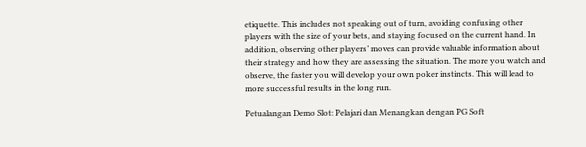etiquette. This includes not speaking out of turn, avoiding confusing other players with the size of your bets, and staying focused on the current hand. In addition, observing other players’ moves can provide valuable information about their strategy and how they are assessing the situation. The more you watch and observe, the faster you will develop your own poker instincts. This will lead to more successful results in the long run.

Petualangan Demo Slot: Pelajari dan Menangkan dengan PG Soft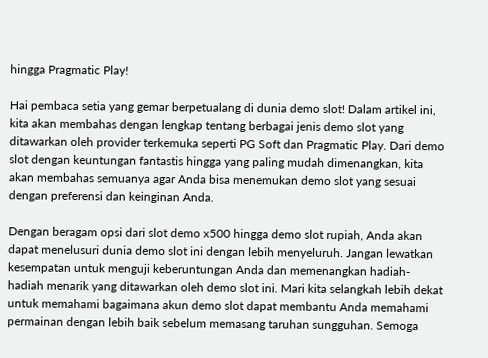hingga Pragmatic Play!

Hai pembaca setia yang gemar berpetualang di dunia demo slot! Dalam artikel ini, kita akan membahas dengan lengkap tentang berbagai jenis demo slot yang ditawarkan oleh provider terkemuka seperti PG Soft dan Pragmatic Play. Dari demo slot dengan keuntungan fantastis hingga yang paling mudah dimenangkan, kita akan membahas semuanya agar Anda bisa menemukan demo slot yang sesuai dengan preferensi dan keinginan Anda.

Dengan beragam opsi dari slot demo x500 hingga demo slot rupiah, Anda akan dapat menelusuri dunia demo slot ini dengan lebih menyeluruh. Jangan lewatkan kesempatan untuk menguji keberuntungan Anda dan memenangkan hadiah-hadiah menarik yang ditawarkan oleh demo slot ini. Mari kita selangkah lebih dekat untuk memahami bagaimana akun demo slot dapat membantu Anda memahami permainan dengan lebih baik sebelum memasang taruhan sungguhan. Semoga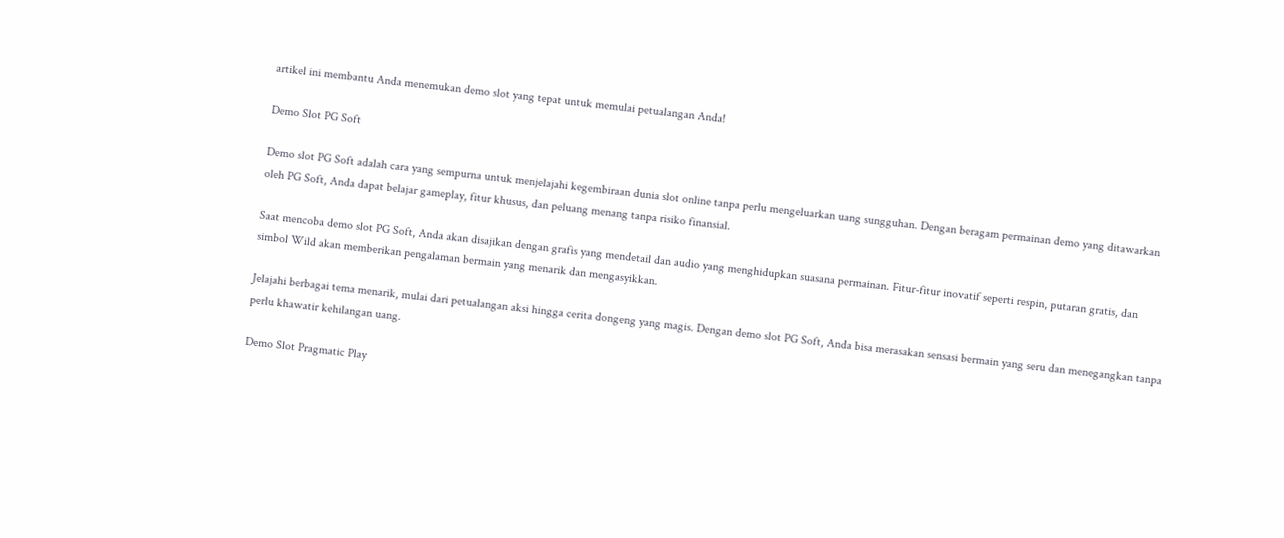artikel ini membantu Anda menemukan demo slot yang tepat untuk memulai petualangan Anda!

Demo Slot PG Soft

Demo slot PG Soft adalah cara yang sempurna untuk menjelajahi kegembiraan dunia slot online tanpa perlu mengeluarkan uang sungguhan. Dengan beragam permainan demo yang ditawarkan oleh PG Soft, Anda dapat belajar gameplay, fitur khusus, dan peluang menang tanpa risiko finansial.

Saat mencoba demo slot PG Soft, Anda akan disajikan dengan grafis yang mendetail dan audio yang menghidupkan suasana permainan. Fitur-fitur inovatif seperti respin, putaran gratis, dan simbol Wild akan memberikan pengalaman bermain yang menarik dan mengasyikkan.

Jelajahi berbagai tema menarik, mulai dari petualangan aksi hingga cerita dongeng yang magis. Dengan demo slot PG Soft, Anda bisa merasakan sensasi bermain yang seru dan menegangkan tanpa perlu khawatir kehilangan uang.

Demo Slot Pragmatic Play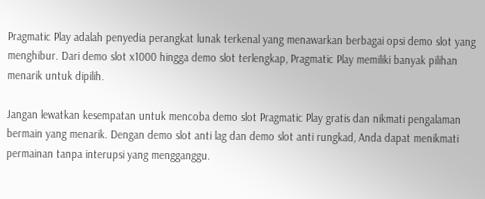Pragmatic Play adalah penyedia perangkat lunak terkenal yang menawarkan berbagai opsi demo slot yang menghibur. Dari demo slot x1000 hingga demo slot terlengkap, Pragmatic Play memiliki banyak pilihan menarik untuk dipilih.

Jangan lewatkan kesempatan untuk mencoba demo slot Pragmatic Play gratis dan nikmati pengalaman bermain yang menarik. Dengan demo slot anti lag dan demo slot anti rungkad, Anda dapat menikmati permainan tanpa interupsi yang mengganggu.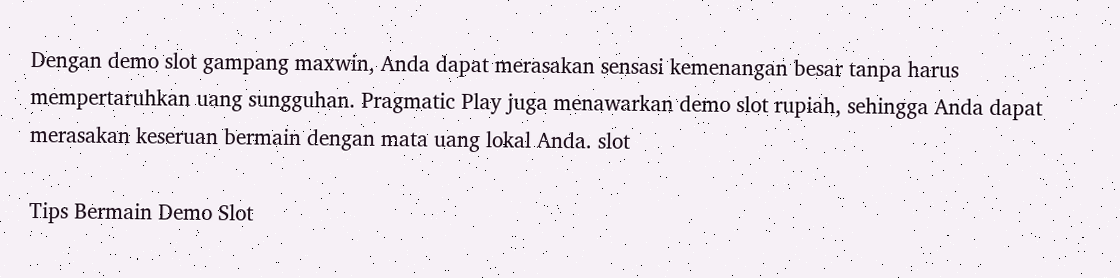Dengan demo slot gampang maxwin, Anda dapat merasakan sensasi kemenangan besar tanpa harus mempertaruhkan uang sungguhan. Pragmatic Play juga menawarkan demo slot rupiah, sehingga Anda dapat merasakan keseruan bermain dengan mata uang lokal Anda. slot

Tips Bermain Demo Slot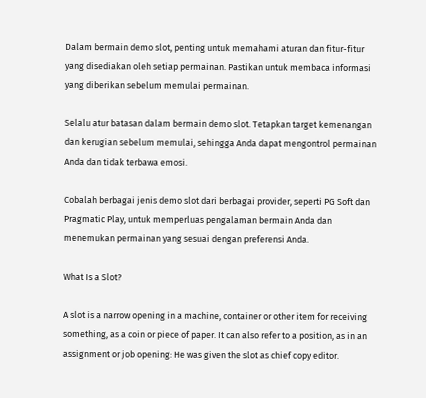Dalam bermain demo slot, penting untuk memahami aturan dan fitur-fitur yang disediakan oleh setiap permainan. Pastikan untuk membaca informasi yang diberikan sebelum memulai permainan.

Selalu atur batasan dalam bermain demo slot. Tetapkan target kemenangan dan kerugian sebelum memulai, sehingga Anda dapat mengontrol permainan Anda dan tidak terbawa emosi.

Cobalah berbagai jenis demo slot dari berbagai provider, seperti PG Soft dan Pragmatic Play, untuk memperluas pengalaman bermain Anda dan menemukan permainan yang sesuai dengan preferensi Anda.

What Is a Slot?

A slot is a narrow opening in a machine, container or other item for receiving something, as a coin or piece of paper. It can also refer to a position, as in an assignment or job opening: He was given the slot as chief copy editor.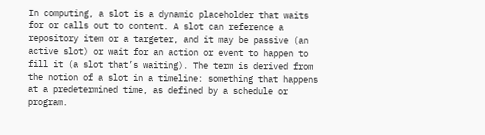In computing, a slot is a dynamic placeholder that waits for or calls out to content. A slot can reference a repository item or a targeter, and it may be passive (an active slot) or wait for an action or event to happen to fill it (a slot that’s waiting). The term is derived from the notion of a slot in a timeline: something that happens at a predetermined time, as defined by a schedule or program.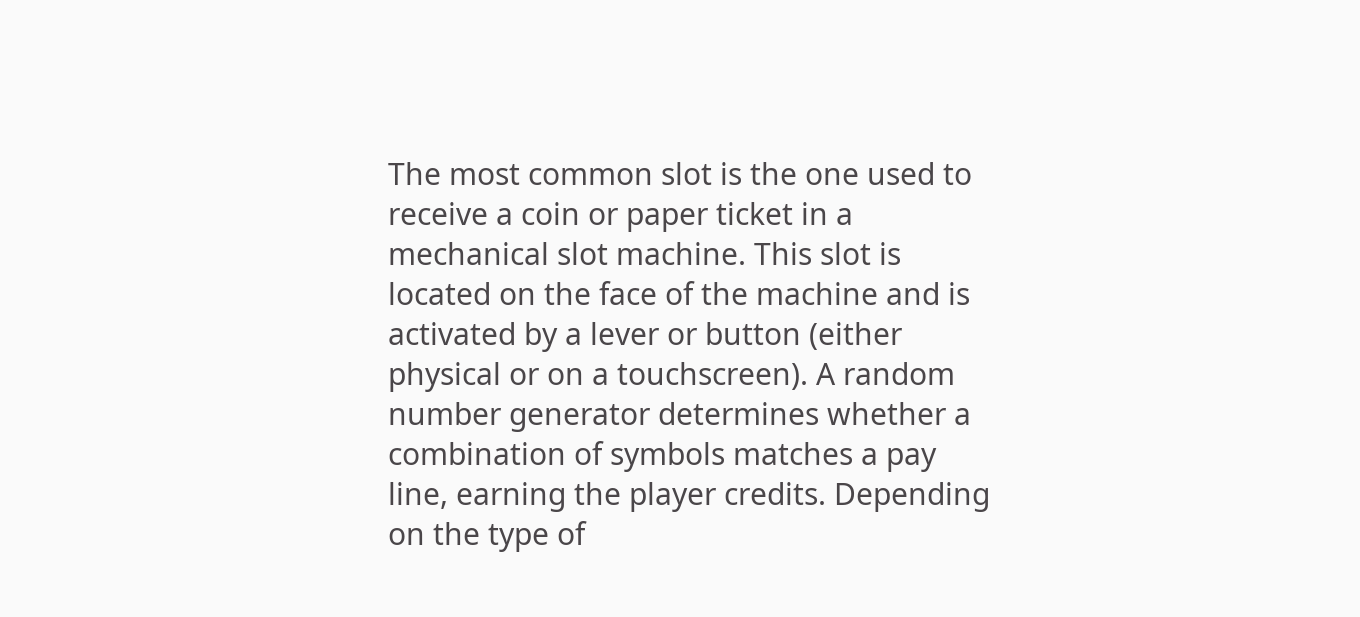The most common slot is the one used to receive a coin or paper ticket in a mechanical slot machine. This slot is located on the face of the machine and is activated by a lever or button (either physical or on a touchscreen). A random number generator determines whether a combination of symbols matches a pay line, earning the player credits. Depending on the type of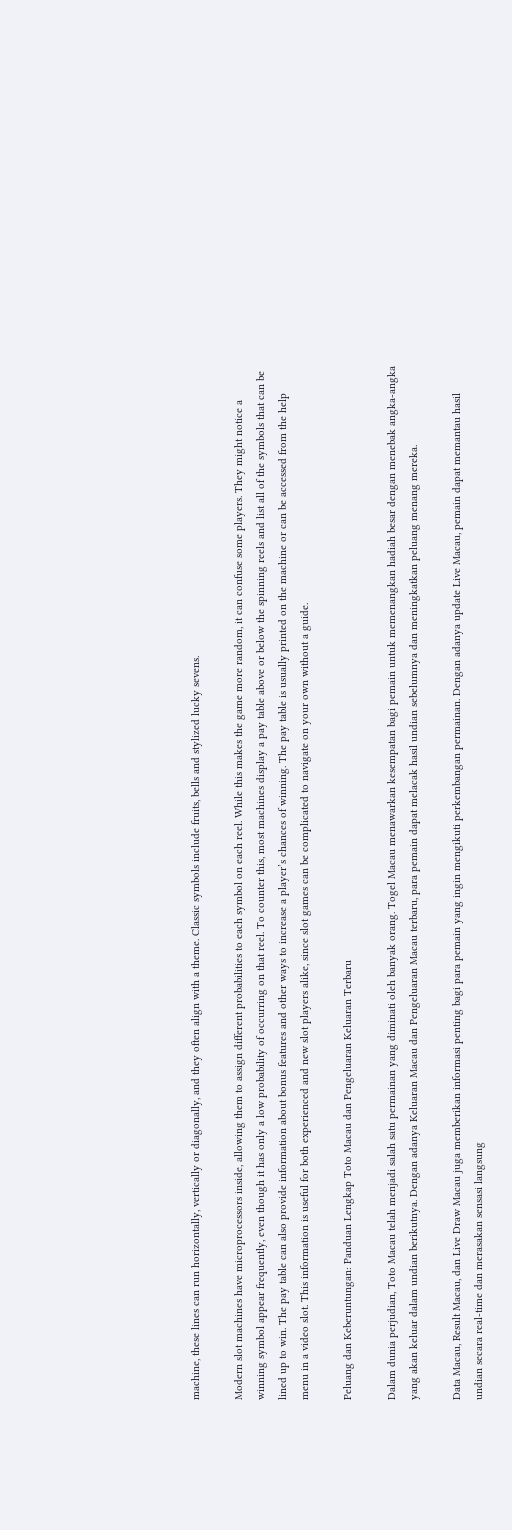machine, these lines can run horizontally, vertically or diagonally, and they often align with a theme. Classic symbols include fruits, bells and stylized lucky sevens.

Modern slot machines have microprocessors inside, allowing them to assign different probabilities to each symbol on each reel. While this makes the game more random, it can confuse some players. They might notice a winning symbol appear frequently, even though it has only a low probability of occurring on that reel. To counter this, most machines display a pay table above or below the spinning reels and list all of the symbols that can be lined up to win. The pay table can also provide information about bonus features and other ways to increase a player’s chances of winning. The pay table is usually printed on the machine or can be accessed from the help menu in a video slot. This information is useful for both experienced and new slot players alike, since slot games can be complicated to navigate on your own without a guide.

Peluang dan Keberuntungan: Panduan Lengkap Toto Macau dan Pengeluaran Keluaran Terbaru

Dalam dunia perjudian, Toto Macau telah menjadi salah satu permainan yang diminati oleh banyak orang. Togel Macau menawarkan kesempatan bagi pemain untuk memenangkan hadiah besar dengan menebak angka-angka yang akan keluar dalam undian berikutnya. Dengan adanya Keluaran Macau dan Pengeluaran Macau terbaru, para pemain dapat melacak hasil undian sebelumnya dan meningkatkan peluang menang mereka.

Data Macau, Result Macau, dan Live Draw Macau juga memberikan informasi penting bagi para pemain yang ingin mengikuti perkembangan permainan. Dengan adanya update Live Macau, pemain dapat memantau hasil undian secara real-time dan merasakan sensasi langsung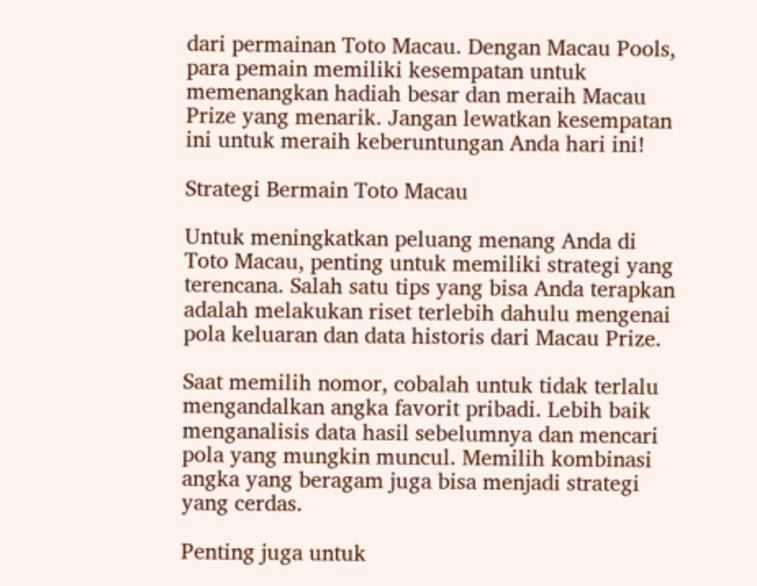dari permainan Toto Macau. Dengan Macau Pools, para pemain memiliki kesempatan untuk memenangkan hadiah besar dan meraih Macau Prize yang menarik. Jangan lewatkan kesempatan ini untuk meraih keberuntungan Anda hari ini!

Strategi Bermain Toto Macau

Untuk meningkatkan peluang menang Anda di Toto Macau, penting untuk memiliki strategi yang terencana. Salah satu tips yang bisa Anda terapkan adalah melakukan riset terlebih dahulu mengenai pola keluaran dan data historis dari Macau Prize.

Saat memilih nomor, cobalah untuk tidak terlalu mengandalkan angka favorit pribadi. Lebih baik menganalisis data hasil sebelumnya dan mencari pola yang mungkin muncul. Memilih kombinasi angka yang beragam juga bisa menjadi strategi yang cerdas.

Penting juga untuk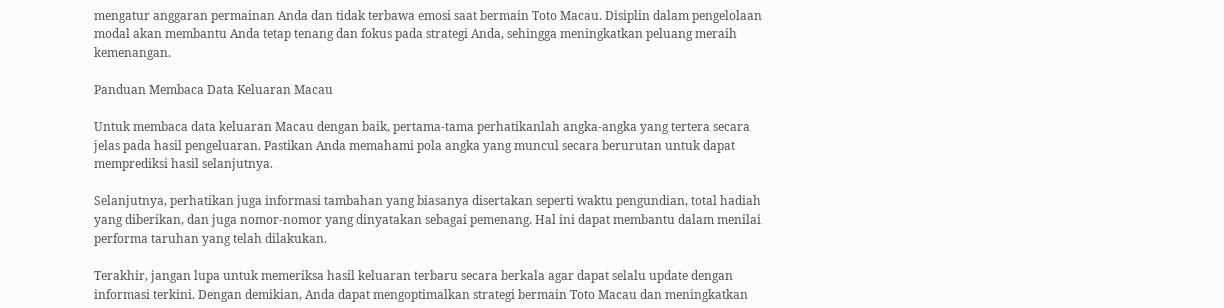mengatur anggaran permainan Anda dan tidak terbawa emosi saat bermain Toto Macau. Disiplin dalam pengelolaan modal akan membantu Anda tetap tenang dan fokus pada strategi Anda, sehingga meningkatkan peluang meraih kemenangan.

Panduan Membaca Data Keluaran Macau

Untuk membaca data keluaran Macau dengan baik, pertama-tama perhatikanlah angka-angka yang tertera secara jelas pada hasil pengeluaran. Pastikan Anda memahami pola angka yang muncul secara berurutan untuk dapat memprediksi hasil selanjutnya.

Selanjutnya, perhatikan juga informasi tambahan yang biasanya disertakan seperti waktu pengundian, total hadiah yang diberikan, dan juga nomor-nomor yang dinyatakan sebagai pemenang. Hal ini dapat membantu dalam menilai performa taruhan yang telah dilakukan.

Terakhir, jangan lupa untuk memeriksa hasil keluaran terbaru secara berkala agar dapat selalu update dengan informasi terkini. Dengan demikian, Anda dapat mengoptimalkan strategi bermain Toto Macau dan meningkatkan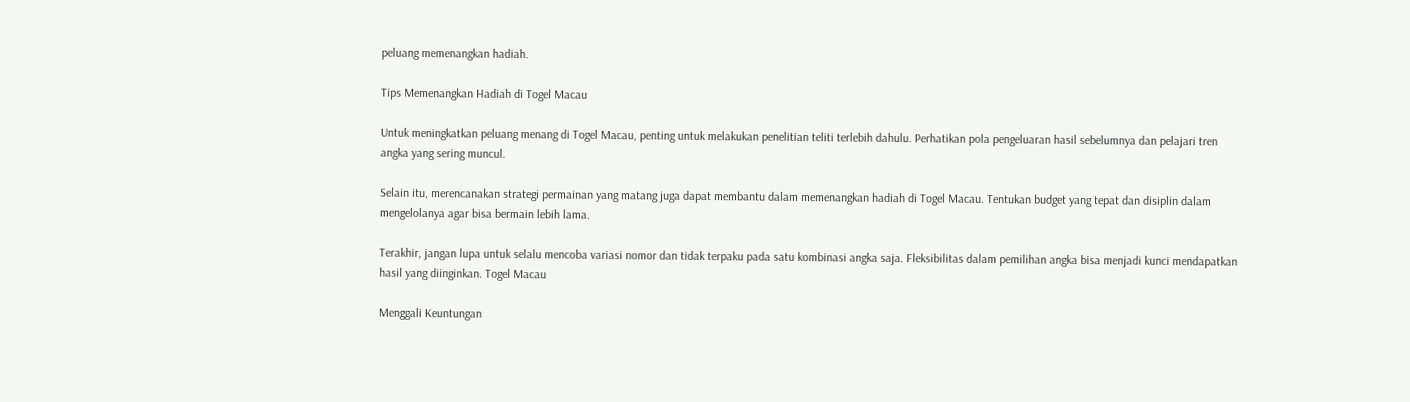peluang memenangkan hadiah.

Tips Memenangkan Hadiah di Togel Macau

Untuk meningkatkan peluang menang di Togel Macau, penting untuk melakukan penelitian teliti terlebih dahulu. Perhatikan pola pengeluaran hasil sebelumnya dan pelajari tren angka yang sering muncul.

Selain itu, merencanakan strategi permainan yang matang juga dapat membantu dalam memenangkan hadiah di Togel Macau. Tentukan budget yang tepat dan disiplin dalam mengelolanya agar bisa bermain lebih lama.

Terakhir, jangan lupa untuk selalu mencoba variasi nomor dan tidak terpaku pada satu kombinasi angka saja. Fleksibilitas dalam pemilihan angka bisa menjadi kunci mendapatkan hasil yang diinginkan. Togel Macau

Menggali Keuntungan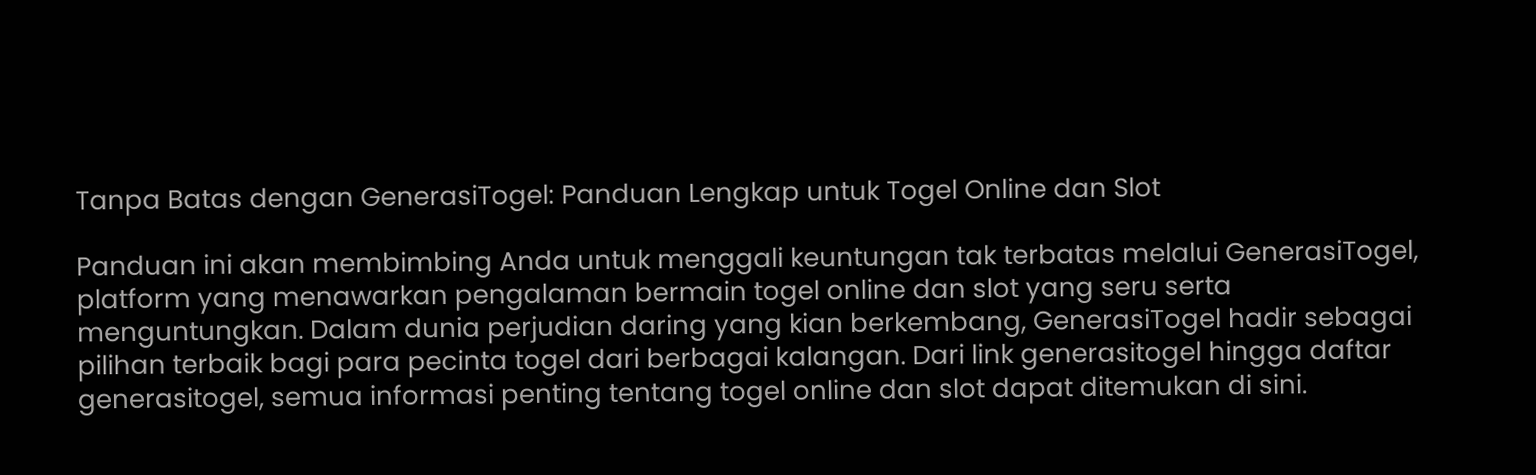Tanpa Batas dengan GenerasiTogel: Panduan Lengkap untuk Togel Online dan Slot

Panduan ini akan membimbing Anda untuk menggali keuntungan tak terbatas melalui GenerasiTogel, platform yang menawarkan pengalaman bermain togel online dan slot yang seru serta menguntungkan. Dalam dunia perjudian daring yang kian berkembang, GenerasiTogel hadir sebagai pilihan terbaik bagi para pecinta togel dari berbagai kalangan. Dari link generasitogel hingga daftar generasitogel, semua informasi penting tentang togel online dan slot dapat ditemukan di sini.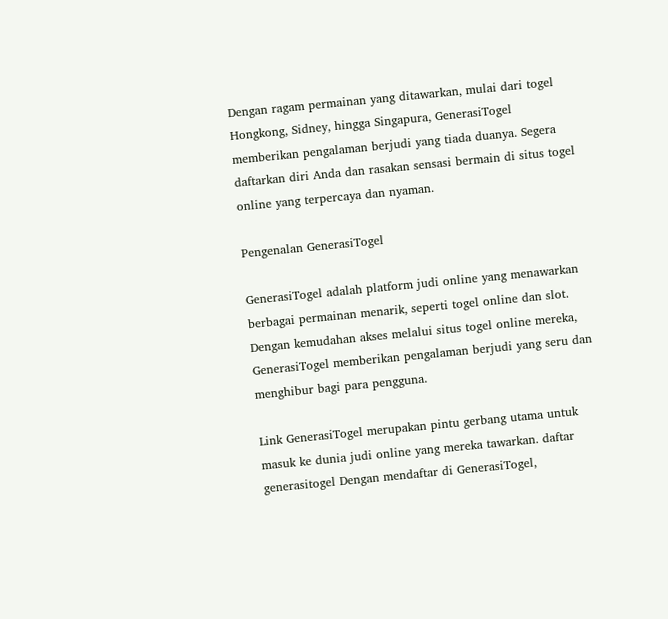Dengan ragam permainan yang ditawarkan, mulai dari togel Hongkong, Sidney, hingga Singapura, GenerasiTogel memberikan pengalaman berjudi yang tiada duanya. Segera daftarkan diri Anda dan rasakan sensasi bermain di situs togel online yang terpercaya dan nyaman.

Pengenalan GenerasiTogel

GenerasiTogel adalah platform judi online yang menawarkan berbagai permainan menarik, seperti togel online dan slot. Dengan kemudahan akses melalui situs togel online mereka, GenerasiTogel memberikan pengalaman berjudi yang seru dan menghibur bagi para pengguna.

Link GenerasiTogel merupakan pintu gerbang utama untuk masuk ke dunia judi online yang mereka tawarkan. daftar generasitogel Dengan mendaftar di GenerasiTogel,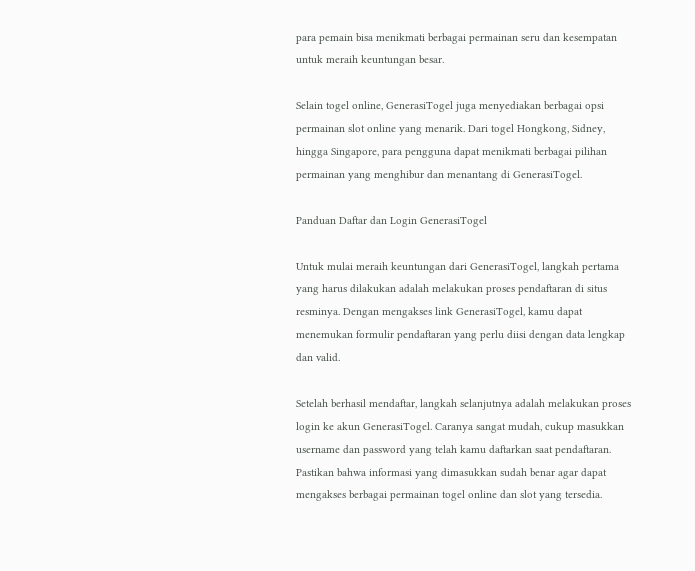para pemain bisa menikmati berbagai permainan seru dan kesempatan untuk meraih keuntungan besar.

Selain togel online, GenerasiTogel juga menyediakan berbagai opsi permainan slot online yang menarik. Dari togel Hongkong, Sidney, hingga Singapore, para pengguna dapat menikmati berbagai pilihan permainan yang menghibur dan menantang di GenerasiTogel.

Panduan Daftar dan Login GenerasiTogel

Untuk mulai meraih keuntungan dari GenerasiTogel, langkah pertama yang harus dilakukan adalah melakukan proses pendaftaran di situs resminya. Dengan mengakses link GenerasiTogel, kamu dapat menemukan formulir pendaftaran yang perlu diisi dengan data lengkap dan valid.

Setelah berhasil mendaftar, langkah selanjutnya adalah melakukan proses login ke akun GenerasiTogel. Caranya sangat mudah, cukup masukkan username dan password yang telah kamu daftarkan saat pendaftaran. Pastikan bahwa informasi yang dimasukkan sudah benar agar dapat mengakses berbagai permainan togel online dan slot yang tersedia.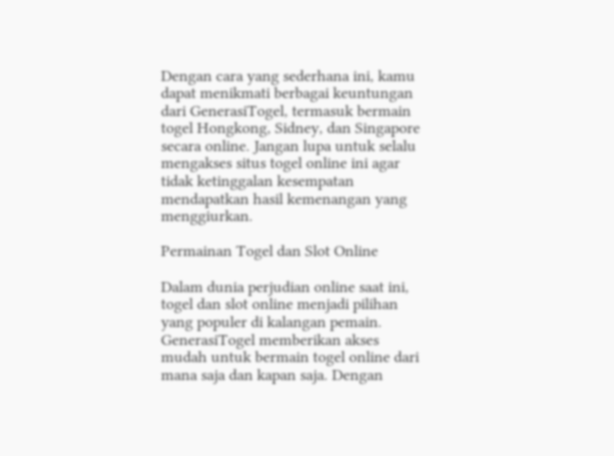Dengan cara yang sederhana ini, kamu dapat menikmati berbagai keuntungan dari GenerasiTogel, termasuk bermain togel Hongkong, Sidney, dan Singapore secara online. Jangan lupa untuk selalu mengakses situs togel online ini agar tidak ketinggalan kesempatan mendapatkan hasil kemenangan yang menggiurkan.

Permainan Togel dan Slot Online

Dalam dunia perjudian online saat ini, togel dan slot online menjadi pilihan yang populer di kalangan pemain. GenerasiTogel memberikan akses mudah untuk bermain togel online dari mana saja dan kapan saja. Dengan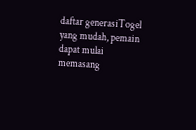daftar generasiTogel yang mudah, pemain dapat mulai memasang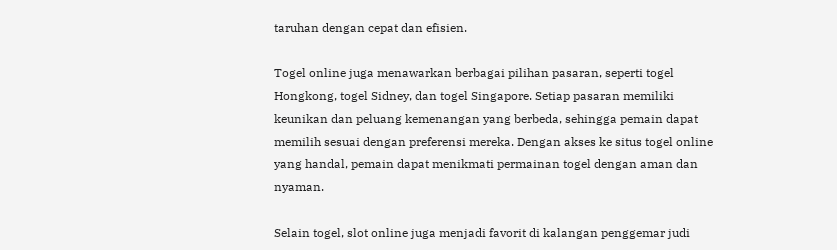taruhan dengan cepat dan efisien.

Togel online juga menawarkan berbagai pilihan pasaran, seperti togel Hongkong, togel Sidney, dan togel Singapore. Setiap pasaran memiliki keunikan dan peluang kemenangan yang berbeda, sehingga pemain dapat memilih sesuai dengan preferensi mereka. Dengan akses ke situs togel online yang handal, pemain dapat menikmati permainan togel dengan aman dan nyaman.

Selain togel, slot online juga menjadi favorit di kalangan penggemar judi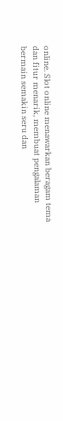online. Slot online menawarkan beragam tema dan fitur menarik, membuat pengalaman bermain semakin seru dan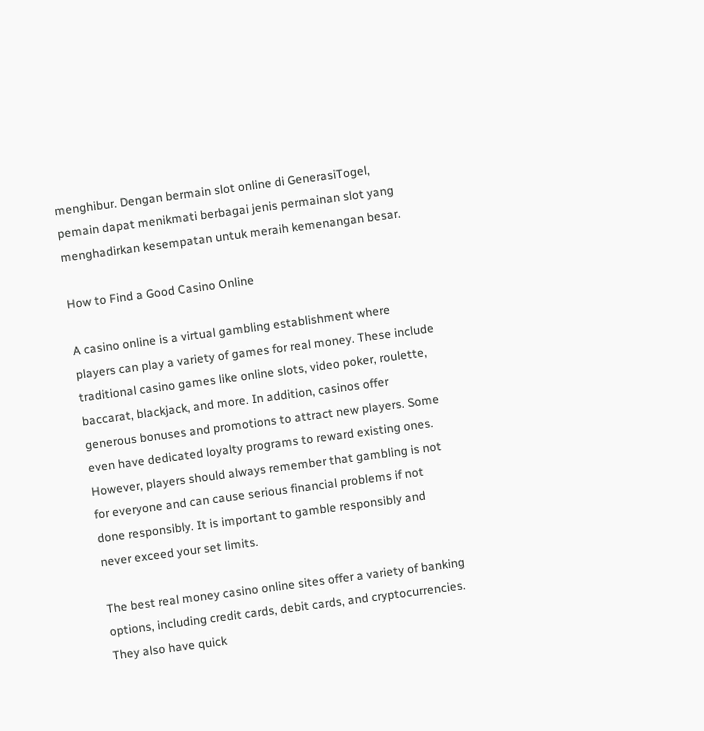menghibur. Dengan bermain slot online di GenerasiTogel, pemain dapat menikmati berbagai jenis permainan slot yang menghadirkan kesempatan untuk meraih kemenangan besar.

How to Find a Good Casino Online

A casino online is a virtual gambling establishment where players can play a variety of games for real money. These include traditional casino games like online slots, video poker, roulette, baccarat, blackjack, and more. In addition, casinos offer generous bonuses and promotions to attract new players. Some even have dedicated loyalty programs to reward existing ones. However, players should always remember that gambling is not for everyone and can cause serious financial problems if not done responsibly. It is important to gamble responsibly and never exceed your set limits.

The best real money casino online sites offer a variety of banking options, including credit cards, debit cards, and cryptocurrencies. They also have quick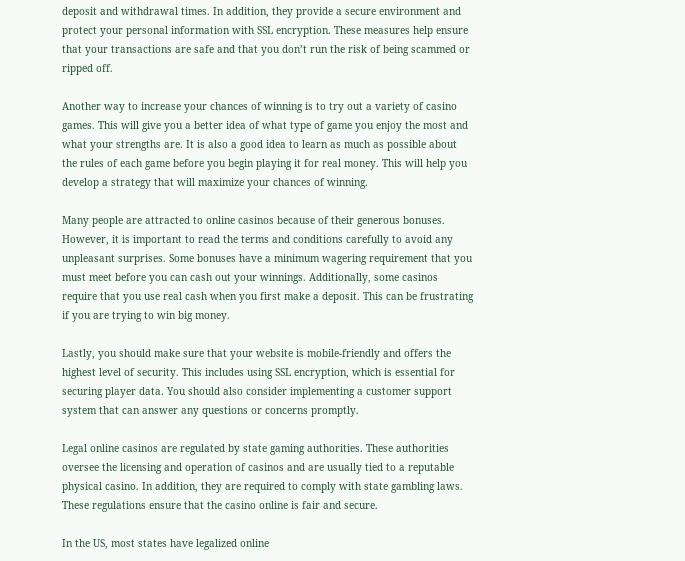deposit and withdrawal times. In addition, they provide a secure environment and protect your personal information with SSL encryption. These measures help ensure that your transactions are safe and that you don’t run the risk of being scammed or ripped off.

Another way to increase your chances of winning is to try out a variety of casino games. This will give you a better idea of what type of game you enjoy the most and what your strengths are. It is also a good idea to learn as much as possible about the rules of each game before you begin playing it for real money. This will help you develop a strategy that will maximize your chances of winning.

Many people are attracted to online casinos because of their generous bonuses. However, it is important to read the terms and conditions carefully to avoid any unpleasant surprises. Some bonuses have a minimum wagering requirement that you must meet before you can cash out your winnings. Additionally, some casinos require that you use real cash when you first make a deposit. This can be frustrating if you are trying to win big money.

Lastly, you should make sure that your website is mobile-friendly and offers the highest level of security. This includes using SSL encryption, which is essential for securing player data. You should also consider implementing a customer support system that can answer any questions or concerns promptly.

Legal online casinos are regulated by state gaming authorities. These authorities oversee the licensing and operation of casinos and are usually tied to a reputable physical casino. In addition, they are required to comply with state gambling laws. These regulations ensure that the casino online is fair and secure.

In the US, most states have legalized online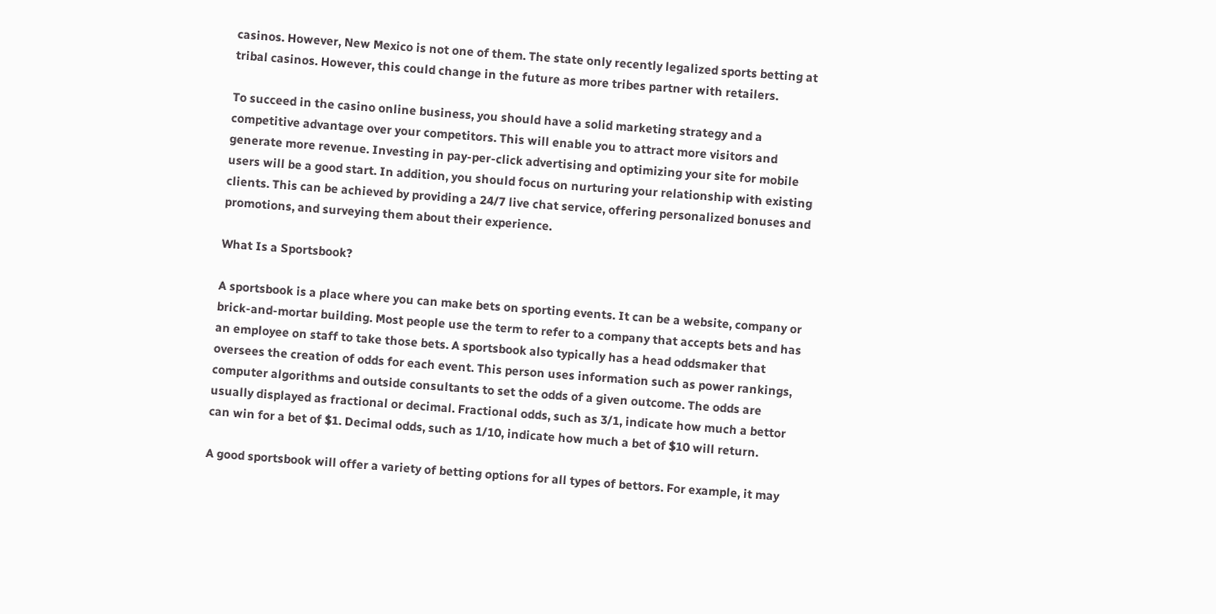casinos. However, New Mexico is not one of them. The state only recently legalized sports betting at tribal casinos. However, this could change in the future as more tribes partner with retailers.

To succeed in the casino online business, you should have a solid marketing strategy and a competitive advantage over your competitors. This will enable you to attract more visitors and generate more revenue. Investing in pay-per-click advertising and optimizing your site for mobile users will be a good start. In addition, you should focus on nurturing your relationship with existing clients. This can be achieved by providing a 24/7 live chat service, offering personalized bonuses and promotions, and surveying them about their experience.

What Is a Sportsbook?

A sportsbook is a place where you can make bets on sporting events. It can be a website, company or brick-and-mortar building. Most people use the term to refer to a company that accepts bets and has an employee on staff to take those bets. A sportsbook also typically has a head oddsmaker that oversees the creation of odds for each event. This person uses information such as power rankings, computer algorithms and outside consultants to set the odds of a given outcome. The odds are usually displayed as fractional or decimal. Fractional odds, such as 3/1, indicate how much a bettor can win for a bet of $1. Decimal odds, such as 1/10, indicate how much a bet of $10 will return.

A good sportsbook will offer a variety of betting options for all types of bettors. For example, it may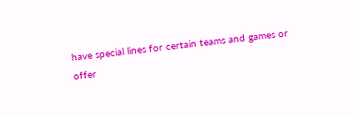have special lines for certain teams and games or offer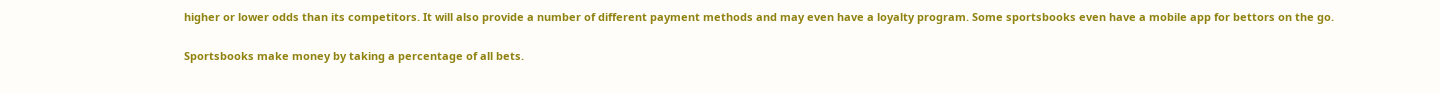higher or lower odds than its competitors. It will also provide a number of different payment methods and may even have a loyalty program. Some sportsbooks even have a mobile app for bettors on the go.

Sportsbooks make money by taking a percentage of all bets.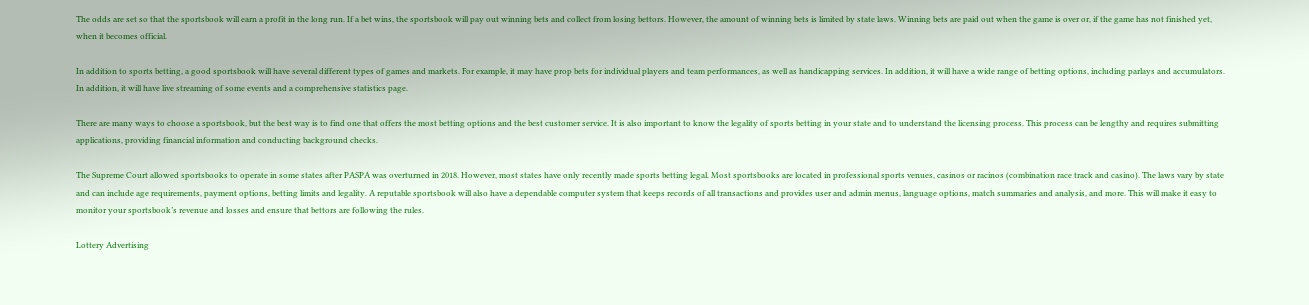The odds are set so that the sportsbook will earn a profit in the long run. If a bet wins, the sportsbook will pay out winning bets and collect from losing bettors. However, the amount of winning bets is limited by state laws. Winning bets are paid out when the game is over or, if the game has not finished yet, when it becomes official.

In addition to sports betting, a good sportsbook will have several different types of games and markets. For example, it may have prop bets for individual players and team performances, as well as handicapping services. In addition, it will have a wide range of betting options, including parlays and accumulators. In addition, it will have live streaming of some events and a comprehensive statistics page.

There are many ways to choose a sportsbook, but the best way is to find one that offers the most betting options and the best customer service. It is also important to know the legality of sports betting in your state and to understand the licensing process. This process can be lengthy and requires submitting applications, providing financial information and conducting background checks.

The Supreme Court allowed sportsbooks to operate in some states after PASPA was overturned in 2018. However, most states have only recently made sports betting legal. Most sportsbooks are located in professional sports venues, casinos or racinos (combination race track and casino). The laws vary by state and can include age requirements, payment options, betting limits and legality. A reputable sportsbook will also have a dependable computer system that keeps records of all transactions and provides user and admin menus, language options, match summaries and analysis, and more. This will make it easy to monitor your sportsbook’s revenue and losses and ensure that bettors are following the rules.

Lottery Advertising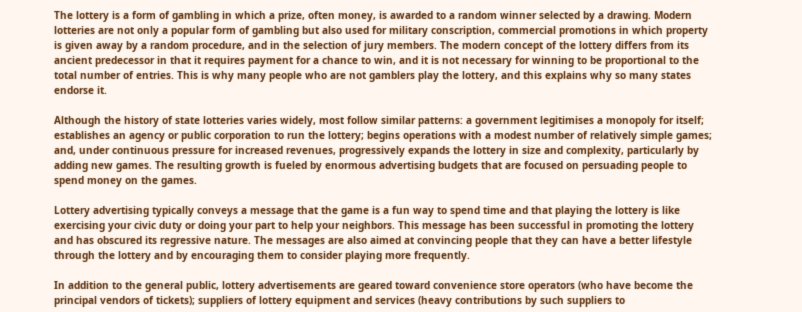The lottery is a form of gambling in which a prize, often money, is awarded to a random winner selected by a drawing. Modern lotteries are not only a popular form of gambling but also used for military conscription, commercial promotions in which property is given away by a random procedure, and in the selection of jury members. The modern concept of the lottery differs from its ancient predecessor in that it requires payment for a chance to win, and it is not necessary for winning to be proportional to the total number of entries. This is why many people who are not gamblers play the lottery, and this explains why so many states endorse it.

Although the history of state lotteries varies widely, most follow similar patterns: a government legitimises a monopoly for itself; establishes an agency or public corporation to run the lottery; begins operations with a modest number of relatively simple games; and, under continuous pressure for increased revenues, progressively expands the lottery in size and complexity, particularly by adding new games. The resulting growth is fueled by enormous advertising budgets that are focused on persuading people to spend money on the games.

Lottery advertising typically conveys a message that the game is a fun way to spend time and that playing the lottery is like exercising your civic duty or doing your part to help your neighbors. This message has been successful in promoting the lottery and has obscured its regressive nature. The messages are also aimed at convincing people that they can have a better lifestyle through the lottery and by encouraging them to consider playing more frequently.

In addition to the general public, lottery advertisements are geared toward convenience store operators (who have become the principal vendors of tickets); suppliers of lottery equipment and services (heavy contributions by such suppliers to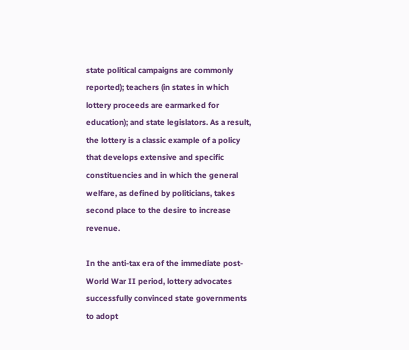state political campaigns are commonly reported); teachers (in states in which lottery proceeds are earmarked for education); and state legislators. As a result, the lottery is a classic example of a policy that develops extensive and specific constituencies and in which the general welfare, as defined by politicians, takes second place to the desire to increase revenue.

In the anti-tax era of the immediate post-World War II period, lottery advocates successfully convinced state governments to adopt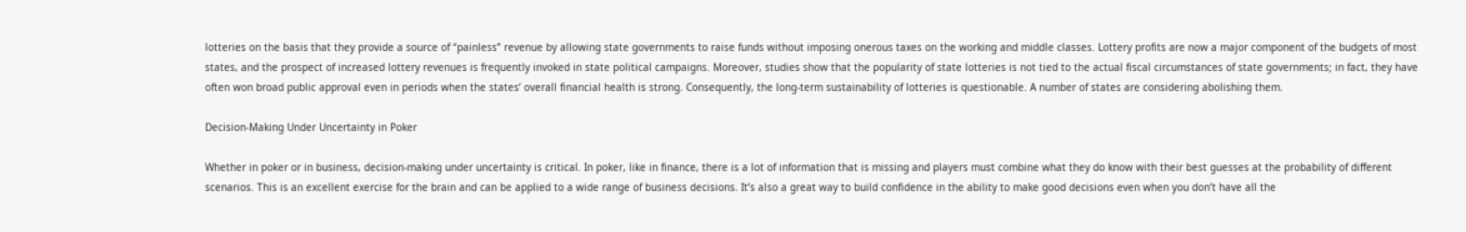lotteries on the basis that they provide a source of “painless” revenue by allowing state governments to raise funds without imposing onerous taxes on the working and middle classes. Lottery profits are now a major component of the budgets of most states, and the prospect of increased lottery revenues is frequently invoked in state political campaigns. Moreover, studies show that the popularity of state lotteries is not tied to the actual fiscal circumstances of state governments; in fact, they have often won broad public approval even in periods when the states’ overall financial health is strong. Consequently, the long-term sustainability of lotteries is questionable. A number of states are considering abolishing them.

Decision-Making Under Uncertainty in Poker

Whether in poker or in business, decision-making under uncertainty is critical. In poker, like in finance, there is a lot of information that is missing and players must combine what they do know with their best guesses at the probability of different scenarios. This is an excellent exercise for the brain and can be applied to a wide range of business decisions. It’s also a great way to build confidence in the ability to make good decisions even when you don’t have all the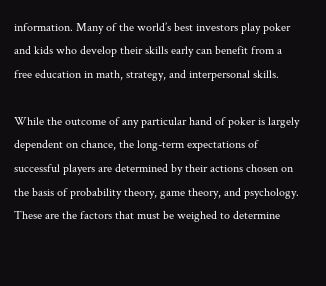information. Many of the world’s best investors play poker and kids who develop their skills early can benefit from a free education in math, strategy, and interpersonal skills.

While the outcome of any particular hand of poker is largely dependent on chance, the long-term expectations of successful players are determined by their actions chosen on the basis of probability theory, game theory, and psychology. These are the factors that must be weighed to determine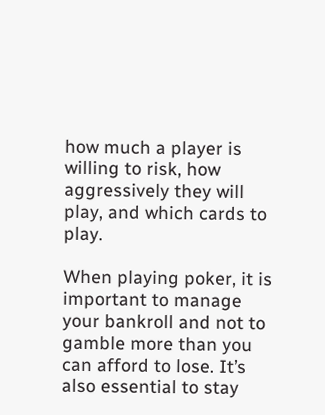how much a player is willing to risk, how aggressively they will play, and which cards to play.

When playing poker, it is important to manage your bankroll and not to gamble more than you can afford to lose. It’s also essential to stay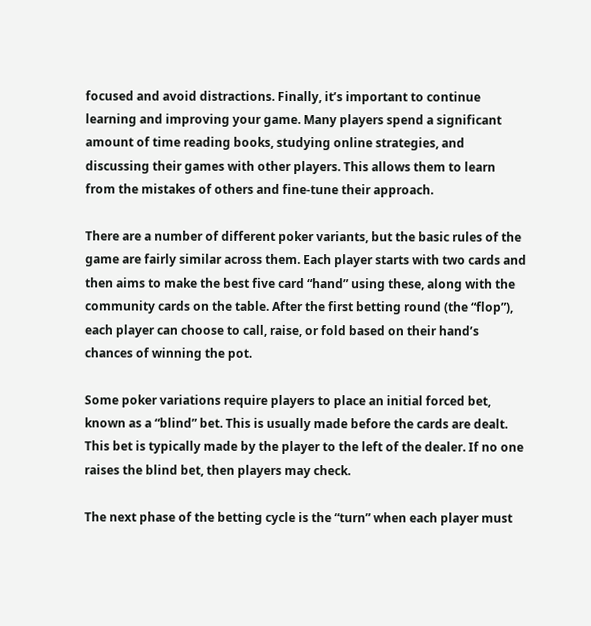focused and avoid distractions. Finally, it’s important to continue learning and improving your game. Many players spend a significant amount of time reading books, studying online strategies, and discussing their games with other players. This allows them to learn from the mistakes of others and fine-tune their approach.

There are a number of different poker variants, but the basic rules of the game are fairly similar across them. Each player starts with two cards and then aims to make the best five card “hand” using these, along with the community cards on the table. After the first betting round (the “flop”), each player can choose to call, raise, or fold based on their hand’s chances of winning the pot.

Some poker variations require players to place an initial forced bet, known as a “blind” bet. This is usually made before the cards are dealt. This bet is typically made by the player to the left of the dealer. If no one raises the blind bet, then players may check.

The next phase of the betting cycle is the “turn” when each player must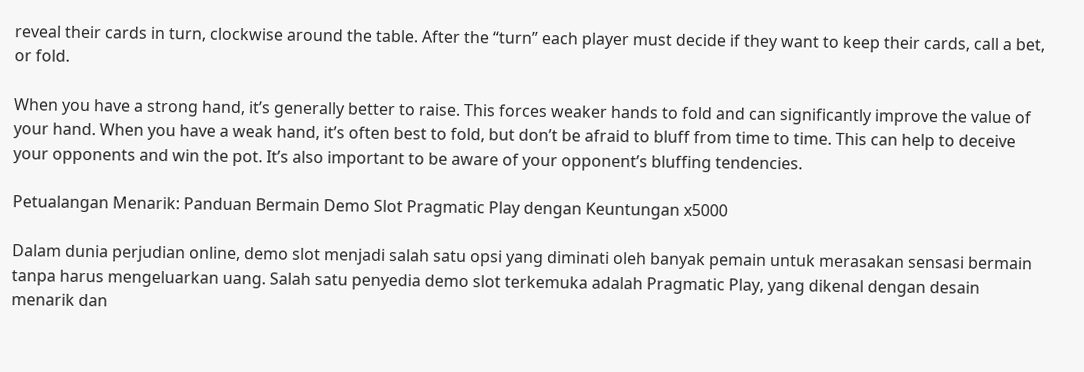reveal their cards in turn, clockwise around the table. After the “turn” each player must decide if they want to keep their cards, call a bet, or fold.

When you have a strong hand, it’s generally better to raise. This forces weaker hands to fold and can significantly improve the value of your hand. When you have a weak hand, it’s often best to fold, but don’t be afraid to bluff from time to time. This can help to deceive your opponents and win the pot. It’s also important to be aware of your opponent’s bluffing tendencies.

Petualangan Menarik: Panduan Bermain Demo Slot Pragmatic Play dengan Keuntungan x5000

Dalam dunia perjudian online, demo slot menjadi salah satu opsi yang diminati oleh banyak pemain untuk merasakan sensasi bermain tanpa harus mengeluarkan uang. Salah satu penyedia demo slot terkemuka adalah Pragmatic Play, yang dikenal dengan desain menarik dan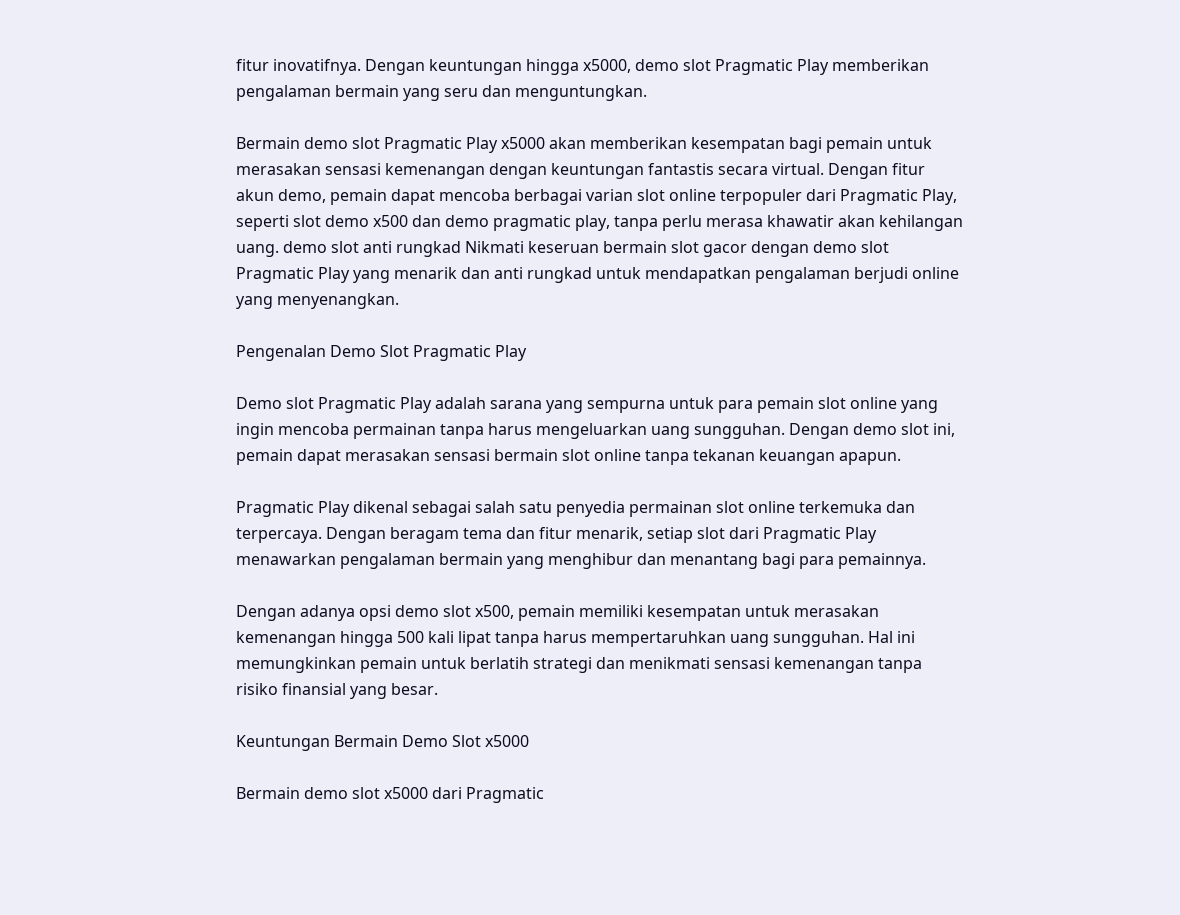fitur inovatifnya. Dengan keuntungan hingga x5000, demo slot Pragmatic Play memberikan pengalaman bermain yang seru dan menguntungkan.

Bermain demo slot Pragmatic Play x5000 akan memberikan kesempatan bagi pemain untuk merasakan sensasi kemenangan dengan keuntungan fantastis secara virtual. Dengan fitur akun demo, pemain dapat mencoba berbagai varian slot online terpopuler dari Pragmatic Play, seperti slot demo x500 dan demo pragmatic play, tanpa perlu merasa khawatir akan kehilangan uang. demo slot anti rungkad Nikmati keseruan bermain slot gacor dengan demo slot Pragmatic Play yang menarik dan anti rungkad untuk mendapatkan pengalaman berjudi online yang menyenangkan.

Pengenalan Demo Slot Pragmatic Play

Demo slot Pragmatic Play adalah sarana yang sempurna untuk para pemain slot online yang ingin mencoba permainan tanpa harus mengeluarkan uang sungguhan. Dengan demo slot ini, pemain dapat merasakan sensasi bermain slot online tanpa tekanan keuangan apapun.

Pragmatic Play dikenal sebagai salah satu penyedia permainan slot online terkemuka dan terpercaya. Dengan beragam tema dan fitur menarik, setiap slot dari Pragmatic Play menawarkan pengalaman bermain yang menghibur dan menantang bagi para pemainnya.

Dengan adanya opsi demo slot x500, pemain memiliki kesempatan untuk merasakan kemenangan hingga 500 kali lipat tanpa harus mempertaruhkan uang sungguhan. Hal ini memungkinkan pemain untuk berlatih strategi dan menikmati sensasi kemenangan tanpa risiko finansial yang besar.

Keuntungan Bermain Demo Slot x5000

Bermain demo slot x5000 dari Pragmatic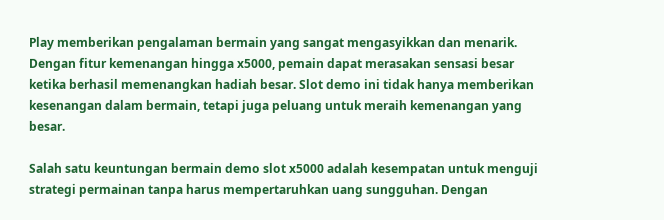Play memberikan pengalaman bermain yang sangat mengasyikkan dan menarik. Dengan fitur kemenangan hingga x5000, pemain dapat merasakan sensasi besar ketika berhasil memenangkan hadiah besar. Slot demo ini tidak hanya memberikan kesenangan dalam bermain, tetapi juga peluang untuk meraih kemenangan yang besar.

Salah satu keuntungan bermain demo slot x5000 adalah kesempatan untuk menguji strategi permainan tanpa harus mempertaruhkan uang sungguhan. Dengan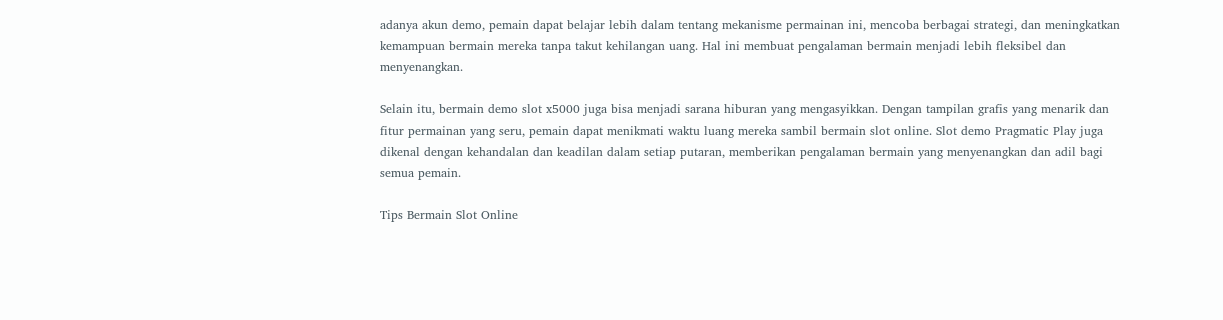adanya akun demo, pemain dapat belajar lebih dalam tentang mekanisme permainan ini, mencoba berbagai strategi, dan meningkatkan kemampuan bermain mereka tanpa takut kehilangan uang. Hal ini membuat pengalaman bermain menjadi lebih fleksibel dan menyenangkan.

Selain itu, bermain demo slot x5000 juga bisa menjadi sarana hiburan yang mengasyikkan. Dengan tampilan grafis yang menarik dan fitur permainan yang seru, pemain dapat menikmati waktu luang mereka sambil bermain slot online. Slot demo Pragmatic Play juga dikenal dengan kehandalan dan keadilan dalam setiap putaran, memberikan pengalaman bermain yang menyenangkan dan adil bagi semua pemain.

Tips Bermain Slot Online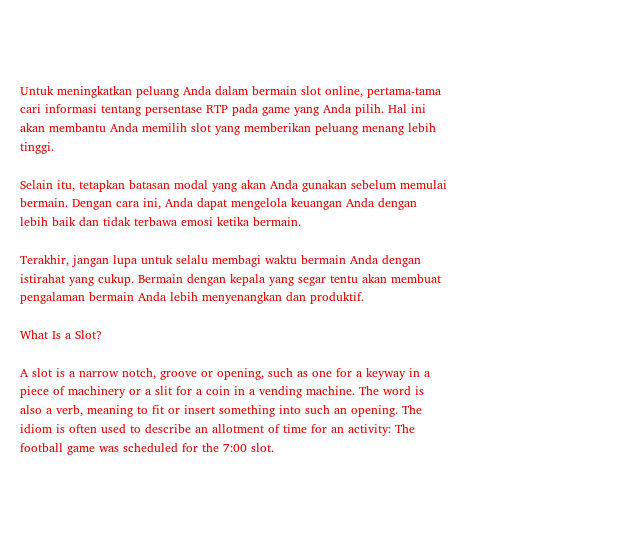Untuk meningkatkan peluang Anda dalam bermain slot online, pertama-tama cari informasi tentang persentase RTP pada game yang Anda pilih. Hal ini akan membantu Anda memilih slot yang memberikan peluang menang lebih tinggi.

Selain itu, tetapkan batasan modal yang akan Anda gunakan sebelum memulai bermain. Dengan cara ini, Anda dapat mengelola keuangan Anda dengan lebih baik dan tidak terbawa emosi ketika bermain.

Terakhir, jangan lupa untuk selalu membagi waktu bermain Anda dengan istirahat yang cukup. Bermain dengan kepala yang segar tentu akan membuat pengalaman bermain Anda lebih menyenangkan dan produktif.

What Is a Slot?

A slot is a narrow notch, groove or opening, such as one for a keyway in a piece of machinery or a slit for a coin in a vending machine. The word is also a verb, meaning to fit or insert something into such an opening. The idiom is often used to describe an allotment of time for an activity: The football game was scheduled for the 7:00 slot.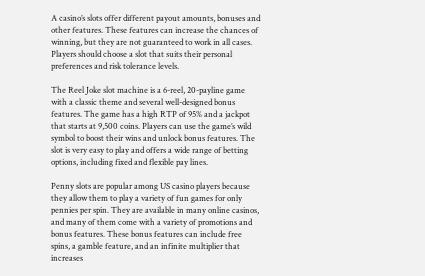A casino’s slots offer different payout amounts, bonuses and other features. These features can increase the chances of winning, but they are not guaranteed to work in all cases. Players should choose a slot that suits their personal preferences and risk tolerance levels.

The Reel Joke slot machine is a 6-reel, 20-payline game with a classic theme and several well-designed bonus features. The game has a high RTP of 95% and a jackpot that starts at 9,500 coins. Players can use the game’s wild symbol to boost their wins and unlock bonus features. The slot is very easy to play and offers a wide range of betting options, including fixed and flexible pay lines.

Penny slots are popular among US casino players because they allow them to play a variety of fun games for only pennies per spin. They are available in many online casinos, and many of them come with a variety of promotions and bonus features. These bonus features can include free spins, a gamble feature, and an infinite multiplier that increases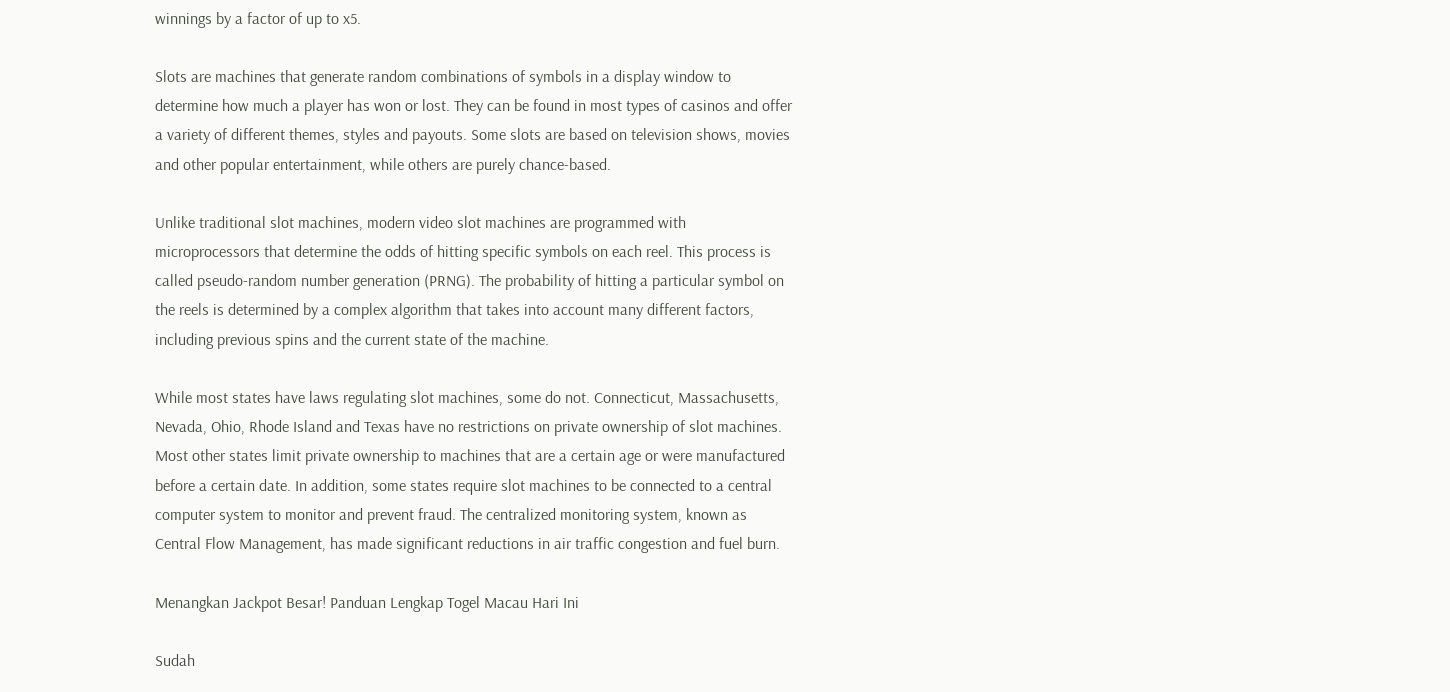winnings by a factor of up to x5.

Slots are machines that generate random combinations of symbols in a display window to determine how much a player has won or lost. They can be found in most types of casinos and offer a variety of different themes, styles and payouts. Some slots are based on television shows, movies and other popular entertainment, while others are purely chance-based.

Unlike traditional slot machines, modern video slot machines are programmed with microprocessors that determine the odds of hitting specific symbols on each reel. This process is called pseudo-random number generation (PRNG). The probability of hitting a particular symbol on the reels is determined by a complex algorithm that takes into account many different factors, including previous spins and the current state of the machine.

While most states have laws regulating slot machines, some do not. Connecticut, Massachusetts, Nevada, Ohio, Rhode Island and Texas have no restrictions on private ownership of slot machines. Most other states limit private ownership to machines that are a certain age or were manufactured before a certain date. In addition, some states require slot machines to be connected to a central computer system to monitor and prevent fraud. The centralized monitoring system, known as Central Flow Management, has made significant reductions in air traffic congestion and fuel burn.

Menangkan Jackpot Besar! Panduan Lengkap Togel Macau Hari Ini

Sudah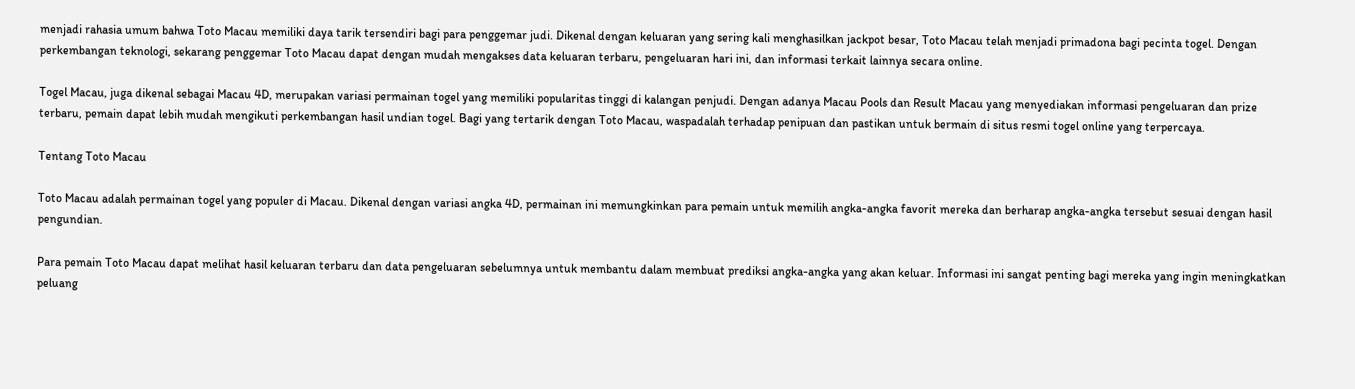menjadi rahasia umum bahwa Toto Macau memiliki daya tarik tersendiri bagi para penggemar judi. Dikenal dengan keluaran yang sering kali menghasilkan jackpot besar, Toto Macau telah menjadi primadona bagi pecinta togel. Dengan perkembangan teknologi, sekarang penggemar Toto Macau dapat dengan mudah mengakses data keluaran terbaru, pengeluaran hari ini, dan informasi terkait lainnya secara online.

Togel Macau, juga dikenal sebagai Macau 4D, merupakan variasi permainan togel yang memiliki popularitas tinggi di kalangan penjudi. Dengan adanya Macau Pools dan Result Macau yang menyediakan informasi pengeluaran dan prize terbaru, pemain dapat lebih mudah mengikuti perkembangan hasil undian togel. Bagi yang tertarik dengan Toto Macau, waspadalah terhadap penipuan dan pastikan untuk bermain di situs resmi togel online yang terpercaya.

Tentang Toto Macau

Toto Macau adalah permainan togel yang populer di Macau. Dikenal dengan variasi angka 4D, permainan ini memungkinkan para pemain untuk memilih angka-angka favorit mereka dan berharap angka-angka tersebut sesuai dengan hasil pengundian.

Para pemain Toto Macau dapat melihat hasil keluaran terbaru dan data pengeluaran sebelumnya untuk membantu dalam membuat prediksi angka-angka yang akan keluar. Informasi ini sangat penting bagi mereka yang ingin meningkatkan peluang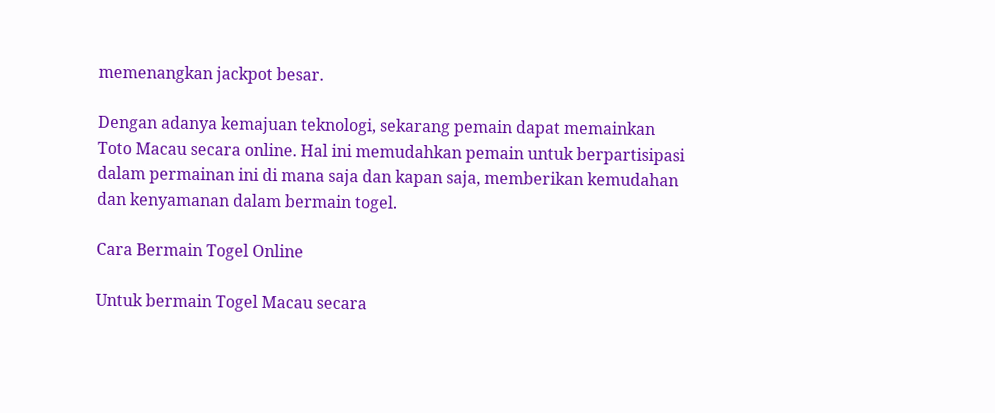memenangkan jackpot besar.

Dengan adanya kemajuan teknologi, sekarang pemain dapat memainkan Toto Macau secara online. Hal ini memudahkan pemain untuk berpartisipasi dalam permainan ini di mana saja dan kapan saja, memberikan kemudahan dan kenyamanan dalam bermain togel.

Cara Bermain Togel Online

Untuk bermain Togel Macau secara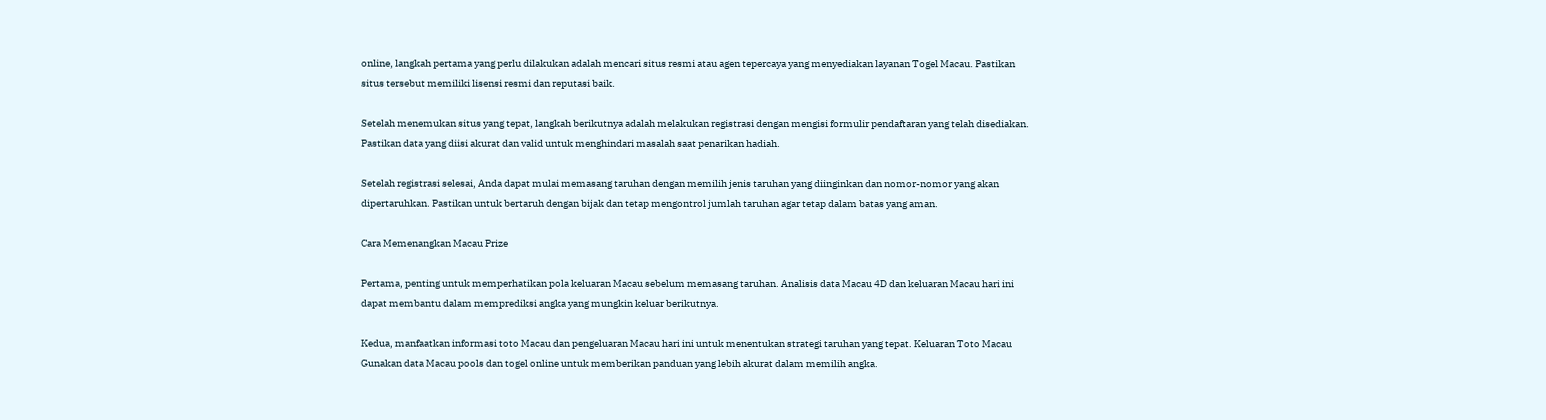online, langkah pertama yang perlu dilakukan adalah mencari situs resmi atau agen tepercaya yang menyediakan layanan Togel Macau. Pastikan situs tersebut memiliki lisensi resmi dan reputasi baik.

Setelah menemukan situs yang tepat, langkah berikutnya adalah melakukan registrasi dengan mengisi formulir pendaftaran yang telah disediakan. Pastikan data yang diisi akurat dan valid untuk menghindari masalah saat penarikan hadiah.

Setelah registrasi selesai, Anda dapat mulai memasang taruhan dengan memilih jenis taruhan yang diinginkan dan nomor-nomor yang akan dipertaruhkan. Pastikan untuk bertaruh dengan bijak dan tetap mengontrol jumlah taruhan agar tetap dalam batas yang aman.

Cara Memenangkan Macau Prize

Pertama, penting untuk memperhatikan pola keluaran Macau sebelum memasang taruhan. Analisis data Macau 4D dan keluaran Macau hari ini dapat membantu dalam memprediksi angka yang mungkin keluar berikutnya.

Kedua, manfaatkan informasi toto Macau dan pengeluaran Macau hari ini untuk menentukan strategi taruhan yang tepat. Keluaran Toto Macau Gunakan data Macau pools dan togel online untuk memberikan panduan yang lebih akurat dalam memilih angka.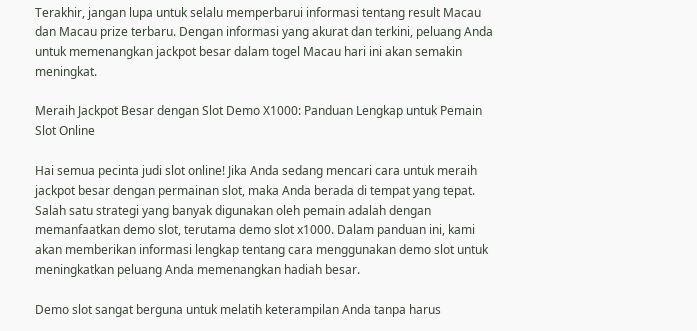Terakhir, jangan lupa untuk selalu memperbarui informasi tentang result Macau dan Macau prize terbaru. Dengan informasi yang akurat dan terkini, peluang Anda untuk memenangkan jackpot besar dalam togel Macau hari ini akan semakin meningkat.

Meraih Jackpot Besar dengan Slot Demo X1000: Panduan Lengkap untuk Pemain Slot Online

Hai semua pecinta judi slot online! Jika Anda sedang mencari cara untuk meraih jackpot besar dengan permainan slot, maka Anda berada di tempat yang tepat. Salah satu strategi yang banyak digunakan oleh pemain adalah dengan memanfaatkan demo slot, terutama demo slot x1000. Dalam panduan ini, kami akan memberikan informasi lengkap tentang cara menggunakan demo slot untuk meningkatkan peluang Anda memenangkan hadiah besar.

Demo slot sangat berguna untuk melatih keterampilan Anda tanpa harus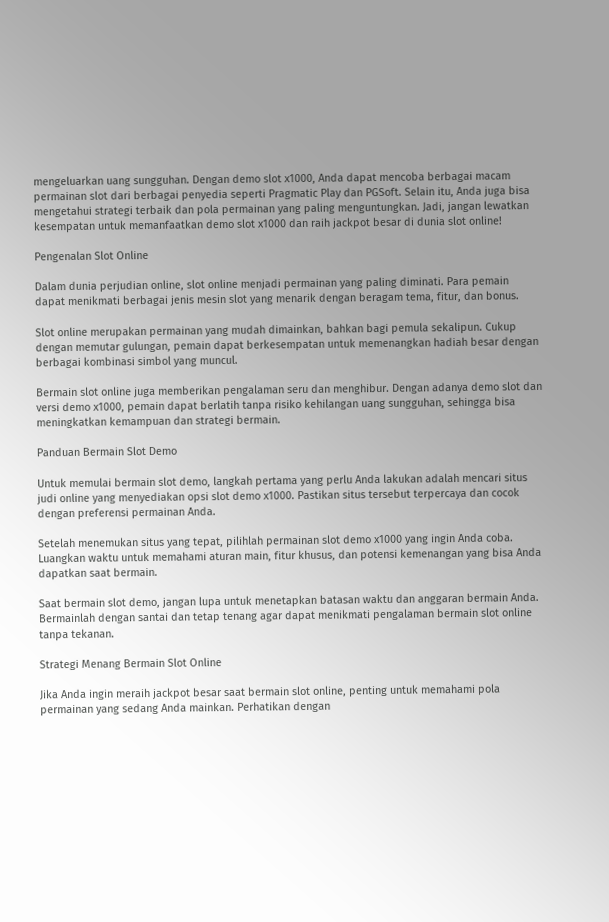mengeluarkan uang sungguhan. Dengan demo slot x1000, Anda dapat mencoba berbagai macam permainan slot dari berbagai penyedia seperti Pragmatic Play dan PGSoft. Selain itu, Anda juga bisa mengetahui strategi terbaik dan pola permainan yang paling menguntungkan. Jadi, jangan lewatkan kesempatan untuk memanfaatkan demo slot x1000 dan raih jackpot besar di dunia slot online!

Pengenalan Slot Online

Dalam dunia perjudian online, slot online menjadi permainan yang paling diminati. Para pemain dapat menikmati berbagai jenis mesin slot yang menarik dengan beragam tema, fitur, dan bonus.

Slot online merupakan permainan yang mudah dimainkan, bahkan bagi pemula sekalipun. Cukup dengan memutar gulungan, pemain dapat berkesempatan untuk memenangkan hadiah besar dengan berbagai kombinasi simbol yang muncul.

Bermain slot online juga memberikan pengalaman seru dan menghibur. Dengan adanya demo slot dan versi demo x1000, pemain dapat berlatih tanpa risiko kehilangan uang sungguhan, sehingga bisa meningkatkan kemampuan dan strategi bermain.

Panduan Bermain Slot Demo

Untuk memulai bermain slot demo, langkah pertama yang perlu Anda lakukan adalah mencari situs judi online yang menyediakan opsi slot demo x1000. Pastikan situs tersebut terpercaya dan cocok dengan preferensi permainan Anda.

Setelah menemukan situs yang tepat, pilihlah permainan slot demo x1000 yang ingin Anda coba. Luangkan waktu untuk memahami aturan main, fitur khusus, dan potensi kemenangan yang bisa Anda dapatkan saat bermain.

Saat bermain slot demo, jangan lupa untuk menetapkan batasan waktu dan anggaran bermain Anda. Bermainlah dengan santai dan tetap tenang agar dapat menikmati pengalaman bermain slot online tanpa tekanan.

Strategi Menang Bermain Slot Online

Jika Anda ingin meraih jackpot besar saat bermain slot online, penting untuk memahami pola permainan yang sedang Anda mainkan. Perhatikan dengan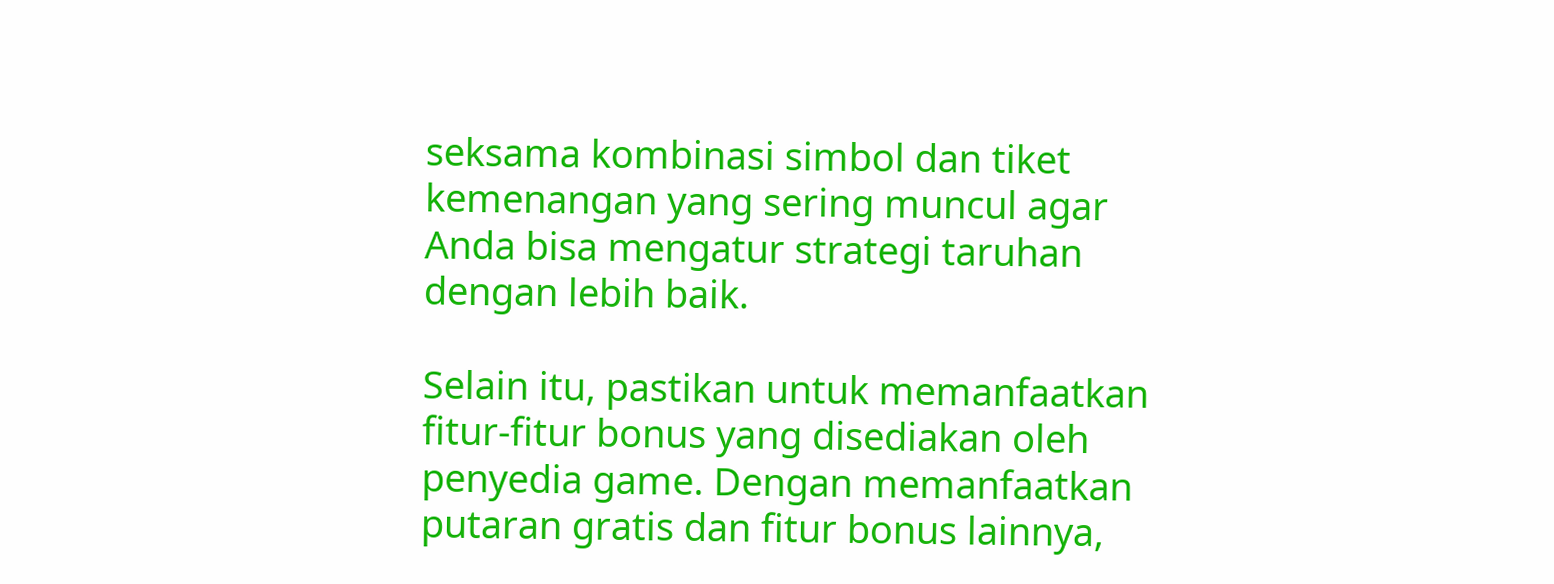seksama kombinasi simbol dan tiket kemenangan yang sering muncul agar Anda bisa mengatur strategi taruhan dengan lebih baik.

Selain itu, pastikan untuk memanfaatkan fitur-fitur bonus yang disediakan oleh penyedia game. Dengan memanfaatkan putaran gratis dan fitur bonus lainnya,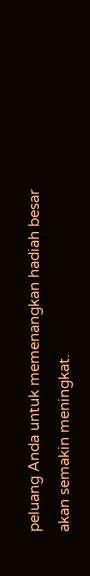peluang Anda untuk memenangkan hadiah besar akan semakin meningkat.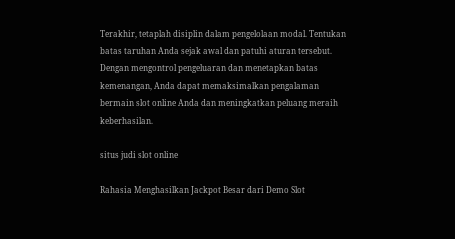Terakhir, tetaplah disiplin dalam pengelolaan modal. Tentukan batas taruhan Anda sejak awal dan patuhi aturan tersebut. Dengan mengontrol pengeluaran dan menetapkan batas kemenangan, Anda dapat memaksimalkan pengalaman bermain slot online Anda dan meningkatkan peluang meraih keberhasilan.

situs judi slot online

Rahasia Menghasilkan Jackpot Besar dari Demo Slot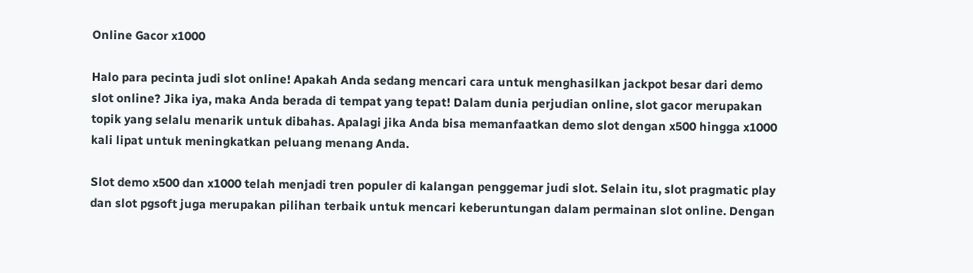Online Gacor x1000

Halo para pecinta judi slot online! Apakah Anda sedang mencari cara untuk menghasilkan jackpot besar dari demo slot online? Jika iya, maka Anda berada di tempat yang tepat! Dalam dunia perjudian online, slot gacor merupakan topik yang selalu menarik untuk dibahas. Apalagi jika Anda bisa memanfaatkan demo slot dengan x500 hingga x1000 kali lipat untuk meningkatkan peluang menang Anda.

Slot demo x500 dan x1000 telah menjadi tren populer di kalangan penggemar judi slot. Selain itu, slot pragmatic play dan slot pgsoft juga merupakan pilihan terbaik untuk mencari keberuntungan dalam permainan slot online. Dengan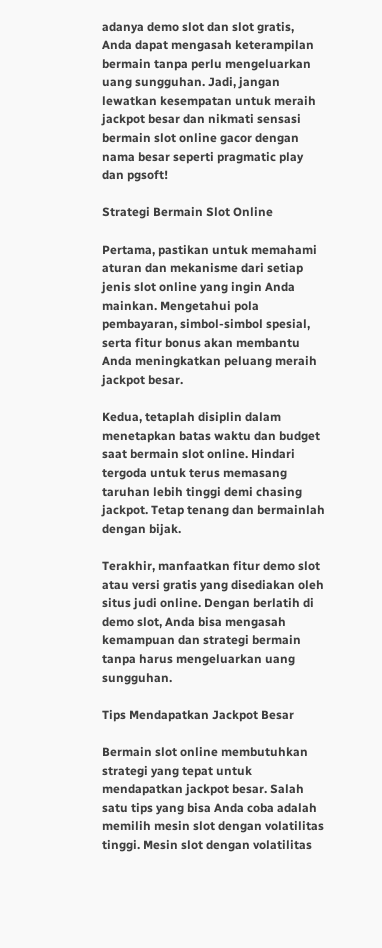adanya demo slot dan slot gratis, Anda dapat mengasah keterampilan bermain tanpa perlu mengeluarkan uang sungguhan. Jadi, jangan lewatkan kesempatan untuk meraih jackpot besar dan nikmati sensasi bermain slot online gacor dengan nama besar seperti pragmatic play dan pgsoft!

Strategi Bermain Slot Online

Pertama, pastikan untuk memahami aturan dan mekanisme dari setiap jenis slot online yang ingin Anda mainkan. Mengetahui pola pembayaran, simbol-simbol spesial, serta fitur bonus akan membantu Anda meningkatkan peluang meraih jackpot besar.

Kedua, tetaplah disiplin dalam menetapkan batas waktu dan budget saat bermain slot online. Hindari tergoda untuk terus memasang taruhan lebih tinggi demi chasing jackpot. Tetap tenang dan bermainlah dengan bijak.

Terakhir, manfaatkan fitur demo slot atau versi gratis yang disediakan oleh situs judi online. Dengan berlatih di demo slot, Anda bisa mengasah kemampuan dan strategi bermain tanpa harus mengeluarkan uang sungguhan.

Tips Mendapatkan Jackpot Besar

Bermain slot online membutuhkan strategi yang tepat untuk mendapatkan jackpot besar. Salah satu tips yang bisa Anda coba adalah memilih mesin slot dengan volatilitas tinggi. Mesin slot dengan volatilitas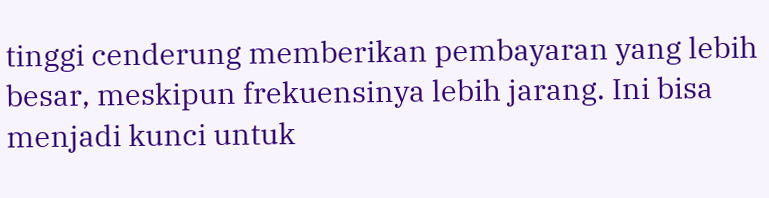tinggi cenderung memberikan pembayaran yang lebih besar, meskipun frekuensinya lebih jarang. Ini bisa menjadi kunci untuk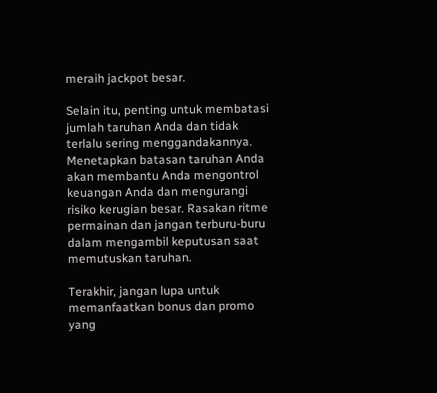meraih jackpot besar.

Selain itu, penting untuk membatasi jumlah taruhan Anda dan tidak terlalu sering menggandakannya. Menetapkan batasan taruhan Anda akan membantu Anda mengontrol keuangan Anda dan mengurangi risiko kerugian besar. Rasakan ritme permainan dan jangan terburu-buru dalam mengambil keputusan saat memutuskan taruhan.

Terakhir, jangan lupa untuk memanfaatkan bonus dan promo yang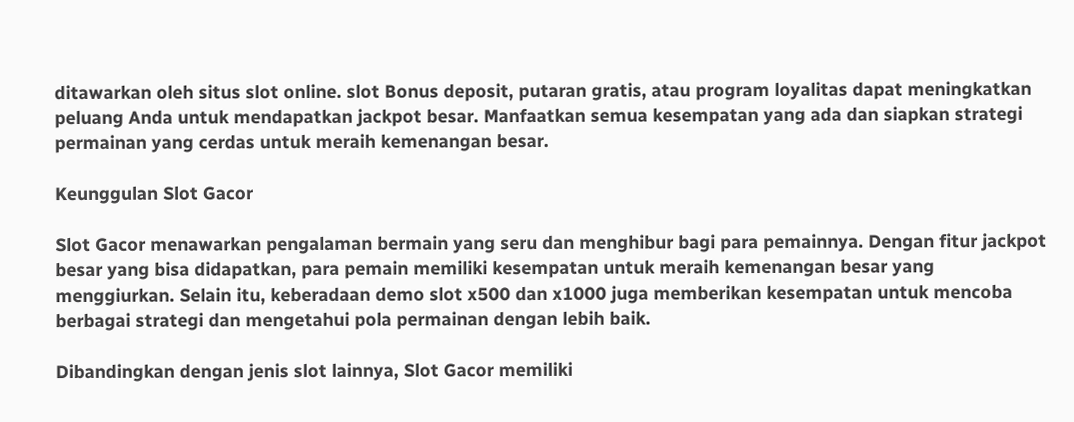ditawarkan oleh situs slot online. slot Bonus deposit, putaran gratis, atau program loyalitas dapat meningkatkan peluang Anda untuk mendapatkan jackpot besar. Manfaatkan semua kesempatan yang ada dan siapkan strategi permainan yang cerdas untuk meraih kemenangan besar.

Keunggulan Slot Gacor

Slot Gacor menawarkan pengalaman bermain yang seru dan menghibur bagi para pemainnya. Dengan fitur jackpot besar yang bisa didapatkan, para pemain memiliki kesempatan untuk meraih kemenangan besar yang menggiurkan. Selain itu, keberadaan demo slot x500 dan x1000 juga memberikan kesempatan untuk mencoba berbagai strategi dan mengetahui pola permainan dengan lebih baik.

Dibandingkan dengan jenis slot lainnya, Slot Gacor memiliki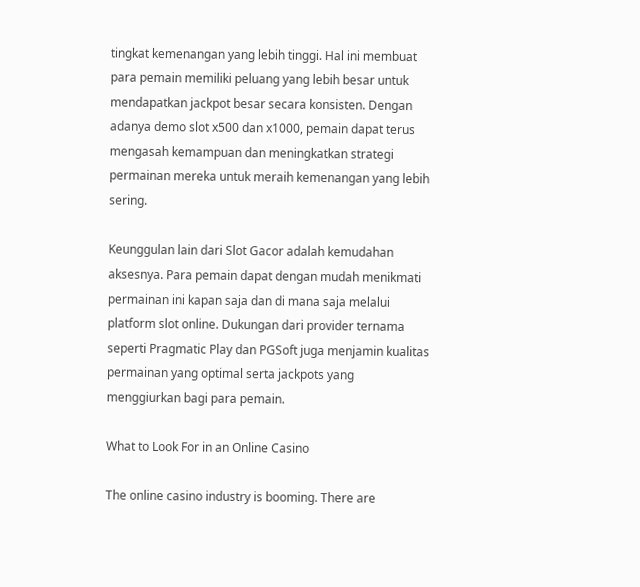tingkat kemenangan yang lebih tinggi. Hal ini membuat para pemain memiliki peluang yang lebih besar untuk mendapatkan jackpot besar secara konsisten. Dengan adanya demo slot x500 dan x1000, pemain dapat terus mengasah kemampuan dan meningkatkan strategi permainan mereka untuk meraih kemenangan yang lebih sering.

Keunggulan lain dari Slot Gacor adalah kemudahan aksesnya. Para pemain dapat dengan mudah menikmati permainan ini kapan saja dan di mana saja melalui platform slot online. Dukungan dari provider ternama seperti Pragmatic Play dan PGSoft juga menjamin kualitas permainan yang optimal serta jackpots yang menggiurkan bagi para pemain.

What to Look For in an Online Casino

The online casino industry is booming. There are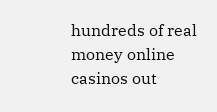hundreds of real money online casinos out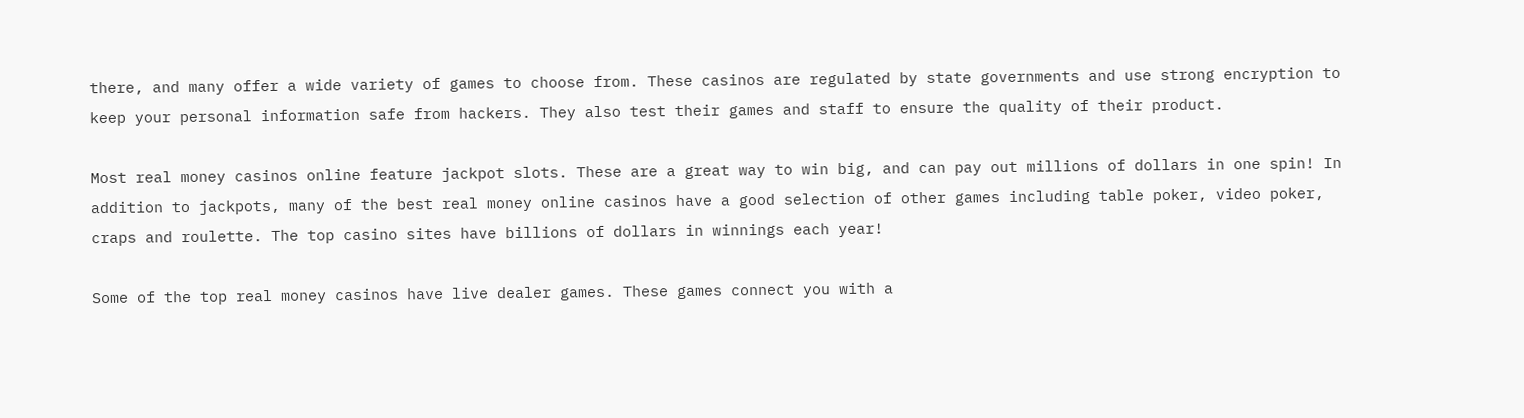there, and many offer a wide variety of games to choose from. These casinos are regulated by state governments and use strong encryption to keep your personal information safe from hackers. They also test their games and staff to ensure the quality of their product.

Most real money casinos online feature jackpot slots. These are a great way to win big, and can pay out millions of dollars in one spin! In addition to jackpots, many of the best real money online casinos have a good selection of other games including table poker, video poker, craps and roulette. The top casino sites have billions of dollars in winnings each year!

Some of the top real money casinos have live dealer games. These games connect you with a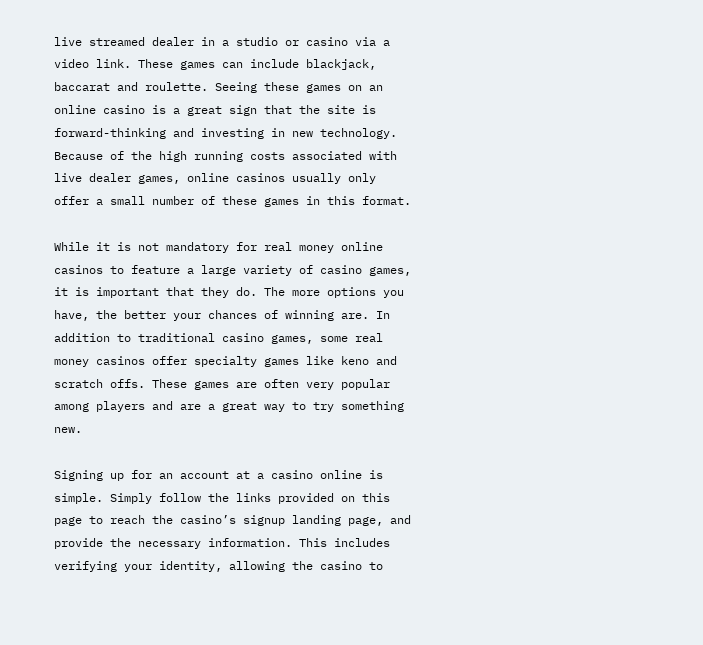live streamed dealer in a studio or casino via a video link. These games can include blackjack, baccarat and roulette. Seeing these games on an online casino is a great sign that the site is forward-thinking and investing in new technology. Because of the high running costs associated with live dealer games, online casinos usually only offer a small number of these games in this format.

While it is not mandatory for real money online casinos to feature a large variety of casino games, it is important that they do. The more options you have, the better your chances of winning are. In addition to traditional casino games, some real money casinos offer specialty games like keno and scratch offs. These games are often very popular among players and are a great way to try something new.

Signing up for an account at a casino online is simple. Simply follow the links provided on this page to reach the casino’s signup landing page, and provide the necessary information. This includes verifying your identity, allowing the casino to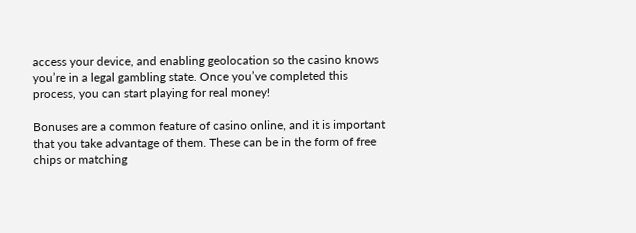access your device, and enabling geolocation so the casino knows you’re in a legal gambling state. Once you’ve completed this process, you can start playing for real money!

Bonuses are a common feature of casino online, and it is important that you take advantage of them. These can be in the form of free chips or matching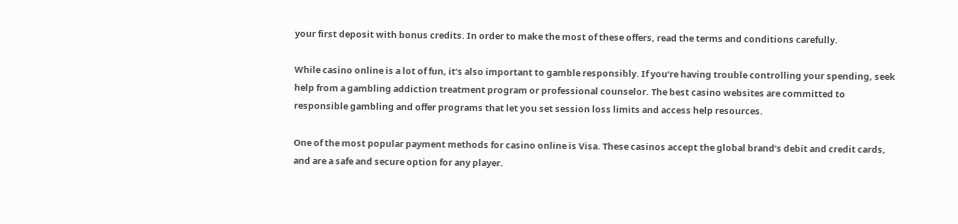your first deposit with bonus credits. In order to make the most of these offers, read the terms and conditions carefully.

While casino online is a lot of fun, it’s also important to gamble responsibly. If you’re having trouble controlling your spending, seek help from a gambling addiction treatment program or professional counselor. The best casino websites are committed to responsible gambling and offer programs that let you set session loss limits and access help resources.

One of the most popular payment methods for casino online is Visa. These casinos accept the global brand’s debit and credit cards, and are a safe and secure option for any player.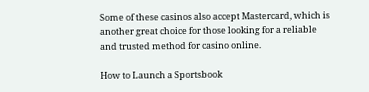Some of these casinos also accept Mastercard, which is another great choice for those looking for a reliable and trusted method for casino online.

How to Launch a Sportsbook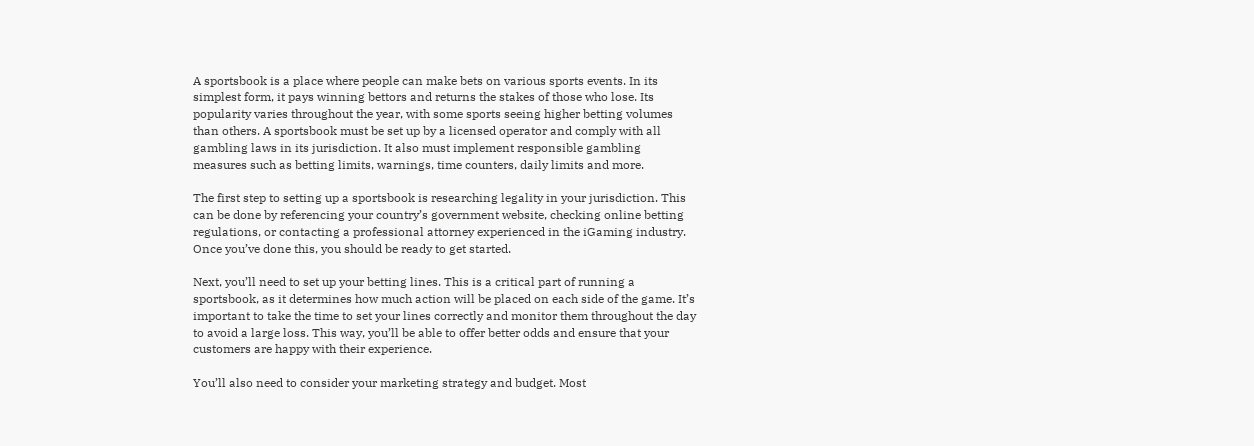A sportsbook is a place where people can make bets on various sports events. In its simplest form, it pays winning bettors and returns the stakes of those who lose. Its popularity varies throughout the year, with some sports seeing higher betting volumes than others. A sportsbook must be set up by a licensed operator and comply with all gambling laws in its jurisdiction. It also must implement responsible gambling measures such as betting limits, warnings, time counters, daily limits and more.

The first step to setting up a sportsbook is researching legality in your jurisdiction. This can be done by referencing your country’s government website, checking online betting regulations, or contacting a professional attorney experienced in the iGaming industry. Once you’ve done this, you should be ready to get started.

Next, you’ll need to set up your betting lines. This is a critical part of running a sportsbook, as it determines how much action will be placed on each side of the game. It’s important to take the time to set your lines correctly and monitor them throughout the day to avoid a large loss. This way, you’ll be able to offer better odds and ensure that your customers are happy with their experience.

You’ll also need to consider your marketing strategy and budget. Most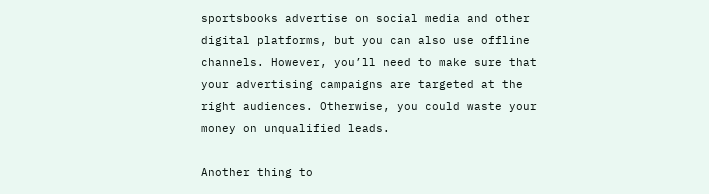sportsbooks advertise on social media and other digital platforms, but you can also use offline channels. However, you’ll need to make sure that your advertising campaigns are targeted at the right audiences. Otherwise, you could waste your money on unqualified leads.

Another thing to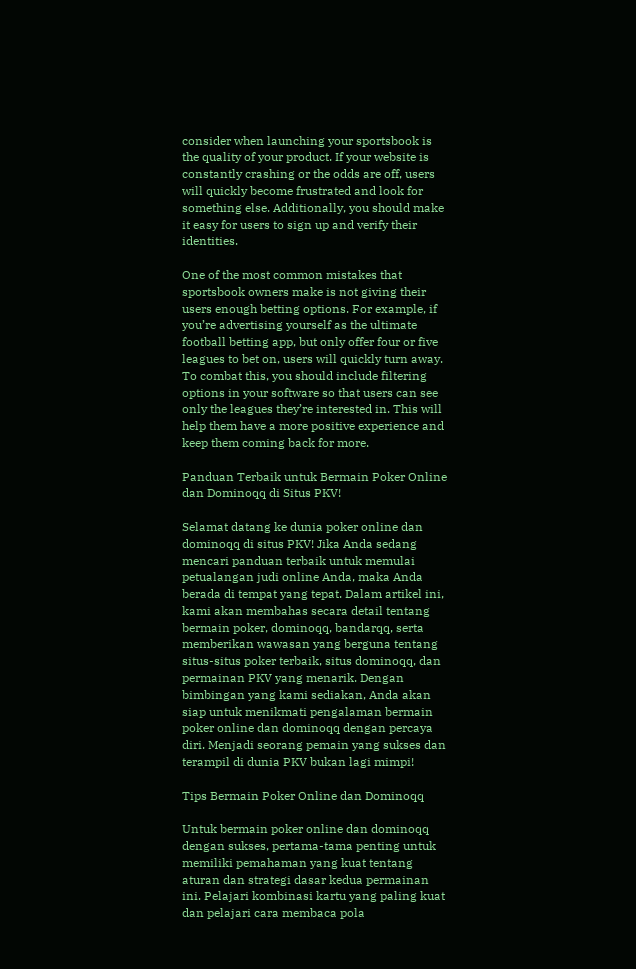consider when launching your sportsbook is the quality of your product. If your website is constantly crashing or the odds are off, users will quickly become frustrated and look for something else. Additionally, you should make it easy for users to sign up and verify their identities.

One of the most common mistakes that sportsbook owners make is not giving their users enough betting options. For example, if you’re advertising yourself as the ultimate football betting app, but only offer four or five leagues to bet on, users will quickly turn away. To combat this, you should include filtering options in your software so that users can see only the leagues they’re interested in. This will help them have a more positive experience and keep them coming back for more.

Panduan Terbaik untuk Bermain Poker Online dan Dominoqq di Situs PKV!

Selamat datang ke dunia poker online dan dominoqq di situs PKV! Jika Anda sedang mencari panduan terbaik untuk memulai petualangan judi online Anda, maka Anda berada di tempat yang tepat. Dalam artikel ini, kami akan membahas secara detail tentang bermain poker, dominoqq, bandarqq, serta memberikan wawasan yang berguna tentang situs-situs poker terbaik, situs dominoqq, dan permainan PKV yang menarik. Dengan bimbingan yang kami sediakan, Anda akan siap untuk menikmati pengalaman bermain poker online dan dominoqq dengan percaya diri. Menjadi seorang pemain yang sukses dan terampil di dunia PKV bukan lagi mimpi!

Tips Bermain Poker Online dan Dominoqq

Untuk bermain poker online dan dominoqq dengan sukses, pertama-tama penting untuk memiliki pemahaman yang kuat tentang aturan dan strategi dasar kedua permainan ini. Pelajari kombinasi kartu yang paling kuat dan pelajari cara membaca pola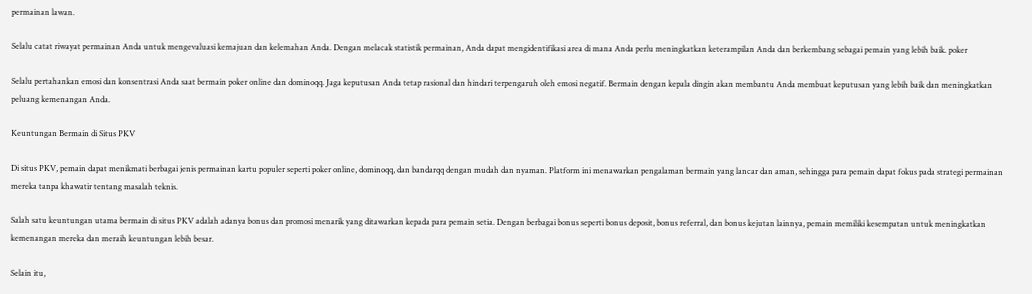permainan lawan.

Selalu catat riwayat permainan Anda untuk mengevaluasi kemajuan dan kelemahan Anda. Dengan melacak statistik permainan, Anda dapat mengidentifikasi area di mana Anda perlu meningkatkan keterampilan Anda dan berkembang sebagai pemain yang lebih baik. poker

Selalu pertahankan emosi dan konsentrasi Anda saat bermain poker online dan dominoqq. Jaga keputusan Anda tetap rasional dan hindari terpengaruh oleh emosi negatif. Bermain dengan kepala dingin akan membantu Anda membuat keputusan yang lebih baik dan meningkatkan peluang kemenangan Anda.

Keuntungan Bermain di Situs PKV

Di situs PKV, pemain dapat menikmati berbagai jenis permainan kartu populer seperti poker online, dominoqq, dan bandarqq dengan mudah dan nyaman. Platform ini menawarkan pengalaman bermain yang lancar dan aman, sehingga para pemain dapat fokus pada strategi permainan mereka tanpa khawatir tentang masalah teknis.

Salah satu keuntungan utama bermain di situs PKV adalah adanya bonus dan promosi menarik yang ditawarkan kepada para pemain setia. Dengan berbagai bonus seperti bonus deposit, bonus referral, dan bonus kejutan lainnya, pemain memiliki kesempatan untuk meningkatkan kemenangan mereka dan meraih keuntungan lebih besar.

Selain itu,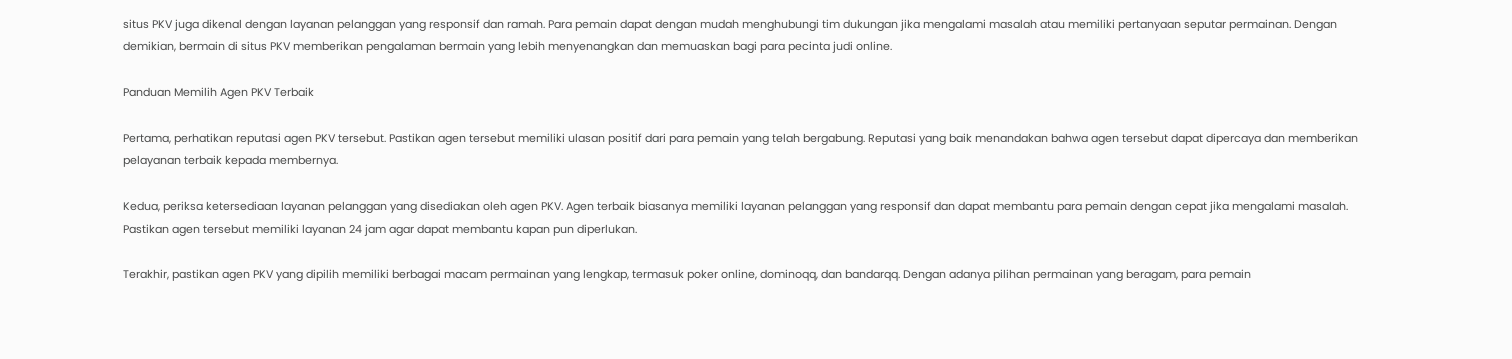situs PKV juga dikenal dengan layanan pelanggan yang responsif dan ramah. Para pemain dapat dengan mudah menghubungi tim dukungan jika mengalami masalah atau memiliki pertanyaan seputar permainan. Dengan demikian, bermain di situs PKV memberikan pengalaman bermain yang lebih menyenangkan dan memuaskan bagi para pecinta judi online.

Panduan Memilih Agen PKV Terbaik

Pertama, perhatikan reputasi agen PKV tersebut. Pastikan agen tersebut memiliki ulasan positif dari para pemain yang telah bergabung. Reputasi yang baik menandakan bahwa agen tersebut dapat dipercaya dan memberikan pelayanan terbaik kepada membernya.

Kedua, periksa ketersediaan layanan pelanggan yang disediakan oleh agen PKV. Agen terbaik biasanya memiliki layanan pelanggan yang responsif dan dapat membantu para pemain dengan cepat jika mengalami masalah. Pastikan agen tersebut memiliki layanan 24 jam agar dapat membantu kapan pun diperlukan.

Terakhir, pastikan agen PKV yang dipilih memiliki berbagai macam permainan yang lengkap, termasuk poker online, dominoqq, dan bandarqq. Dengan adanya pilihan permainan yang beragam, para pemain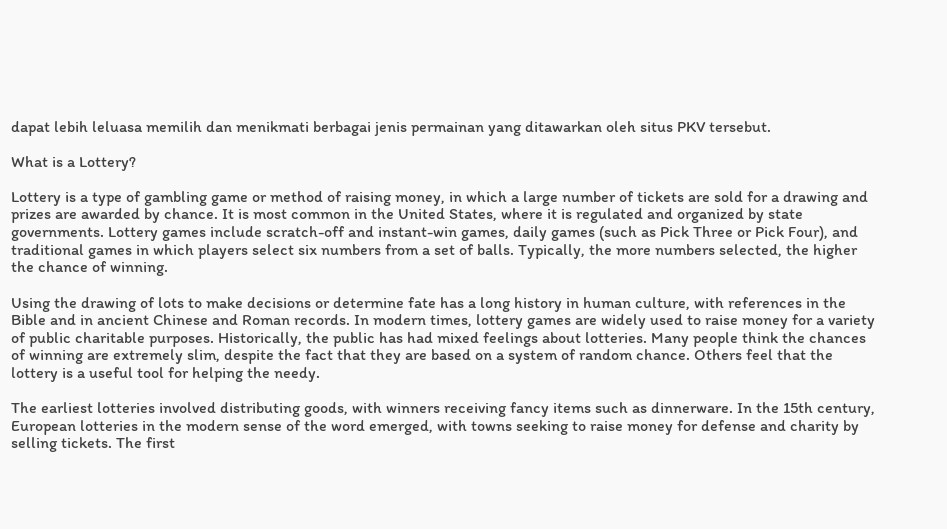dapat lebih leluasa memilih dan menikmati berbagai jenis permainan yang ditawarkan oleh situs PKV tersebut.

What is a Lottery?

Lottery is a type of gambling game or method of raising money, in which a large number of tickets are sold for a drawing and prizes are awarded by chance. It is most common in the United States, where it is regulated and organized by state governments. Lottery games include scratch-off and instant-win games, daily games (such as Pick Three or Pick Four), and traditional games in which players select six numbers from a set of balls. Typically, the more numbers selected, the higher the chance of winning.

Using the drawing of lots to make decisions or determine fate has a long history in human culture, with references in the Bible and in ancient Chinese and Roman records. In modern times, lottery games are widely used to raise money for a variety of public charitable purposes. Historically, the public has had mixed feelings about lotteries. Many people think the chances of winning are extremely slim, despite the fact that they are based on a system of random chance. Others feel that the lottery is a useful tool for helping the needy.

The earliest lotteries involved distributing goods, with winners receiving fancy items such as dinnerware. In the 15th century, European lotteries in the modern sense of the word emerged, with towns seeking to raise money for defense and charity by selling tickets. The first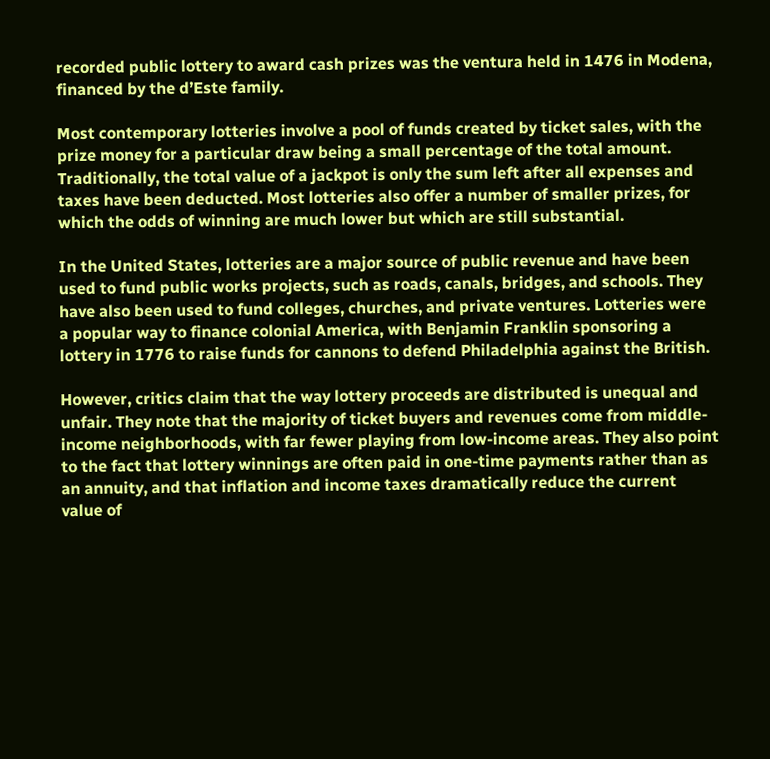recorded public lottery to award cash prizes was the ventura held in 1476 in Modena, financed by the d’Este family.

Most contemporary lotteries involve a pool of funds created by ticket sales, with the prize money for a particular draw being a small percentage of the total amount. Traditionally, the total value of a jackpot is only the sum left after all expenses and taxes have been deducted. Most lotteries also offer a number of smaller prizes, for which the odds of winning are much lower but which are still substantial.

In the United States, lotteries are a major source of public revenue and have been used to fund public works projects, such as roads, canals, bridges, and schools. They have also been used to fund colleges, churches, and private ventures. Lotteries were a popular way to finance colonial America, with Benjamin Franklin sponsoring a lottery in 1776 to raise funds for cannons to defend Philadelphia against the British.

However, critics claim that the way lottery proceeds are distributed is unequal and unfair. They note that the majority of ticket buyers and revenues come from middle-income neighborhoods, with far fewer playing from low-income areas. They also point to the fact that lottery winnings are often paid in one-time payments rather than as an annuity, and that inflation and income taxes dramatically reduce the current value of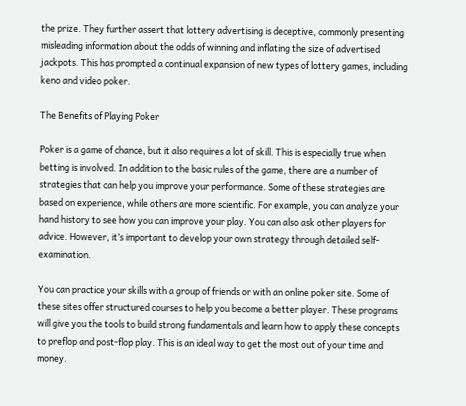the prize. They further assert that lottery advertising is deceptive, commonly presenting misleading information about the odds of winning and inflating the size of advertised jackpots. This has prompted a continual expansion of new types of lottery games, including keno and video poker.

The Benefits of Playing Poker

Poker is a game of chance, but it also requires a lot of skill. This is especially true when betting is involved. In addition to the basic rules of the game, there are a number of strategies that can help you improve your performance. Some of these strategies are based on experience, while others are more scientific. For example, you can analyze your hand history to see how you can improve your play. You can also ask other players for advice. However, it’s important to develop your own strategy through detailed self-examination.

You can practice your skills with a group of friends or with an online poker site. Some of these sites offer structured courses to help you become a better player. These programs will give you the tools to build strong fundamentals and learn how to apply these concepts to preflop and post-flop play. This is an ideal way to get the most out of your time and money.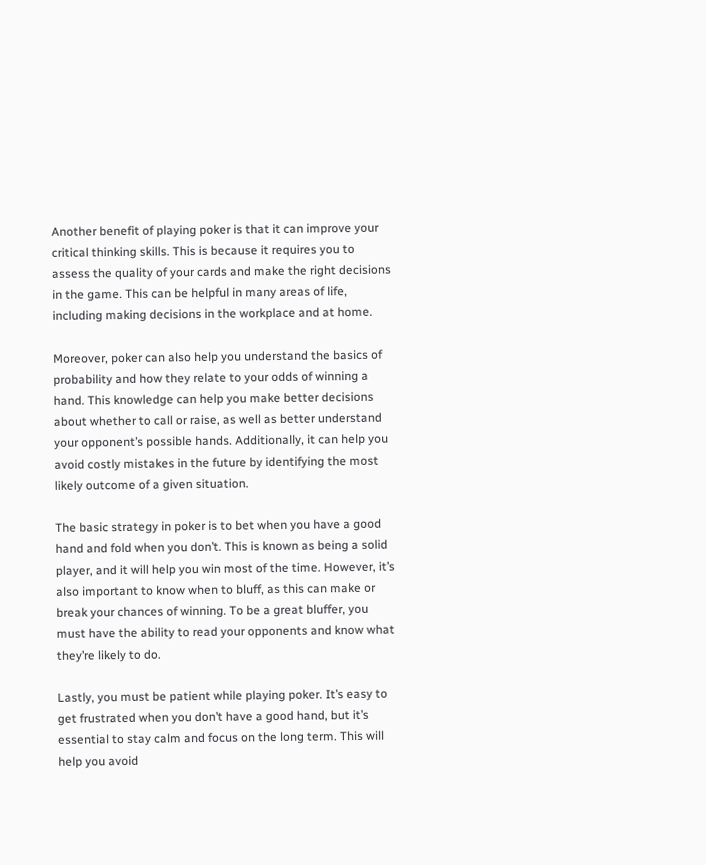Another benefit of playing poker is that it can improve your critical thinking skills. This is because it requires you to assess the quality of your cards and make the right decisions in the game. This can be helpful in many areas of life, including making decisions in the workplace and at home.

Moreover, poker can also help you understand the basics of probability and how they relate to your odds of winning a hand. This knowledge can help you make better decisions about whether to call or raise, as well as better understand your opponent’s possible hands. Additionally, it can help you avoid costly mistakes in the future by identifying the most likely outcome of a given situation.

The basic strategy in poker is to bet when you have a good hand and fold when you don’t. This is known as being a solid player, and it will help you win most of the time. However, it’s also important to know when to bluff, as this can make or break your chances of winning. To be a great bluffer, you must have the ability to read your opponents and know what they’re likely to do.

Lastly, you must be patient while playing poker. It’s easy to get frustrated when you don’t have a good hand, but it’s essential to stay calm and focus on the long term. This will help you avoid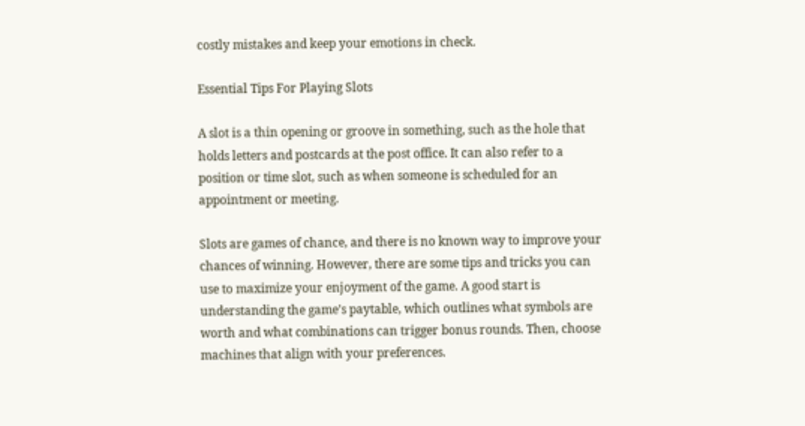costly mistakes and keep your emotions in check.

Essential Tips For Playing Slots

A slot is a thin opening or groove in something, such as the hole that holds letters and postcards at the post office. It can also refer to a position or time slot, such as when someone is scheduled for an appointment or meeting.

Slots are games of chance, and there is no known way to improve your chances of winning. However, there are some tips and tricks you can use to maximize your enjoyment of the game. A good start is understanding the game’s paytable, which outlines what symbols are worth and what combinations can trigger bonus rounds. Then, choose machines that align with your preferences.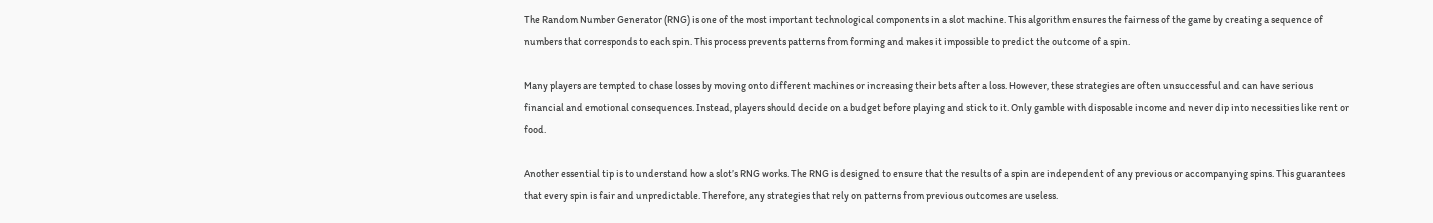The Random Number Generator (RNG) is one of the most important technological components in a slot machine. This algorithm ensures the fairness of the game by creating a sequence of numbers that corresponds to each spin. This process prevents patterns from forming and makes it impossible to predict the outcome of a spin.

Many players are tempted to chase losses by moving onto different machines or increasing their bets after a loss. However, these strategies are often unsuccessful and can have serious financial and emotional consequences. Instead, players should decide on a budget before playing and stick to it. Only gamble with disposable income and never dip into necessities like rent or food.

Another essential tip is to understand how a slot’s RNG works. The RNG is designed to ensure that the results of a spin are independent of any previous or accompanying spins. This guarantees that every spin is fair and unpredictable. Therefore, any strategies that rely on patterns from previous outcomes are useless.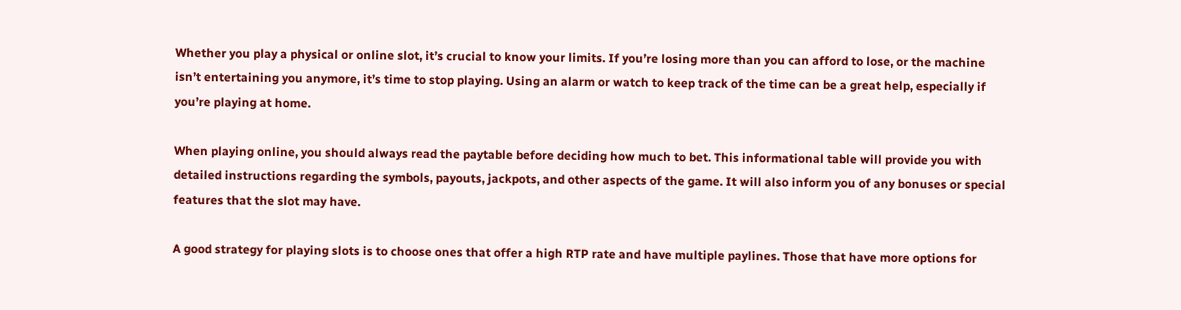Whether you play a physical or online slot, it’s crucial to know your limits. If you’re losing more than you can afford to lose, or the machine isn’t entertaining you anymore, it’s time to stop playing. Using an alarm or watch to keep track of the time can be a great help, especially if you’re playing at home.

When playing online, you should always read the paytable before deciding how much to bet. This informational table will provide you with detailed instructions regarding the symbols, payouts, jackpots, and other aspects of the game. It will also inform you of any bonuses or special features that the slot may have.

A good strategy for playing slots is to choose ones that offer a high RTP rate and have multiple paylines. Those that have more options for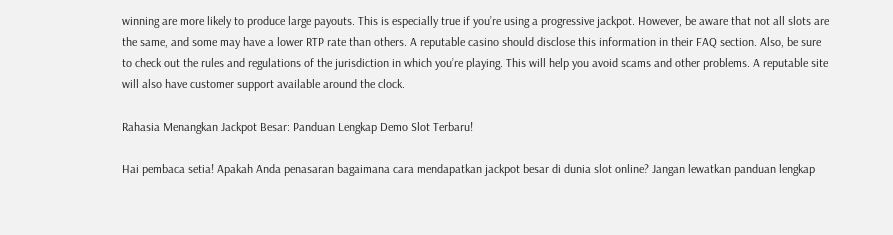winning are more likely to produce large payouts. This is especially true if you’re using a progressive jackpot. However, be aware that not all slots are the same, and some may have a lower RTP rate than others. A reputable casino should disclose this information in their FAQ section. Also, be sure to check out the rules and regulations of the jurisdiction in which you’re playing. This will help you avoid scams and other problems. A reputable site will also have customer support available around the clock.

Rahasia Menangkan Jackpot Besar: Panduan Lengkap Demo Slot Terbaru!

Hai pembaca setia! Apakah Anda penasaran bagaimana cara mendapatkan jackpot besar di dunia slot online? Jangan lewatkan panduan lengkap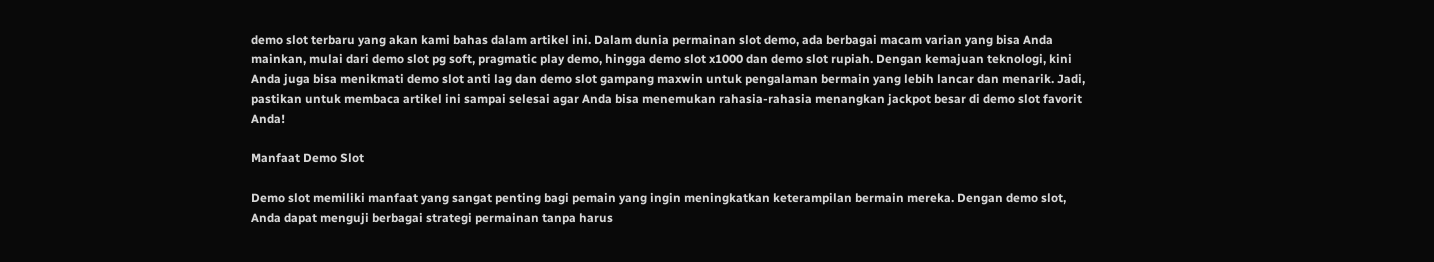demo slot terbaru yang akan kami bahas dalam artikel ini. Dalam dunia permainan slot demo, ada berbagai macam varian yang bisa Anda mainkan, mulai dari demo slot pg soft, pragmatic play demo, hingga demo slot x1000 dan demo slot rupiah. Dengan kemajuan teknologi, kini Anda juga bisa menikmati demo slot anti lag dan demo slot gampang maxwin untuk pengalaman bermain yang lebih lancar dan menarik. Jadi, pastikan untuk membaca artikel ini sampai selesai agar Anda bisa menemukan rahasia-rahasia menangkan jackpot besar di demo slot favorit Anda!

Manfaat Demo Slot

Demo slot memiliki manfaat yang sangat penting bagi pemain yang ingin meningkatkan keterampilan bermain mereka. Dengan demo slot, Anda dapat menguji berbagai strategi permainan tanpa harus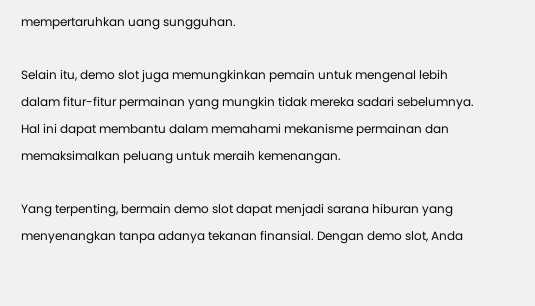mempertaruhkan uang sungguhan.

Selain itu, demo slot juga memungkinkan pemain untuk mengenal lebih dalam fitur-fitur permainan yang mungkin tidak mereka sadari sebelumnya. Hal ini dapat membantu dalam memahami mekanisme permainan dan memaksimalkan peluang untuk meraih kemenangan.

Yang terpenting, bermain demo slot dapat menjadi sarana hiburan yang menyenangkan tanpa adanya tekanan finansial. Dengan demo slot, Anda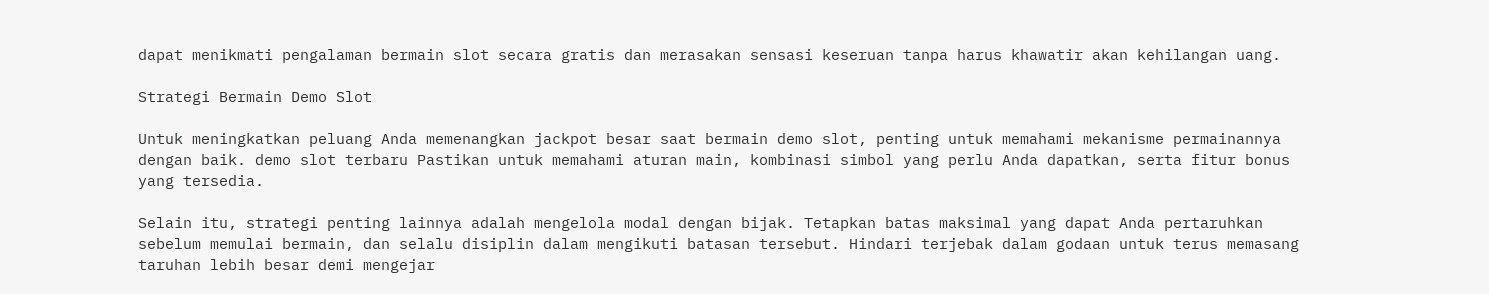dapat menikmati pengalaman bermain slot secara gratis dan merasakan sensasi keseruan tanpa harus khawatir akan kehilangan uang.

Strategi Bermain Demo Slot

Untuk meningkatkan peluang Anda memenangkan jackpot besar saat bermain demo slot, penting untuk memahami mekanisme permainannya dengan baik. demo slot terbaru Pastikan untuk memahami aturan main, kombinasi simbol yang perlu Anda dapatkan, serta fitur bonus yang tersedia.

Selain itu, strategi penting lainnya adalah mengelola modal dengan bijak. Tetapkan batas maksimal yang dapat Anda pertaruhkan sebelum memulai bermain, dan selalu disiplin dalam mengikuti batasan tersebut. Hindari terjebak dalam godaan untuk terus memasang taruhan lebih besar demi mengejar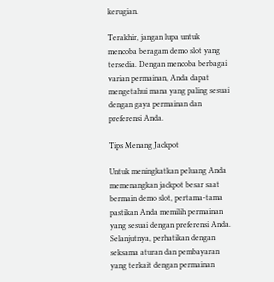kerugian.

Terakhir, jangan lupa untuk mencoba beragam demo slot yang tersedia. Dengan mencoba berbagai varian permainan, Anda dapat mengetahui mana yang paling sesuai dengan gaya permainan dan preferensi Anda.

Tips Menang Jackpot

Untuk meningkatkan peluang Anda memenangkan jackpot besar saat bermain demo slot, pertama-tama pastikan Anda memilih permainan yang sesuai dengan preferensi Anda. Selanjutnya, perhatikan dengan seksama aturan dan pembayaran yang terkait dengan permainan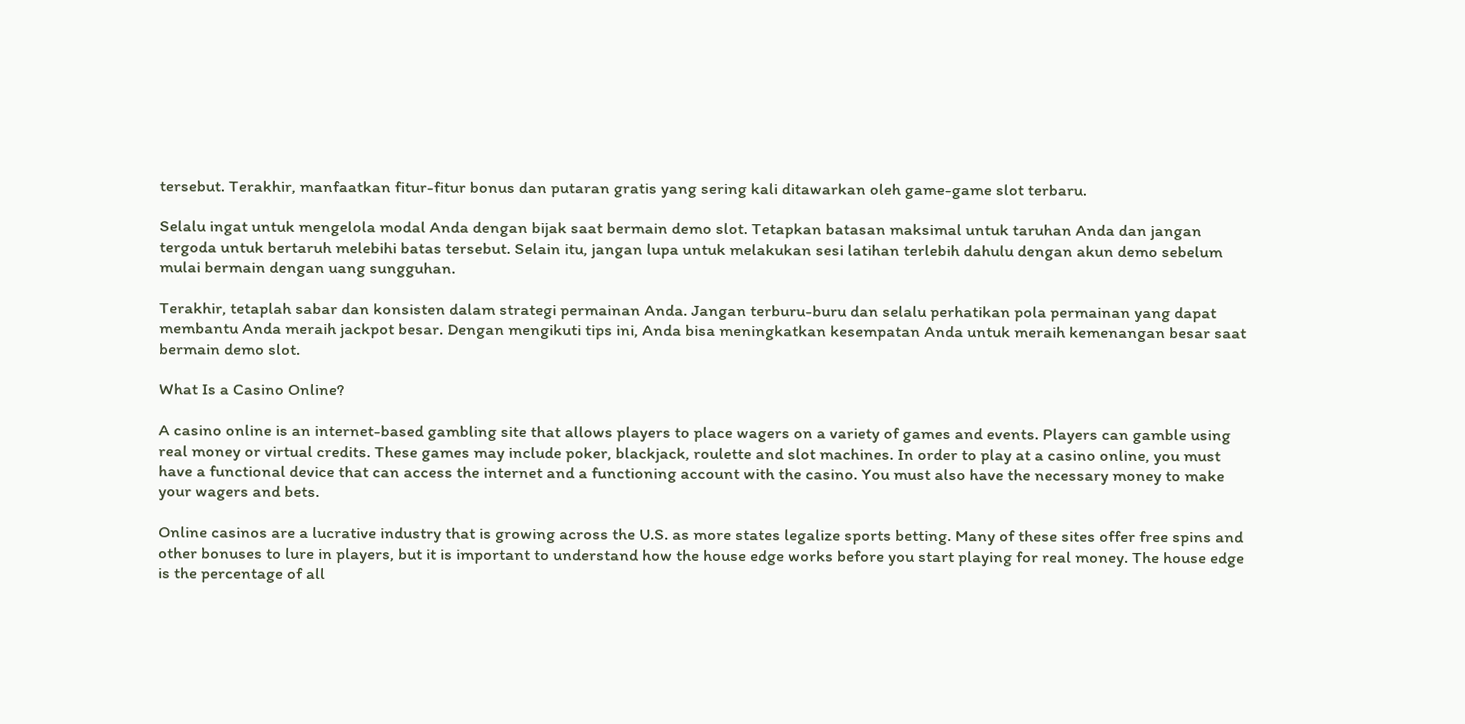tersebut. Terakhir, manfaatkan fitur-fitur bonus dan putaran gratis yang sering kali ditawarkan oleh game-game slot terbaru.

Selalu ingat untuk mengelola modal Anda dengan bijak saat bermain demo slot. Tetapkan batasan maksimal untuk taruhan Anda dan jangan tergoda untuk bertaruh melebihi batas tersebut. Selain itu, jangan lupa untuk melakukan sesi latihan terlebih dahulu dengan akun demo sebelum mulai bermain dengan uang sungguhan.

Terakhir, tetaplah sabar dan konsisten dalam strategi permainan Anda. Jangan terburu-buru dan selalu perhatikan pola permainan yang dapat membantu Anda meraih jackpot besar. Dengan mengikuti tips ini, Anda bisa meningkatkan kesempatan Anda untuk meraih kemenangan besar saat bermain demo slot.

What Is a Casino Online?

A casino online is an internet-based gambling site that allows players to place wagers on a variety of games and events. Players can gamble using real money or virtual credits. These games may include poker, blackjack, roulette and slot machines. In order to play at a casino online, you must have a functional device that can access the internet and a functioning account with the casino. You must also have the necessary money to make your wagers and bets.

Online casinos are a lucrative industry that is growing across the U.S. as more states legalize sports betting. Many of these sites offer free spins and other bonuses to lure in players, but it is important to understand how the house edge works before you start playing for real money. The house edge is the percentage of all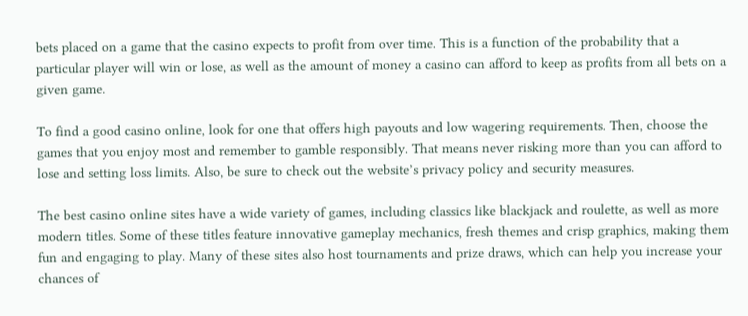bets placed on a game that the casino expects to profit from over time. This is a function of the probability that a particular player will win or lose, as well as the amount of money a casino can afford to keep as profits from all bets on a given game.

To find a good casino online, look for one that offers high payouts and low wagering requirements. Then, choose the games that you enjoy most and remember to gamble responsibly. That means never risking more than you can afford to lose and setting loss limits. Also, be sure to check out the website’s privacy policy and security measures.

The best casino online sites have a wide variety of games, including classics like blackjack and roulette, as well as more modern titles. Some of these titles feature innovative gameplay mechanics, fresh themes and crisp graphics, making them fun and engaging to play. Many of these sites also host tournaments and prize draws, which can help you increase your chances of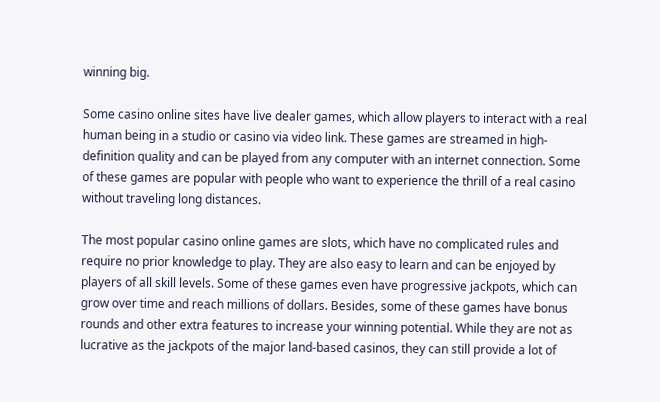winning big.

Some casino online sites have live dealer games, which allow players to interact with a real human being in a studio or casino via video link. These games are streamed in high-definition quality and can be played from any computer with an internet connection. Some of these games are popular with people who want to experience the thrill of a real casino without traveling long distances.

The most popular casino online games are slots, which have no complicated rules and require no prior knowledge to play. They are also easy to learn and can be enjoyed by players of all skill levels. Some of these games even have progressive jackpots, which can grow over time and reach millions of dollars. Besides, some of these games have bonus rounds and other extra features to increase your winning potential. While they are not as lucrative as the jackpots of the major land-based casinos, they can still provide a lot of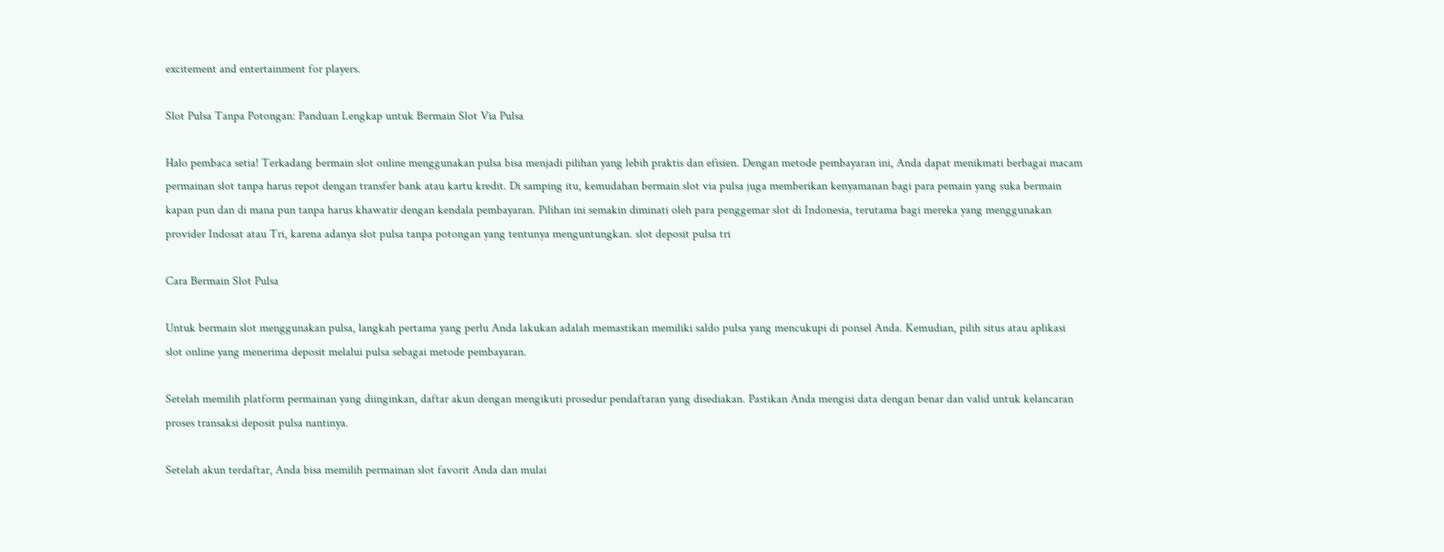excitement and entertainment for players.

Slot Pulsa Tanpa Potongan: Panduan Lengkap untuk Bermain Slot Via Pulsa

Halo pembaca setia! Terkadang bermain slot online menggunakan pulsa bisa menjadi pilihan yang lebih praktis dan efisien. Dengan metode pembayaran ini, Anda dapat menikmati berbagai macam permainan slot tanpa harus repot dengan transfer bank atau kartu kredit. Di samping itu, kemudahan bermain slot via pulsa juga memberikan kenyamanan bagi para pemain yang suka bermain kapan pun dan di mana pun tanpa harus khawatir dengan kendala pembayaran. Pilihan ini semakin diminati oleh para penggemar slot di Indonesia, terutama bagi mereka yang menggunakan provider Indosat atau Tri, karena adanya slot pulsa tanpa potongan yang tentunya menguntungkan. slot deposit pulsa tri

Cara Bermain Slot Pulsa

Untuk bermain slot menggunakan pulsa, langkah pertama yang perlu Anda lakukan adalah memastikan memiliki saldo pulsa yang mencukupi di ponsel Anda. Kemudian, pilih situs atau aplikasi slot online yang menerima deposit melalui pulsa sebagai metode pembayaran.

Setelah memilih platform permainan yang diinginkan, daftar akun dengan mengikuti prosedur pendaftaran yang disediakan. Pastikan Anda mengisi data dengan benar dan valid untuk kelancaran proses transaksi deposit pulsa nantinya.

Setelah akun terdaftar, Anda bisa memilih permainan slot favorit Anda dan mulai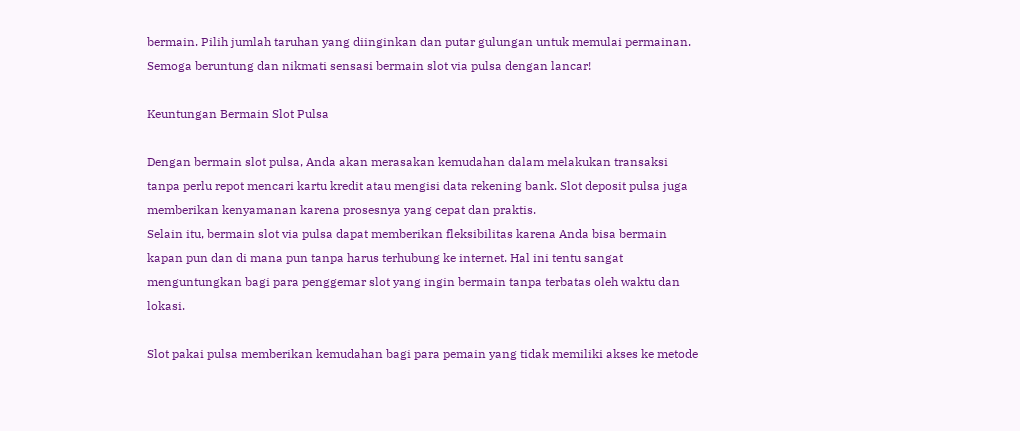bermain. Pilih jumlah taruhan yang diinginkan dan putar gulungan untuk memulai permainan. Semoga beruntung dan nikmati sensasi bermain slot via pulsa dengan lancar!

Keuntungan Bermain Slot Pulsa

Dengan bermain slot pulsa, Anda akan merasakan kemudahan dalam melakukan transaksi tanpa perlu repot mencari kartu kredit atau mengisi data rekening bank. Slot deposit pulsa juga memberikan kenyamanan karena prosesnya yang cepat dan praktis.
Selain itu, bermain slot via pulsa dapat memberikan fleksibilitas karena Anda bisa bermain kapan pun dan di mana pun tanpa harus terhubung ke internet. Hal ini tentu sangat menguntungkan bagi para penggemar slot yang ingin bermain tanpa terbatas oleh waktu dan lokasi.

Slot pakai pulsa memberikan kemudahan bagi para pemain yang tidak memiliki akses ke metode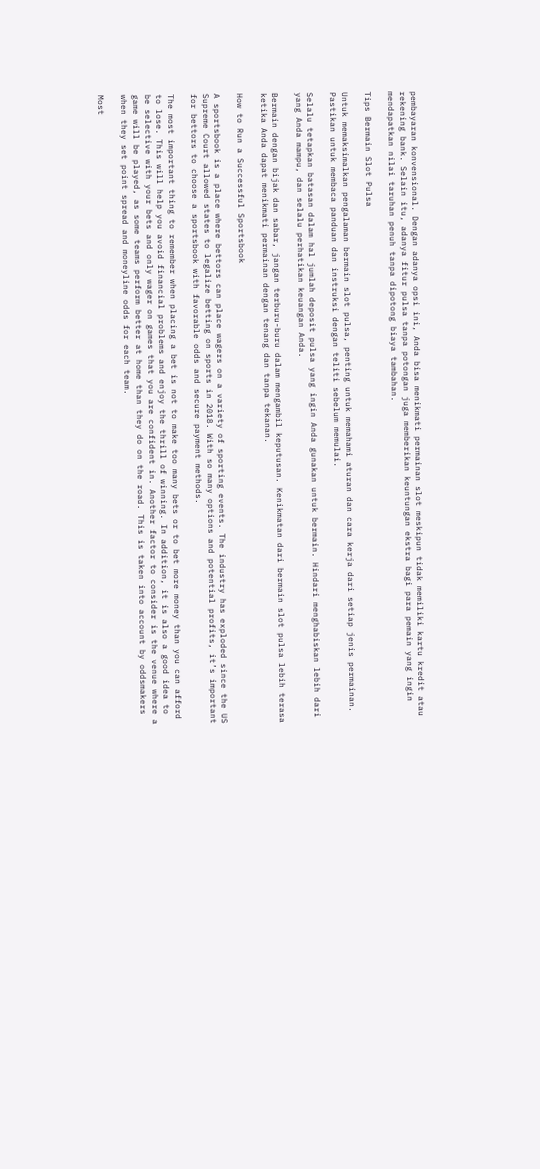pembayaran konvensional. Dengan adanya opsi ini, Anda bisa menikmati permainan slot meskipun tidak memiliki kartu kredit atau rekening bank. Selain itu, adanya fitur pulsa tanpa potongan juga memberikan keuntungan ekstra bagi para pemain yang ingin mendapatkan nilai taruhan penuh tanpa dipotong biaya tambahan.

Tips Bermain Slot Pulsa

Untuk memaksimalkan pengalaman bermain slot pulsa, penting untuk memahami aturan dan cara kerja dari setiap jenis permainan. Pastikan untuk membaca panduan dan instruksi dengan teliti sebelum memulai.

Selalu tetapkan batasan dalam hal jumlah deposit pulsa yang ingin Anda gunakan untuk bermain. Hindari menghabiskan lebih dari yang Anda mampu, dan selalu perhatikan keuangan Anda.

Bermain dengan bijak dan sabar, jangan terburu-buru dalam mengambil keputusan. Kenikmatan dari bermain slot pulsa lebih terasa ketika Anda dapat menikmati permainan dengan tenang dan tanpa tekanan.

How to Run a Successful Sportsbook

A sportsbook is a place where bettors can place wagers on a variety of sporting events. The industry has exploded since the US Supreme Court allowed states to legalize betting on sports in 2018. With so many options and potential profits, it’s important for bettors to choose a sportsbook with favorable odds and secure payment methods.

The most important thing to remember when placing a bet is not to make too many bets or to bet more money than you can afford to lose. This will help you avoid financial problems and enjoy the thrill of winning. In addition, it is also a good idea to be selective with your bets and only wager on games that you are confident in. Another factor to consider is the venue where a game will be played, as some teams perform better at home than they do on the road. This is taken into account by oddsmakers when they set point spread and moneyline odds for each team.

Most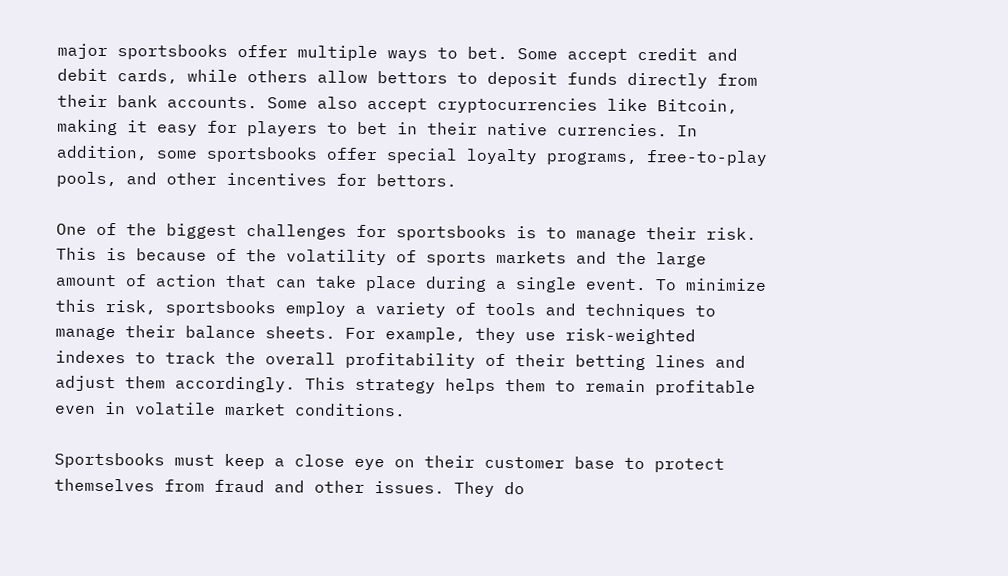major sportsbooks offer multiple ways to bet. Some accept credit and debit cards, while others allow bettors to deposit funds directly from their bank accounts. Some also accept cryptocurrencies like Bitcoin, making it easy for players to bet in their native currencies. In addition, some sportsbooks offer special loyalty programs, free-to-play pools, and other incentives for bettors.

One of the biggest challenges for sportsbooks is to manage their risk. This is because of the volatility of sports markets and the large amount of action that can take place during a single event. To minimize this risk, sportsbooks employ a variety of tools and techniques to manage their balance sheets. For example, they use risk-weighted indexes to track the overall profitability of their betting lines and adjust them accordingly. This strategy helps them to remain profitable even in volatile market conditions.

Sportsbooks must keep a close eye on their customer base to protect themselves from fraud and other issues. They do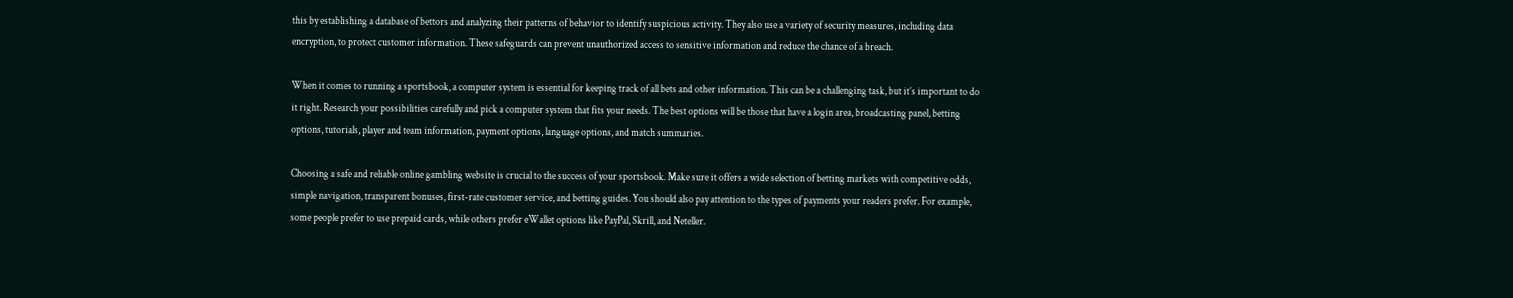this by establishing a database of bettors and analyzing their patterns of behavior to identify suspicious activity. They also use a variety of security measures, including data encryption, to protect customer information. These safeguards can prevent unauthorized access to sensitive information and reduce the chance of a breach.

When it comes to running a sportsbook, a computer system is essential for keeping track of all bets and other information. This can be a challenging task, but it’s important to do it right. Research your possibilities carefully and pick a computer system that fits your needs. The best options will be those that have a login area, broadcasting panel, betting options, tutorials, player and team information, payment options, language options, and match summaries.

Choosing a safe and reliable online gambling website is crucial to the success of your sportsbook. Make sure it offers a wide selection of betting markets with competitive odds, simple navigation, transparent bonuses, first-rate customer service, and betting guides. You should also pay attention to the types of payments your readers prefer. For example, some people prefer to use prepaid cards, while others prefer eWallet options like PayPal, Skrill, and Neteller.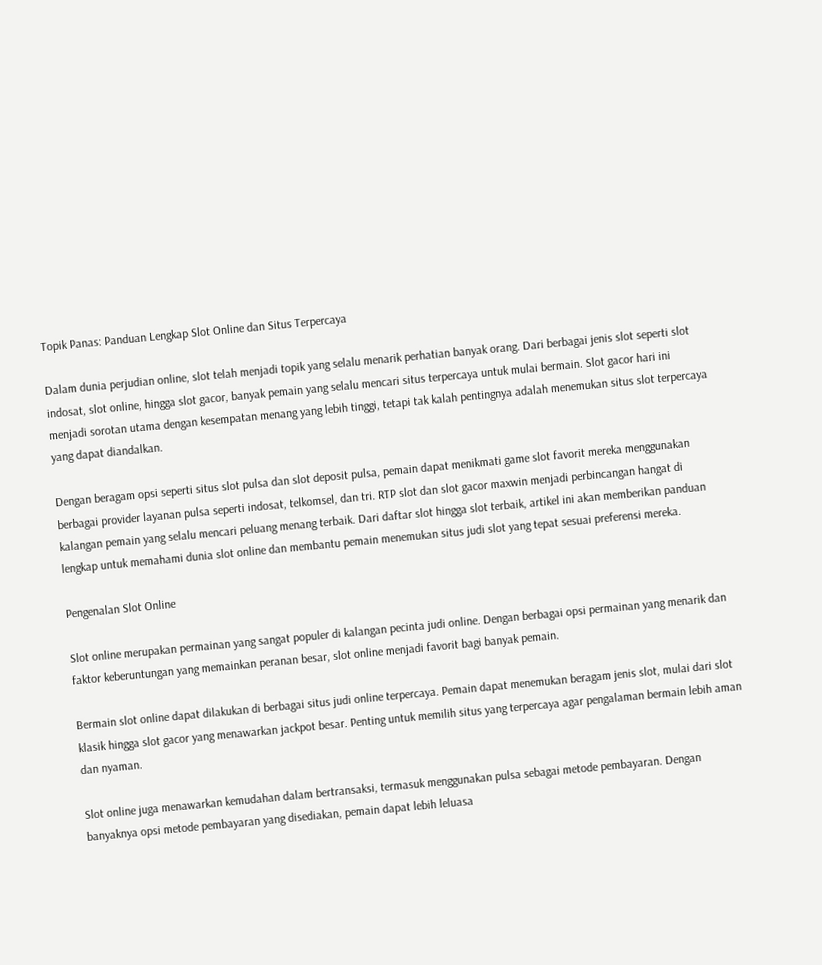Topik Panas: Panduan Lengkap Slot Online dan Situs Terpercaya

Dalam dunia perjudian online, slot telah menjadi topik yang selalu menarik perhatian banyak orang. Dari berbagai jenis slot seperti slot indosat, slot online, hingga slot gacor, banyak pemain yang selalu mencari situs terpercaya untuk mulai bermain. Slot gacor hari ini menjadi sorotan utama dengan kesempatan menang yang lebih tinggi, tetapi tak kalah pentingnya adalah menemukan situs slot terpercaya yang dapat diandalkan.

Dengan beragam opsi seperti situs slot pulsa dan slot deposit pulsa, pemain dapat menikmati game slot favorit mereka menggunakan berbagai provider layanan pulsa seperti indosat, telkomsel, dan tri. RTP slot dan slot gacor maxwin menjadi perbincangan hangat di kalangan pemain yang selalu mencari peluang menang terbaik. Dari daftar slot hingga slot terbaik, artikel ini akan memberikan panduan lengkap untuk memahami dunia slot online dan membantu pemain menemukan situs judi slot yang tepat sesuai preferensi mereka.

Pengenalan Slot Online

Slot online merupakan permainan yang sangat populer di kalangan pecinta judi online. Dengan berbagai opsi permainan yang menarik dan faktor keberuntungan yang memainkan peranan besar, slot online menjadi favorit bagi banyak pemain.

Bermain slot online dapat dilakukan di berbagai situs judi online terpercaya. Pemain dapat menemukan beragam jenis slot, mulai dari slot klasik hingga slot gacor yang menawarkan jackpot besar. Penting untuk memilih situs yang terpercaya agar pengalaman bermain lebih aman dan nyaman.

Slot online juga menawarkan kemudahan dalam bertransaksi, termasuk menggunakan pulsa sebagai metode pembayaran. Dengan banyaknya opsi metode pembayaran yang disediakan, pemain dapat lebih leluasa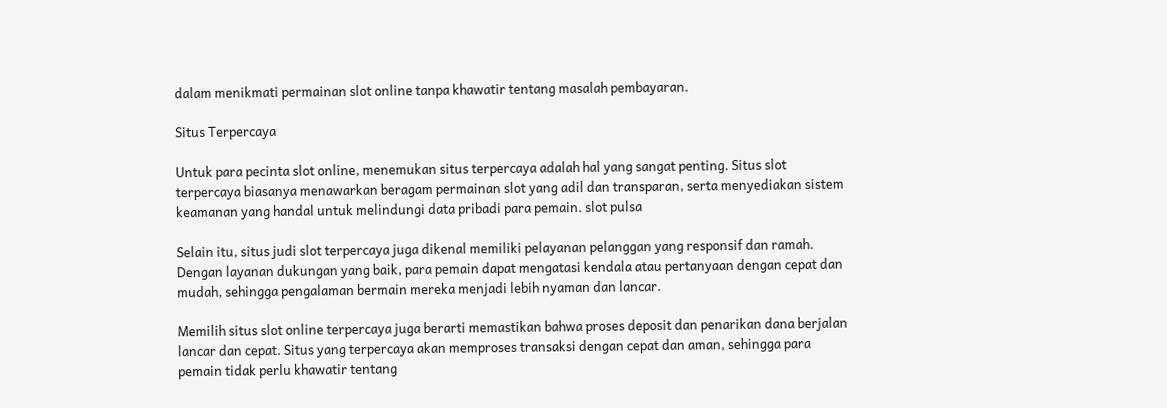dalam menikmati permainan slot online tanpa khawatir tentang masalah pembayaran.

Situs Terpercaya

Untuk para pecinta slot online, menemukan situs terpercaya adalah hal yang sangat penting. Situs slot terpercaya biasanya menawarkan beragam permainan slot yang adil dan transparan, serta menyediakan sistem keamanan yang handal untuk melindungi data pribadi para pemain. slot pulsa

Selain itu, situs judi slot terpercaya juga dikenal memiliki pelayanan pelanggan yang responsif dan ramah. Dengan layanan dukungan yang baik, para pemain dapat mengatasi kendala atau pertanyaan dengan cepat dan mudah, sehingga pengalaman bermain mereka menjadi lebih nyaman dan lancar.

Memilih situs slot online terpercaya juga berarti memastikan bahwa proses deposit dan penarikan dana berjalan lancar dan cepat. Situs yang terpercaya akan memproses transaksi dengan cepat dan aman, sehingga para pemain tidak perlu khawatir tentang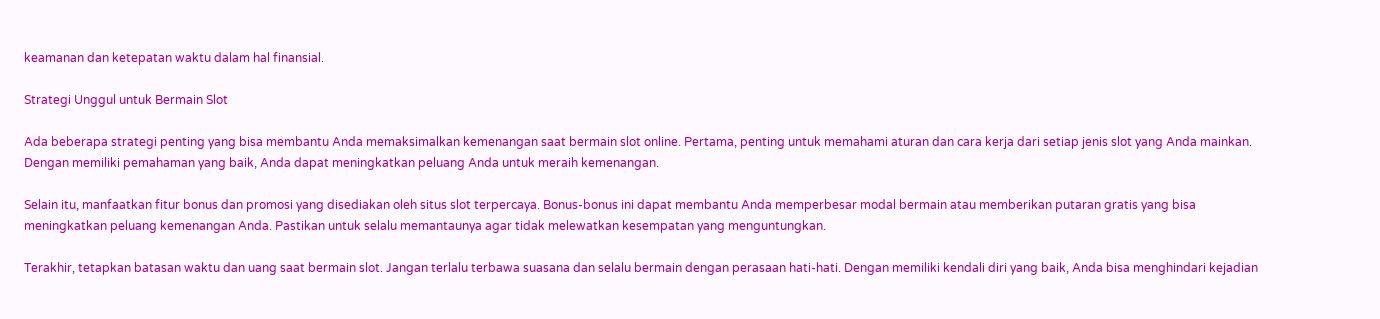keamanan dan ketepatan waktu dalam hal finansial.

Strategi Unggul untuk Bermain Slot

Ada beberapa strategi penting yang bisa membantu Anda memaksimalkan kemenangan saat bermain slot online. Pertama, penting untuk memahami aturan dan cara kerja dari setiap jenis slot yang Anda mainkan. Dengan memiliki pemahaman yang baik, Anda dapat meningkatkan peluang Anda untuk meraih kemenangan.

Selain itu, manfaatkan fitur bonus dan promosi yang disediakan oleh situs slot terpercaya. Bonus-bonus ini dapat membantu Anda memperbesar modal bermain atau memberikan putaran gratis yang bisa meningkatkan peluang kemenangan Anda. Pastikan untuk selalu memantaunya agar tidak melewatkan kesempatan yang menguntungkan.

Terakhir, tetapkan batasan waktu dan uang saat bermain slot. Jangan terlalu terbawa suasana dan selalu bermain dengan perasaan hati-hati. Dengan memiliki kendali diri yang baik, Anda bisa menghindari kejadian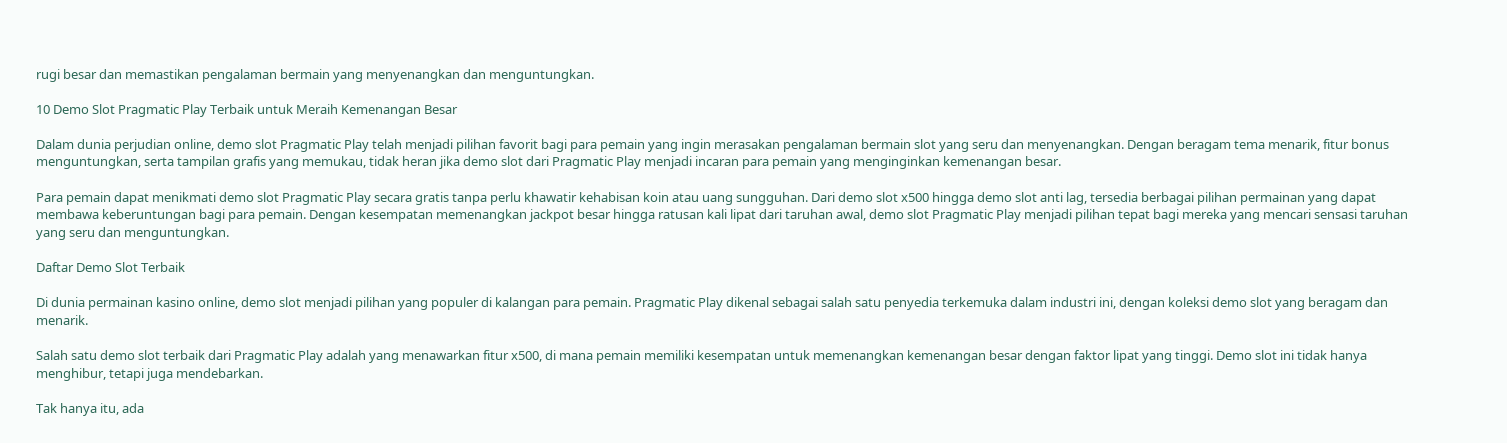rugi besar dan memastikan pengalaman bermain yang menyenangkan dan menguntungkan.

10 Demo Slot Pragmatic Play Terbaik untuk Meraih Kemenangan Besar

Dalam dunia perjudian online, demo slot Pragmatic Play telah menjadi pilihan favorit bagi para pemain yang ingin merasakan pengalaman bermain slot yang seru dan menyenangkan. Dengan beragam tema menarik, fitur bonus menguntungkan, serta tampilan grafis yang memukau, tidak heran jika demo slot dari Pragmatic Play menjadi incaran para pemain yang menginginkan kemenangan besar.

Para pemain dapat menikmati demo slot Pragmatic Play secara gratis tanpa perlu khawatir kehabisan koin atau uang sungguhan. Dari demo slot x500 hingga demo slot anti lag, tersedia berbagai pilihan permainan yang dapat membawa keberuntungan bagi para pemain. Dengan kesempatan memenangkan jackpot besar hingga ratusan kali lipat dari taruhan awal, demo slot Pragmatic Play menjadi pilihan tepat bagi mereka yang mencari sensasi taruhan yang seru dan menguntungkan.

Daftar Demo Slot Terbaik

Di dunia permainan kasino online, demo slot menjadi pilihan yang populer di kalangan para pemain. Pragmatic Play dikenal sebagai salah satu penyedia terkemuka dalam industri ini, dengan koleksi demo slot yang beragam dan menarik.

Salah satu demo slot terbaik dari Pragmatic Play adalah yang menawarkan fitur x500, di mana pemain memiliki kesempatan untuk memenangkan kemenangan besar dengan faktor lipat yang tinggi. Demo slot ini tidak hanya menghibur, tetapi juga mendebarkan.

Tak hanya itu, ada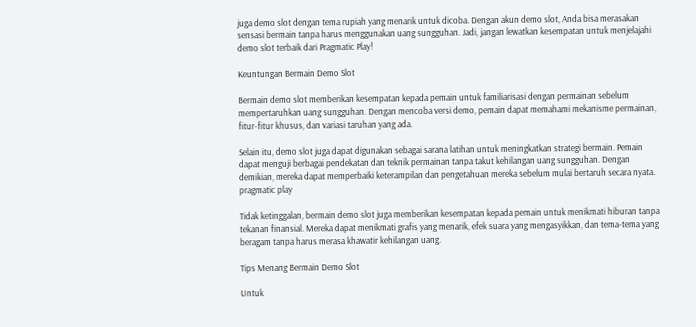juga demo slot dengan tema rupiah yang menarik untuk dicoba. Dengan akun demo slot, Anda bisa merasakan sensasi bermain tanpa harus menggunakan uang sungguhan. Jadi, jangan lewatkan kesempatan untuk menjelajahi demo slot terbaik dari Pragmatic Play!

Keuntungan Bermain Demo Slot

Bermain demo slot memberikan kesempatan kepada pemain untuk familiarisasi dengan permainan sebelum mempertaruhkan uang sungguhan. Dengan mencoba versi demo, pemain dapat memahami mekanisme permainan, fitur-fitur khusus, dan variasi taruhan yang ada.

Selain itu, demo slot juga dapat digunakan sebagai sarana latihan untuk meningkatkan strategi bermain. Pemain dapat menguji berbagai pendekatan dan teknik permainan tanpa takut kehilangan uang sungguhan. Dengan demikian, mereka dapat memperbaiki keterampilan dan pengetahuan mereka sebelum mulai bertaruh secara nyata. pragmatic play

Tidak ketinggalan, bermain demo slot juga memberikan kesempatan kepada pemain untuk menikmati hiburan tanpa tekanan finansial. Mereka dapat menikmati grafis yang menarik, efek suara yang mengasyikkan, dan tema-tema yang beragam tanpa harus merasa khawatir kehilangan uang.

Tips Menang Bermain Demo Slot

Untuk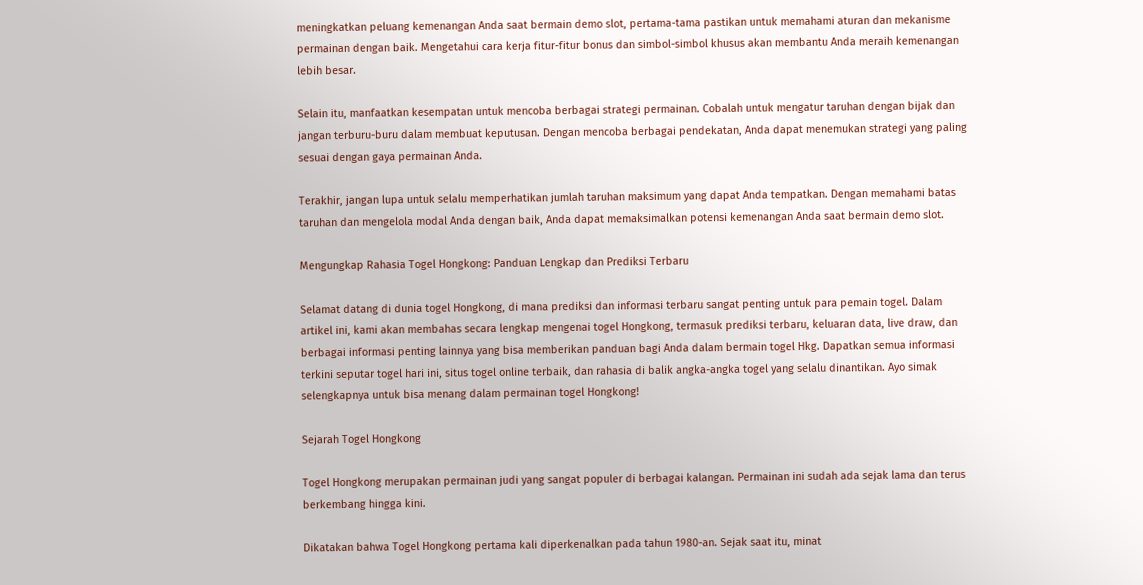meningkatkan peluang kemenangan Anda saat bermain demo slot, pertama-tama pastikan untuk memahami aturan dan mekanisme permainan dengan baik. Mengetahui cara kerja fitur-fitur bonus dan simbol-simbol khusus akan membantu Anda meraih kemenangan lebih besar.

Selain itu, manfaatkan kesempatan untuk mencoba berbagai strategi permainan. Cobalah untuk mengatur taruhan dengan bijak dan jangan terburu-buru dalam membuat keputusan. Dengan mencoba berbagai pendekatan, Anda dapat menemukan strategi yang paling sesuai dengan gaya permainan Anda.

Terakhir, jangan lupa untuk selalu memperhatikan jumlah taruhan maksimum yang dapat Anda tempatkan. Dengan memahami batas taruhan dan mengelola modal Anda dengan baik, Anda dapat memaksimalkan potensi kemenangan Anda saat bermain demo slot.

Mengungkap Rahasia Togel Hongkong: Panduan Lengkap dan Prediksi Terbaru

Selamat datang di dunia togel Hongkong, di mana prediksi dan informasi terbaru sangat penting untuk para pemain togel. Dalam artikel ini, kami akan membahas secara lengkap mengenai togel Hongkong, termasuk prediksi terbaru, keluaran data, live draw, dan berbagai informasi penting lainnya yang bisa memberikan panduan bagi Anda dalam bermain togel Hkg. Dapatkan semua informasi terkini seputar togel hari ini, situs togel online terbaik, dan rahasia di balik angka-angka togel yang selalu dinantikan. Ayo simak selengkapnya untuk bisa menang dalam permainan togel Hongkong!

Sejarah Togel Hongkong

Togel Hongkong merupakan permainan judi yang sangat populer di berbagai kalangan. Permainan ini sudah ada sejak lama dan terus berkembang hingga kini.

Dikatakan bahwa Togel Hongkong pertama kali diperkenalkan pada tahun 1980-an. Sejak saat itu, minat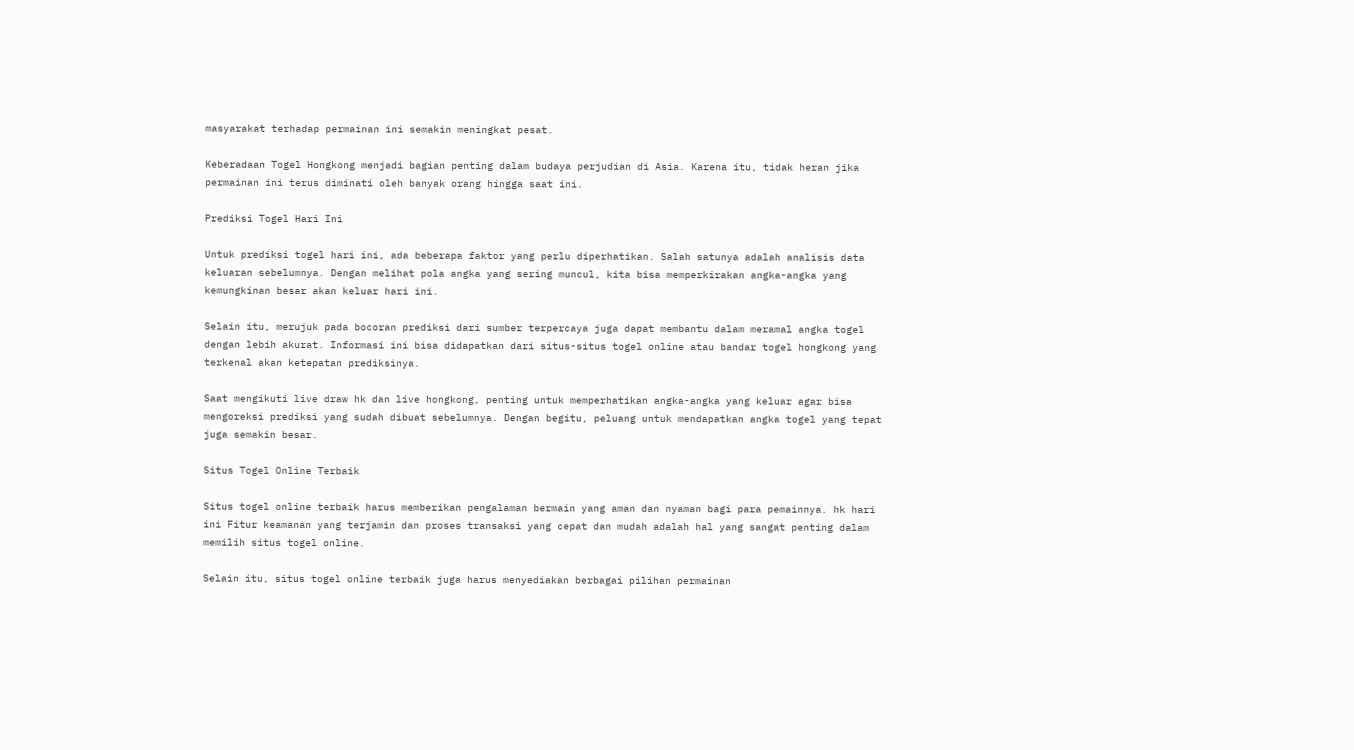masyarakat terhadap permainan ini semakin meningkat pesat.

Keberadaan Togel Hongkong menjadi bagian penting dalam budaya perjudian di Asia. Karena itu, tidak heran jika permainan ini terus diminati oleh banyak orang hingga saat ini.

Prediksi Togel Hari Ini

Untuk prediksi togel hari ini, ada beberapa faktor yang perlu diperhatikan. Salah satunya adalah analisis data keluaran sebelumnya. Dengan melihat pola angka yang sering muncul, kita bisa memperkirakan angka-angka yang kemungkinan besar akan keluar hari ini.

Selain itu, merujuk pada bocoran prediksi dari sumber terpercaya juga dapat membantu dalam meramal angka togel dengan lebih akurat. Informasi ini bisa didapatkan dari situs-situs togel online atau bandar togel hongkong yang terkenal akan ketepatan prediksinya.

Saat mengikuti live draw hk dan live hongkong, penting untuk memperhatikan angka-angka yang keluar agar bisa mengoreksi prediksi yang sudah dibuat sebelumnya. Dengan begitu, peluang untuk mendapatkan angka togel yang tepat juga semakin besar.

Situs Togel Online Terbaik

Situs togel online terbaik harus memberikan pengalaman bermain yang aman dan nyaman bagi para pemainnya. hk hari ini Fitur keamanan yang terjamin dan proses transaksi yang cepat dan mudah adalah hal yang sangat penting dalam memilih situs togel online.

Selain itu, situs togel online terbaik juga harus menyediakan berbagai pilihan permainan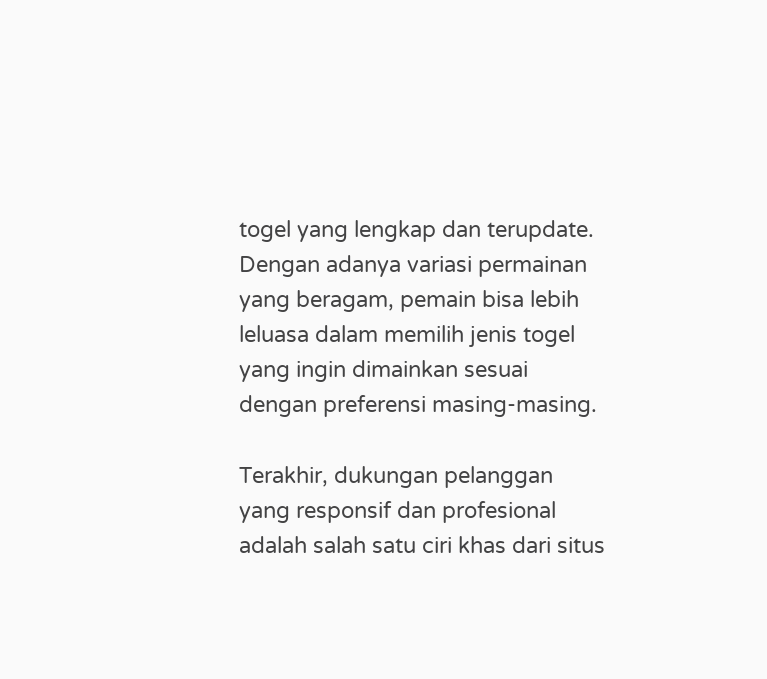togel yang lengkap dan terupdate. Dengan adanya variasi permainan yang beragam, pemain bisa lebih leluasa dalam memilih jenis togel yang ingin dimainkan sesuai dengan preferensi masing-masing.

Terakhir, dukungan pelanggan yang responsif dan profesional adalah salah satu ciri khas dari situs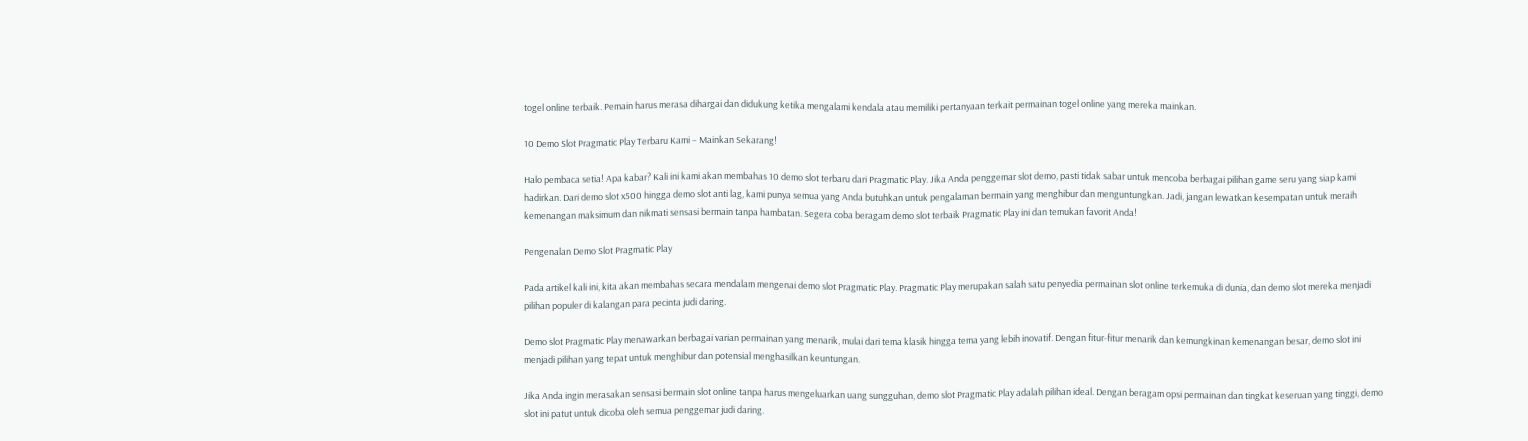togel online terbaik. Pemain harus merasa dihargai dan didukung ketika mengalami kendala atau memiliki pertanyaan terkait permainan togel online yang mereka mainkan.

10 Demo Slot Pragmatic Play Terbaru Kami – Mainkan Sekarang!

Halo pembaca setia! Apa kabar? Kali ini kami akan membahas 10 demo slot terbaru dari Pragmatic Play. Jika Anda penggemar slot demo, pasti tidak sabar untuk mencoba berbagai pilihan game seru yang siap kami hadirkan. Dari demo slot x500 hingga demo slot anti lag, kami punya semua yang Anda butuhkan untuk pengalaman bermain yang menghibur dan menguntungkan. Jadi, jangan lewatkan kesempatan untuk meraih kemenangan maksimum dan nikmati sensasi bermain tanpa hambatan. Segera coba beragam demo slot terbaik Pragmatic Play ini dan temukan favorit Anda!

Pengenalan Demo Slot Pragmatic Play

Pada artikel kali ini, kita akan membahas secara mendalam mengenai demo slot Pragmatic Play. Pragmatic Play merupakan salah satu penyedia permainan slot online terkemuka di dunia, dan demo slot mereka menjadi pilihan populer di kalangan para pecinta judi daring.

Demo slot Pragmatic Play menawarkan berbagai varian permainan yang menarik, mulai dari tema klasik hingga tema yang lebih inovatif. Dengan fitur-fitur menarik dan kemungkinan kemenangan besar, demo slot ini menjadi pilihan yang tepat untuk menghibur dan potensial menghasilkan keuntungan.

Jika Anda ingin merasakan sensasi bermain slot online tanpa harus mengeluarkan uang sungguhan, demo slot Pragmatic Play adalah pilihan ideal. Dengan beragam opsi permainan dan tingkat keseruan yang tinggi, demo slot ini patut untuk dicoba oleh semua penggemar judi daring.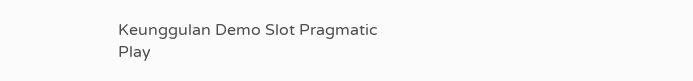Keunggulan Demo Slot Pragmatic Play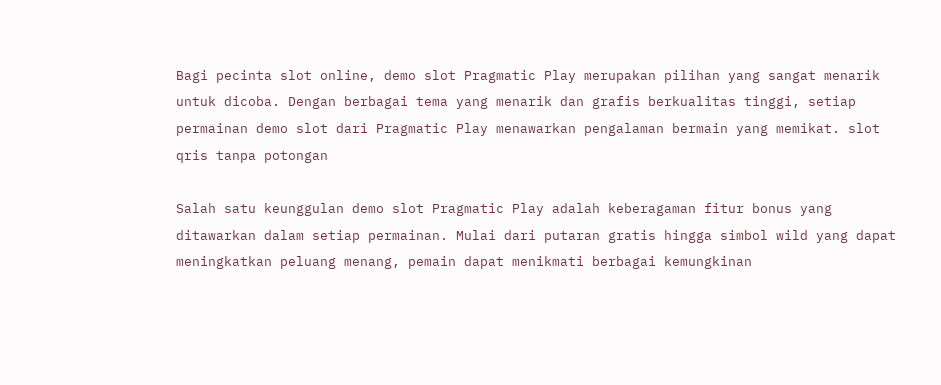Bagi pecinta slot online, demo slot Pragmatic Play merupakan pilihan yang sangat menarik untuk dicoba. Dengan berbagai tema yang menarik dan grafis berkualitas tinggi, setiap permainan demo slot dari Pragmatic Play menawarkan pengalaman bermain yang memikat. slot qris tanpa potongan

Salah satu keunggulan demo slot Pragmatic Play adalah keberagaman fitur bonus yang ditawarkan dalam setiap permainan. Mulai dari putaran gratis hingga simbol wild yang dapat meningkatkan peluang menang, pemain dapat menikmati berbagai kemungkinan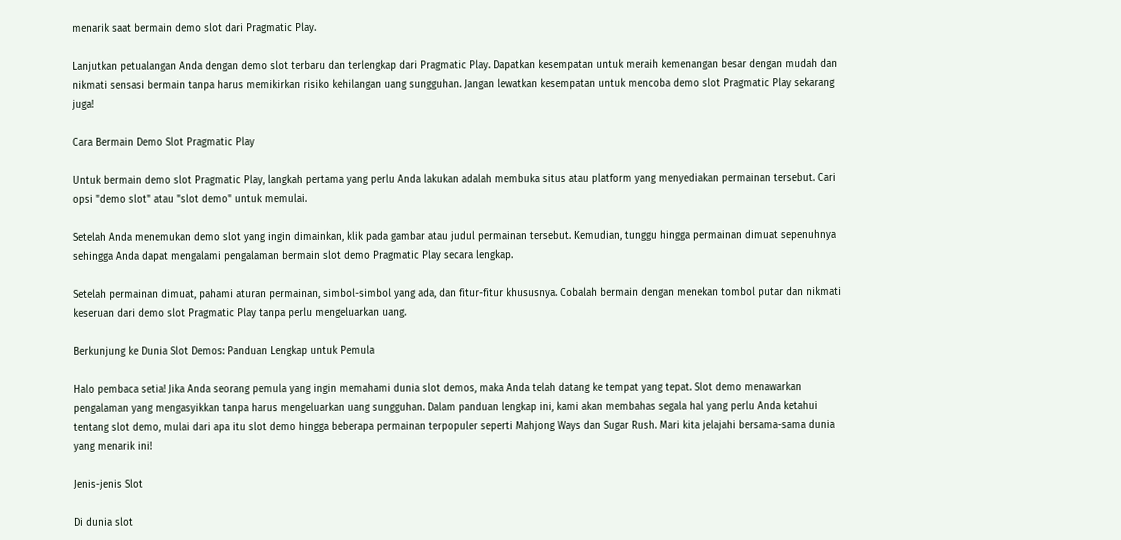menarik saat bermain demo slot dari Pragmatic Play.

Lanjutkan petualangan Anda dengan demo slot terbaru dan terlengkap dari Pragmatic Play. Dapatkan kesempatan untuk meraih kemenangan besar dengan mudah dan nikmati sensasi bermain tanpa harus memikirkan risiko kehilangan uang sungguhan. Jangan lewatkan kesempatan untuk mencoba demo slot Pragmatic Play sekarang juga!

Cara Bermain Demo Slot Pragmatic Play

Untuk bermain demo slot Pragmatic Play, langkah pertama yang perlu Anda lakukan adalah membuka situs atau platform yang menyediakan permainan tersebut. Cari opsi "demo slot" atau "slot demo" untuk memulai.

Setelah Anda menemukan demo slot yang ingin dimainkan, klik pada gambar atau judul permainan tersebut. Kemudian, tunggu hingga permainan dimuat sepenuhnya sehingga Anda dapat mengalami pengalaman bermain slot demo Pragmatic Play secara lengkap.

Setelah permainan dimuat, pahami aturan permainan, simbol-simbol yang ada, dan fitur-fitur khususnya. Cobalah bermain dengan menekan tombol putar dan nikmati keseruan dari demo slot Pragmatic Play tanpa perlu mengeluarkan uang.

Berkunjung ke Dunia Slot Demos: Panduan Lengkap untuk Pemula

Halo pembaca setia! Jika Anda seorang pemula yang ingin memahami dunia slot demos, maka Anda telah datang ke tempat yang tepat. Slot demo menawarkan pengalaman yang mengasyikkan tanpa harus mengeluarkan uang sungguhan. Dalam panduan lengkap ini, kami akan membahas segala hal yang perlu Anda ketahui tentang slot demo, mulai dari apa itu slot demo hingga beberapa permainan terpopuler seperti Mahjong Ways dan Sugar Rush. Mari kita jelajahi bersama-sama dunia yang menarik ini!

Jenis-jenis Slot

Di dunia slot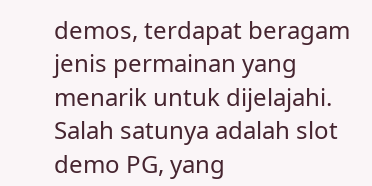demos, terdapat beragam jenis permainan yang menarik untuk dijelajahi. Salah satunya adalah slot demo PG, yang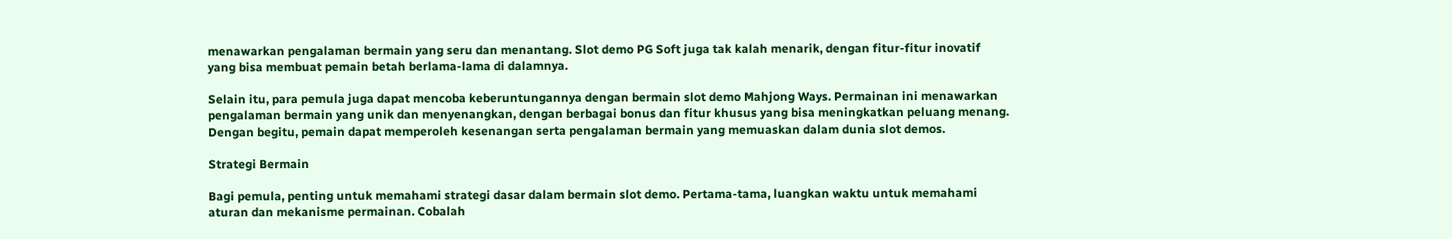menawarkan pengalaman bermain yang seru dan menantang. Slot demo PG Soft juga tak kalah menarik, dengan fitur-fitur inovatif yang bisa membuat pemain betah berlama-lama di dalamnya.

Selain itu, para pemula juga dapat mencoba keberuntungannya dengan bermain slot demo Mahjong Ways. Permainan ini menawarkan pengalaman bermain yang unik dan menyenangkan, dengan berbagai bonus dan fitur khusus yang bisa meningkatkan peluang menang. Dengan begitu, pemain dapat memperoleh kesenangan serta pengalaman bermain yang memuaskan dalam dunia slot demos.

Strategi Bermain

Bagi pemula, penting untuk memahami strategi dasar dalam bermain slot demo. Pertama-tama, luangkan waktu untuk memahami aturan dan mekanisme permainan. Cobalah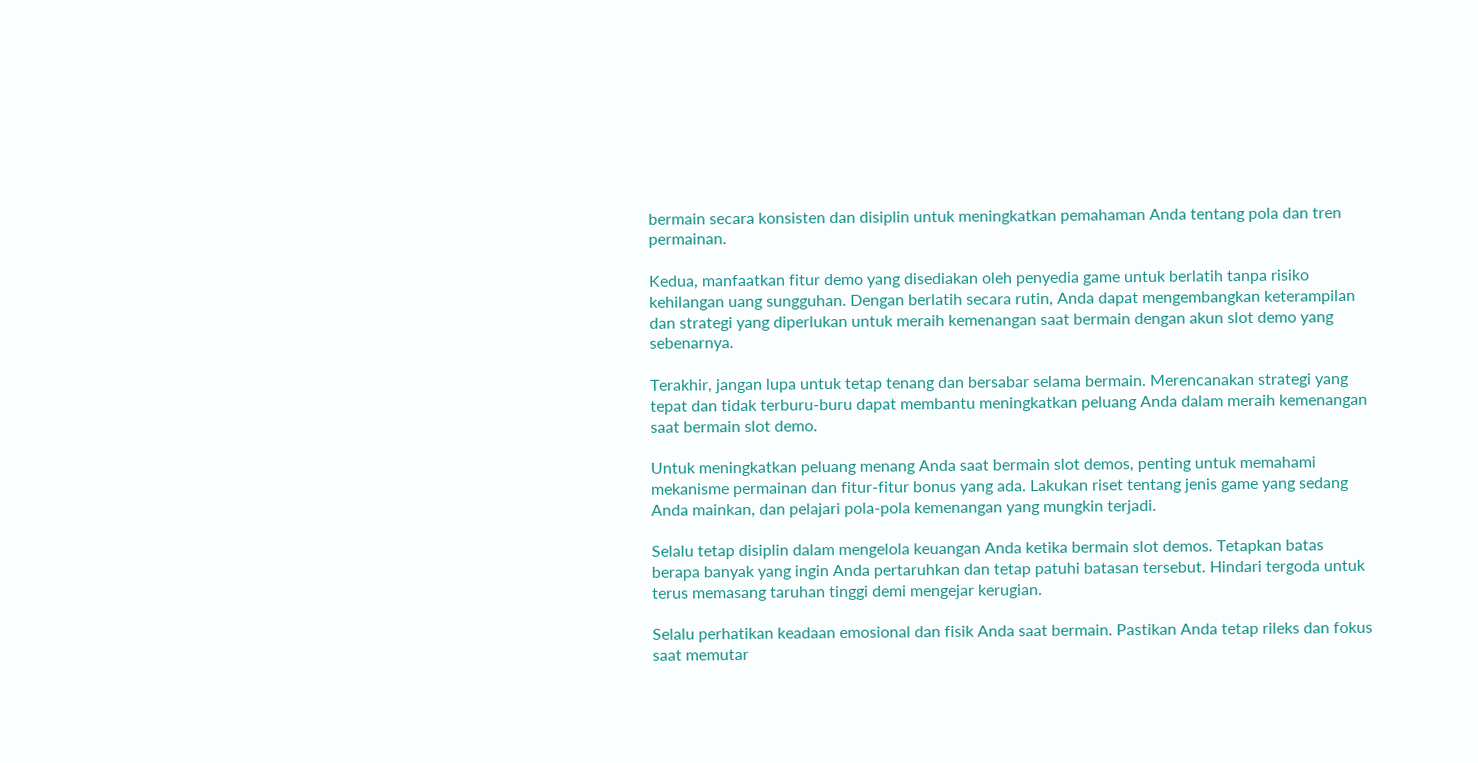bermain secara konsisten dan disiplin untuk meningkatkan pemahaman Anda tentang pola dan tren permainan.

Kedua, manfaatkan fitur demo yang disediakan oleh penyedia game untuk berlatih tanpa risiko kehilangan uang sungguhan. Dengan berlatih secara rutin, Anda dapat mengembangkan keterampilan dan strategi yang diperlukan untuk meraih kemenangan saat bermain dengan akun slot demo yang sebenarnya.

Terakhir, jangan lupa untuk tetap tenang dan bersabar selama bermain. Merencanakan strategi yang tepat dan tidak terburu-buru dapat membantu meningkatkan peluang Anda dalam meraih kemenangan saat bermain slot demo.

Untuk meningkatkan peluang menang Anda saat bermain slot demos, penting untuk memahami mekanisme permainan dan fitur-fitur bonus yang ada. Lakukan riset tentang jenis game yang sedang Anda mainkan, dan pelajari pola-pola kemenangan yang mungkin terjadi.

Selalu tetap disiplin dalam mengelola keuangan Anda ketika bermain slot demos. Tetapkan batas berapa banyak yang ingin Anda pertaruhkan dan tetap patuhi batasan tersebut. Hindari tergoda untuk terus memasang taruhan tinggi demi mengejar kerugian.

Selalu perhatikan keadaan emosional dan fisik Anda saat bermain. Pastikan Anda tetap rileks dan fokus saat memutar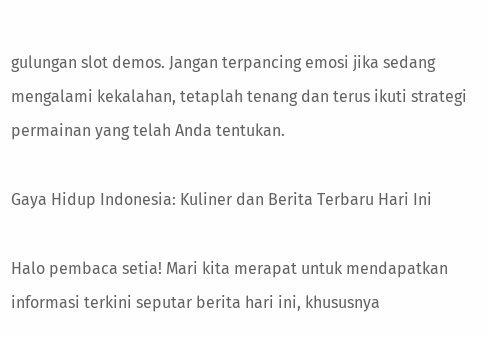gulungan slot demos. Jangan terpancing emosi jika sedang mengalami kekalahan, tetaplah tenang dan terus ikuti strategi permainan yang telah Anda tentukan.

Gaya Hidup Indonesia: Kuliner dan Berita Terbaru Hari Ini

Halo pembaca setia! Mari kita merapat untuk mendapatkan informasi terkini seputar berita hari ini, khususnya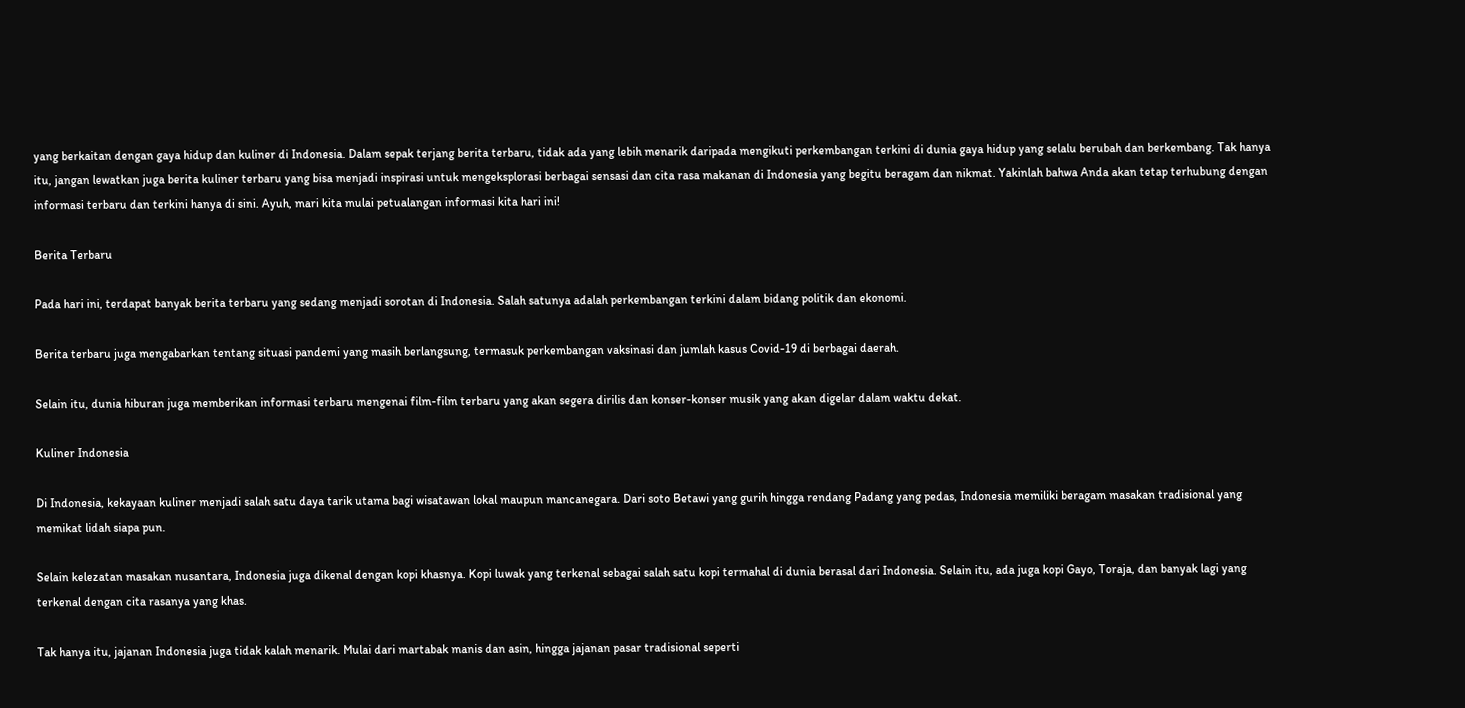yang berkaitan dengan gaya hidup dan kuliner di Indonesia. Dalam sepak terjang berita terbaru, tidak ada yang lebih menarik daripada mengikuti perkembangan terkini di dunia gaya hidup yang selalu berubah dan berkembang. Tak hanya itu, jangan lewatkan juga berita kuliner terbaru yang bisa menjadi inspirasi untuk mengeksplorasi berbagai sensasi dan cita rasa makanan di Indonesia yang begitu beragam dan nikmat. Yakinlah bahwa Anda akan tetap terhubung dengan informasi terbaru dan terkini hanya di sini. Ayuh, mari kita mulai petualangan informasi kita hari ini!

Berita Terbaru

Pada hari ini, terdapat banyak berita terbaru yang sedang menjadi sorotan di Indonesia. Salah satunya adalah perkembangan terkini dalam bidang politik dan ekonomi.

Berita terbaru juga mengabarkan tentang situasi pandemi yang masih berlangsung, termasuk perkembangan vaksinasi dan jumlah kasus Covid-19 di berbagai daerah.

Selain itu, dunia hiburan juga memberikan informasi terbaru mengenai film-film terbaru yang akan segera dirilis dan konser-konser musik yang akan digelar dalam waktu dekat.

Kuliner Indonesia

Di Indonesia, kekayaan kuliner menjadi salah satu daya tarik utama bagi wisatawan lokal maupun mancanegara. Dari soto Betawi yang gurih hingga rendang Padang yang pedas, Indonesia memiliki beragam masakan tradisional yang memikat lidah siapa pun.

Selain kelezatan masakan nusantara, Indonesia juga dikenal dengan kopi khasnya. Kopi luwak yang terkenal sebagai salah satu kopi termahal di dunia berasal dari Indonesia. Selain itu, ada juga kopi Gayo, Toraja, dan banyak lagi yang terkenal dengan cita rasanya yang khas.

Tak hanya itu, jajanan Indonesia juga tidak kalah menarik. Mulai dari martabak manis dan asin, hingga jajanan pasar tradisional seperti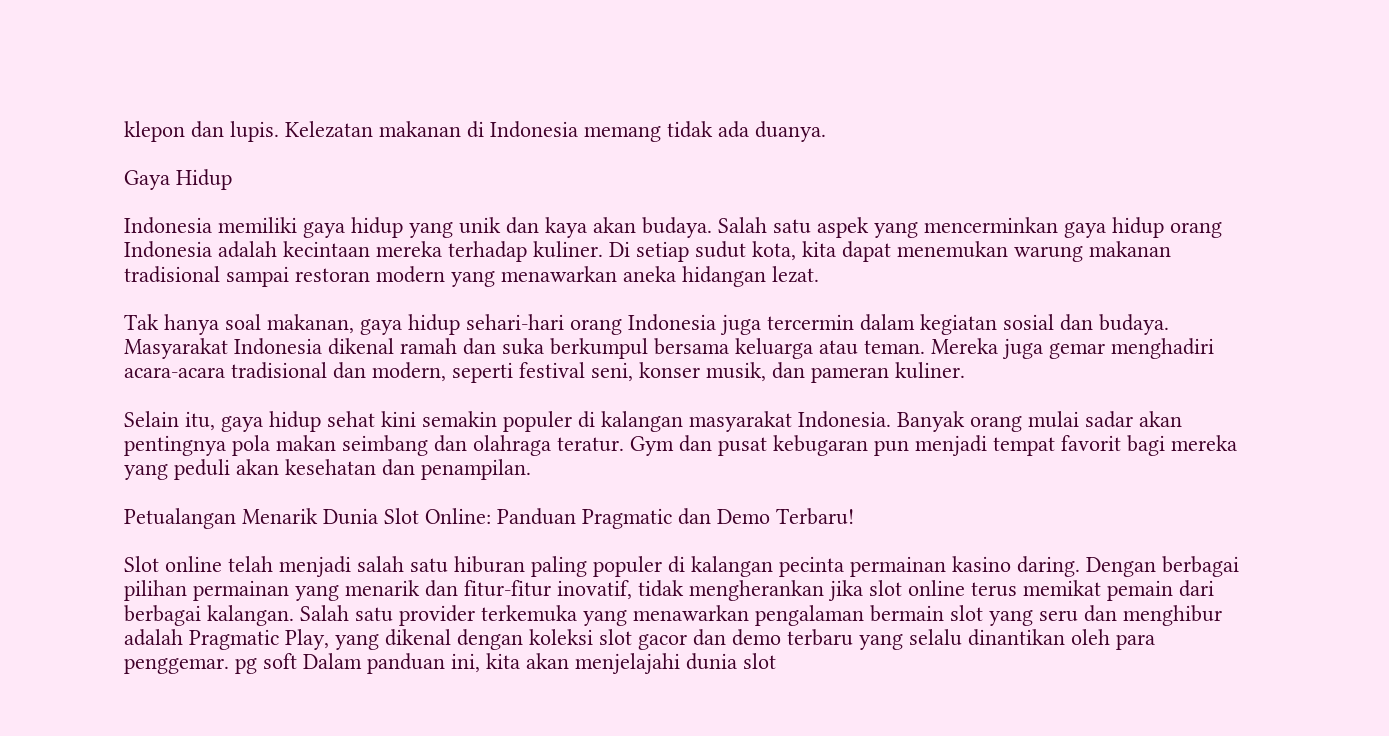klepon dan lupis. Kelezatan makanan di Indonesia memang tidak ada duanya.

Gaya Hidup

Indonesia memiliki gaya hidup yang unik dan kaya akan budaya. Salah satu aspek yang mencerminkan gaya hidup orang Indonesia adalah kecintaan mereka terhadap kuliner. Di setiap sudut kota, kita dapat menemukan warung makanan tradisional sampai restoran modern yang menawarkan aneka hidangan lezat.

Tak hanya soal makanan, gaya hidup sehari-hari orang Indonesia juga tercermin dalam kegiatan sosial dan budaya. Masyarakat Indonesia dikenal ramah dan suka berkumpul bersama keluarga atau teman. Mereka juga gemar menghadiri acara-acara tradisional dan modern, seperti festival seni, konser musik, dan pameran kuliner.

Selain itu, gaya hidup sehat kini semakin populer di kalangan masyarakat Indonesia. Banyak orang mulai sadar akan pentingnya pola makan seimbang dan olahraga teratur. Gym dan pusat kebugaran pun menjadi tempat favorit bagi mereka yang peduli akan kesehatan dan penampilan.

Petualangan Menarik Dunia Slot Online: Panduan Pragmatic dan Demo Terbaru!

Slot online telah menjadi salah satu hiburan paling populer di kalangan pecinta permainan kasino daring. Dengan berbagai pilihan permainan yang menarik dan fitur-fitur inovatif, tidak mengherankan jika slot online terus memikat pemain dari berbagai kalangan. Salah satu provider terkemuka yang menawarkan pengalaman bermain slot yang seru dan menghibur adalah Pragmatic Play, yang dikenal dengan koleksi slot gacor dan demo terbaru yang selalu dinantikan oleh para penggemar. pg soft Dalam panduan ini, kita akan menjelajahi dunia slot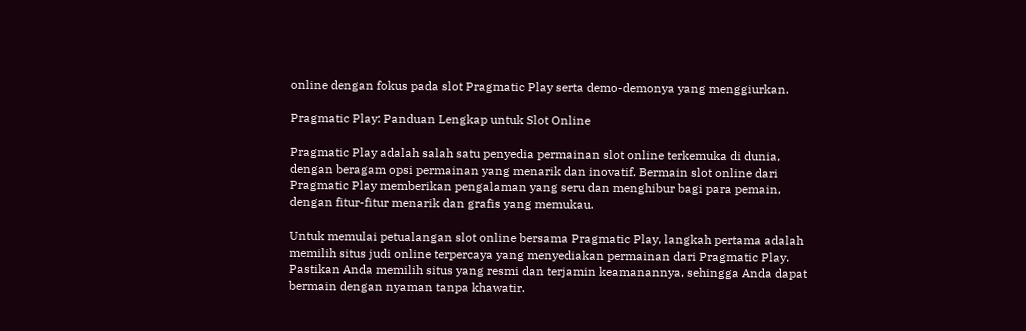online dengan fokus pada slot Pragmatic Play serta demo-demonya yang menggiurkan.

Pragmatic Play: Panduan Lengkap untuk Slot Online

Pragmatic Play adalah salah satu penyedia permainan slot online terkemuka di dunia, dengan beragam opsi permainan yang menarik dan inovatif. Bermain slot online dari Pragmatic Play memberikan pengalaman yang seru dan menghibur bagi para pemain, dengan fitur-fitur menarik dan grafis yang memukau.

Untuk memulai petualangan slot online bersama Pragmatic Play, langkah pertama adalah memilih situs judi online terpercaya yang menyediakan permainan dari Pragmatic Play. Pastikan Anda memilih situs yang resmi dan terjamin keamanannya, sehingga Anda dapat bermain dengan nyaman tanpa khawatir.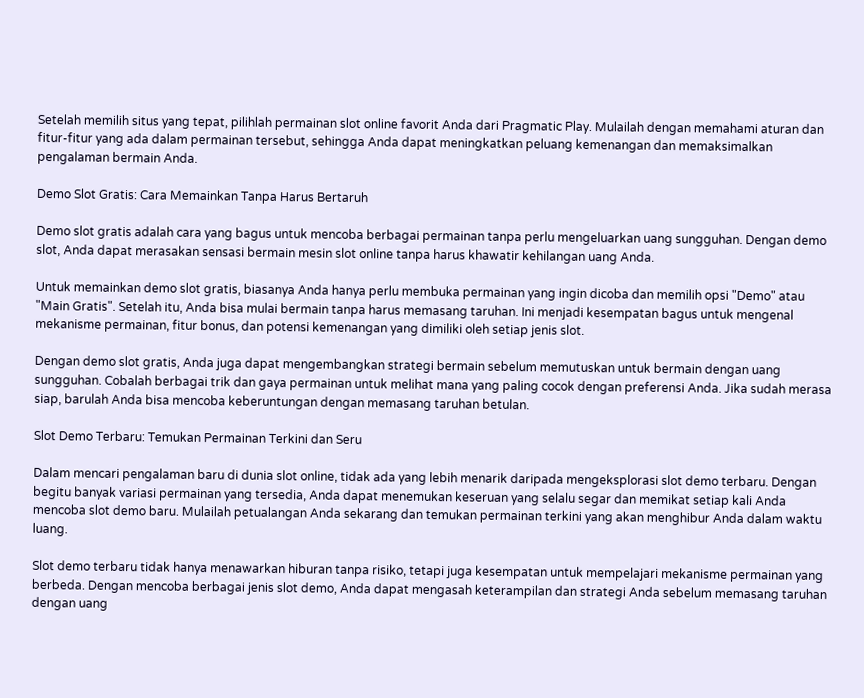Setelah memilih situs yang tepat, pilihlah permainan slot online favorit Anda dari Pragmatic Play. Mulailah dengan memahami aturan dan fitur-fitur yang ada dalam permainan tersebut, sehingga Anda dapat meningkatkan peluang kemenangan dan memaksimalkan pengalaman bermain Anda.

Demo Slot Gratis: Cara Memainkan Tanpa Harus Bertaruh

Demo slot gratis adalah cara yang bagus untuk mencoba berbagai permainan tanpa perlu mengeluarkan uang sungguhan. Dengan demo slot, Anda dapat merasakan sensasi bermain mesin slot online tanpa harus khawatir kehilangan uang Anda.

Untuk memainkan demo slot gratis, biasanya Anda hanya perlu membuka permainan yang ingin dicoba dan memilih opsi "Demo" atau "Main Gratis". Setelah itu, Anda bisa mulai bermain tanpa harus memasang taruhan. Ini menjadi kesempatan bagus untuk mengenal mekanisme permainan, fitur bonus, dan potensi kemenangan yang dimiliki oleh setiap jenis slot.

Dengan demo slot gratis, Anda juga dapat mengembangkan strategi bermain sebelum memutuskan untuk bermain dengan uang sungguhan. Cobalah berbagai trik dan gaya permainan untuk melihat mana yang paling cocok dengan preferensi Anda. Jika sudah merasa siap, barulah Anda bisa mencoba keberuntungan dengan memasang taruhan betulan.

Slot Demo Terbaru: Temukan Permainan Terkini dan Seru

Dalam mencari pengalaman baru di dunia slot online, tidak ada yang lebih menarik daripada mengeksplorasi slot demo terbaru. Dengan begitu banyak variasi permainan yang tersedia, Anda dapat menemukan keseruan yang selalu segar dan memikat setiap kali Anda mencoba slot demo baru. Mulailah petualangan Anda sekarang dan temukan permainan terkini yang akan menghibur Anda dalam waktu luang.

Slot demo terbaru tidak hanya menawarkan hiburan tanpa risiko, tetapi juga kesempatan untuk mempelajari mekanisme permainan yang berbeda. Dengan mencoba berbagai jenis slot demo, Anda dapat mengasah keterampilan dan strategi Anda sebelum memasang taruhan dengan uang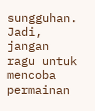sungguhan. Jadi, jangan ragu untuk mencoba permainan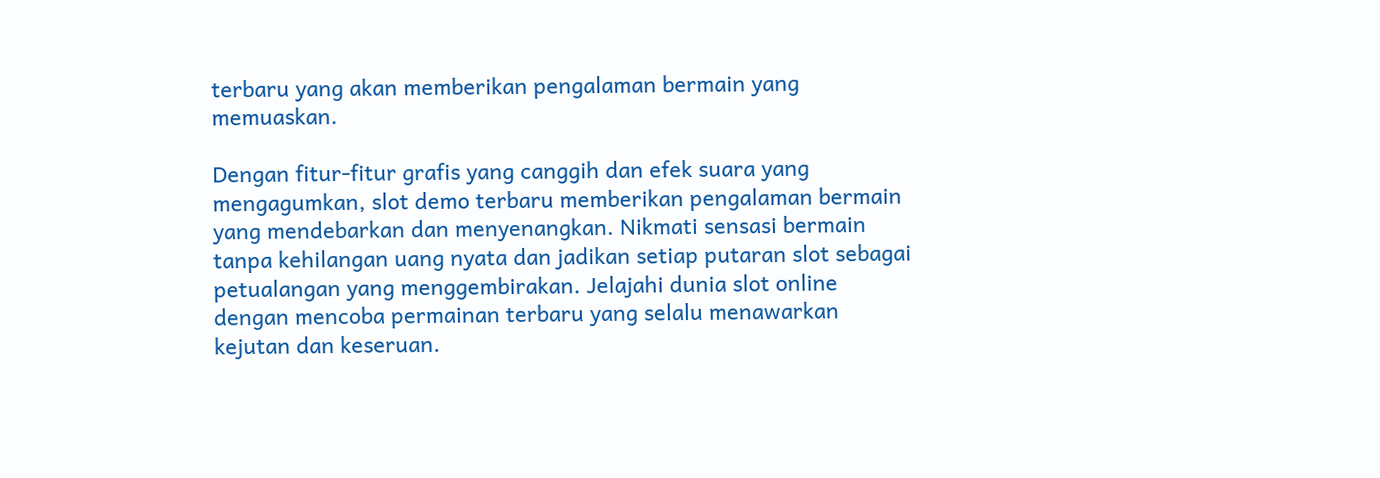terbaru yang akan memberikan pengalaman bermain yang memuaskan.

Dengan fitur-fitur grafis yang canggih dan efek suara yang mengagumkan, slot demo terbaru memberikan pengalaman bermain yang mendebarkan dan menyenangkan. Nikmati sensasi bermain tanpa kehilangan uang nyata dan jadikan setiap putaran slot sebagai petualangan yang menggembirakan. Jelajahi dunia slot online dengan mencoba permainan terbaru yang selalu menawarkan kejutan dan keseruan.